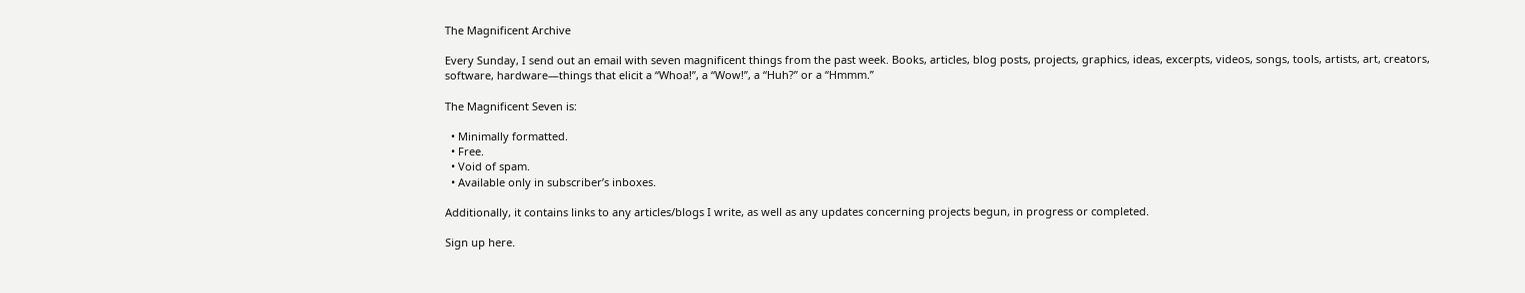The Magnificent Archive

Every Sunday, I send out an email with seven magnificent things from the past week. Books, articles, blog posts, projects, graphics, ideas, excerpts, videos, songs, tools, artists, art, creators, software, hardware—things that elicit a “Whoa!”, a “Wow!”, a “Huh?” or a “Hmmm.”

The Magnificent Seven is:

  • Minimally formatted.
  • Free.
  • Void of spam.
  • Available only in subscriber’s inboxes.

Additionally, it contains links to any articles/blogs I write, as well as any updates concerning projects begun, in progress or completed.

Sign up here.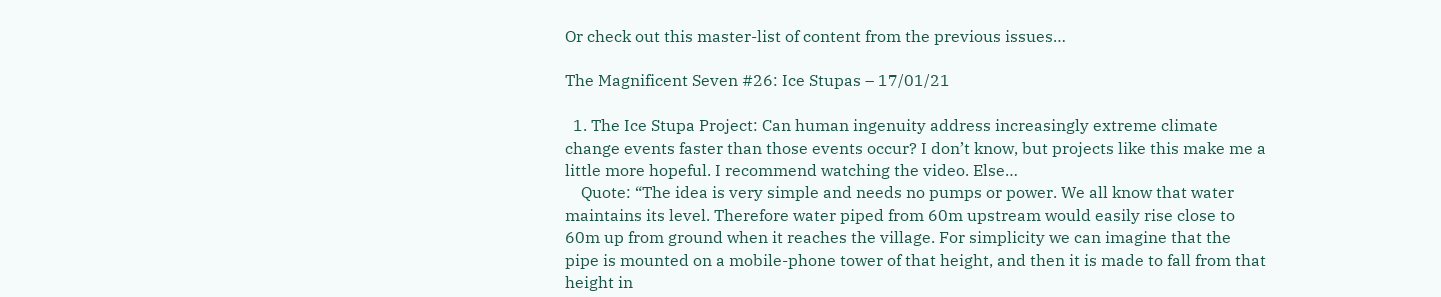Or check out this master-list of content from the previous issues…

The Magnificent Seven #26: Ice Stupas – 17/01/21

  1. The Ice Stupa Project: Can human ingenuity address increasingly extreme climate change events faster than those events occur? I don’t know, but projects like this make me a little more hopeful. I recommend watching the video. Else…
    Quote: “The idea is very simple and needs no pumps or power. We all know that water maintains its level. Therefore water piped from 60m upstream would easily rise close to 60m up from ground when it reaches the village. For simplicity we can imagine that the pipe is mounted on a mobile-phone tower of that height, and then it is made to fall from that height in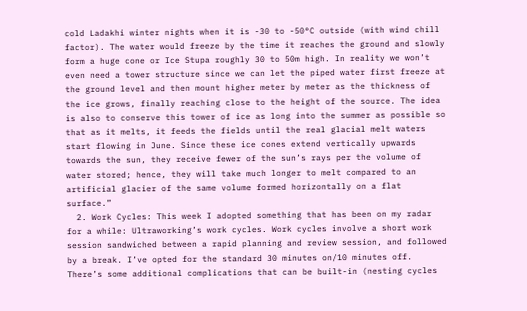cold Ladakhi winter nights when it is -30 to -50°C outside (with wind chill factor). The water would freeze by the time it reaches the ground and slowly form a huge cone or Ice Stupa roughly 30 to 50m high. In reality we won’t even need a tower structure since we can let the piped water first freeze at the ground level and then mount higher meter by meter as the thickness of the ice grows, finally reaching close to the height of the source. The idea is also to conserve this tower of ice as long into the summer as possible so that as it melts, it feeds the fields until the real glacial melt waters start flowing in June. Since these ice cones extend vertically upwards towards the sun, they receive fewer of the sun’s rays per the volume of water stored; hence, they will take much longer to melt compared to an artificial glacier of the same volume formed horizontally on a flat surface.”
  2. Work Cycles: This week I adopted something that has been on my radar for a while: Ultraworking’s work cycles. Work cycles involve a short work session sandwiched between a rapid planning and review session, and followed by a break. I’ve opted for the standard 30 minutes on/10 minutes off. There’s some additional complications that can be built-in (nesting cycles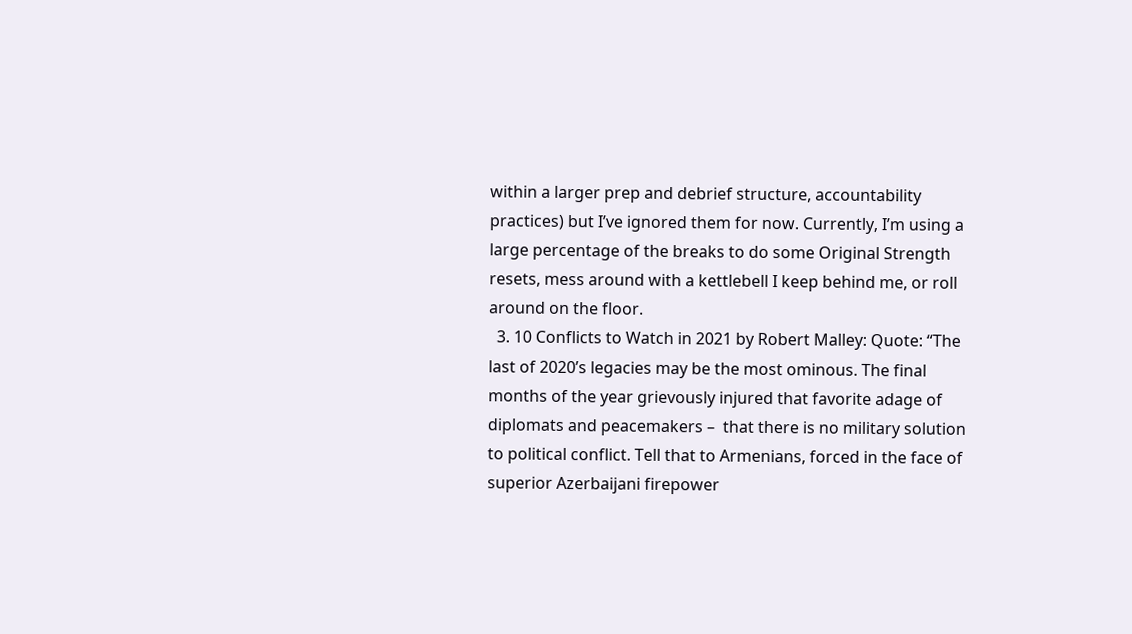within a larger prep and debrief structure, accountability practices) but I’ve ignored them for now. Currently, I’m using a large percentage of the breaks to do some Original Strength resets, mess around with a kettlebell I keep behind me, or roll around on the floor.
  3. 10 Conflicts to Watch in 2021 by Robert Malley: Quote: “The last of 2020’s legacies may be the most ominous. The final months of the year grievously injured that favorite adage of diplomats and peacemakers –  that there is no military solution to political conflict. Tell that to Armenians, forced in the face of superior Azerbaijani firepower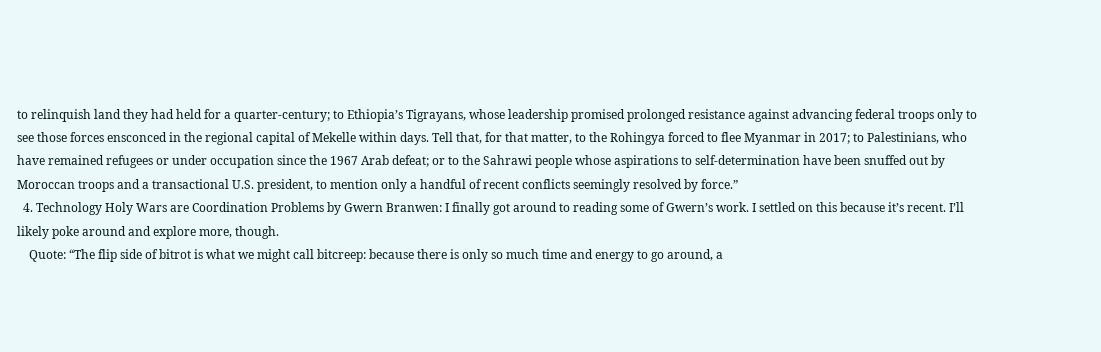to relinquish land they had held for a quarter-century; to Ethiopia’s Tigrayans, whose leadership promised prolonged resistance against advancing federal troops only to see those forces ensconced in the regional capital of Mekelle within days. Tell that, for that matter, to the Rohingya forced to flee Myanmar in 2017; to Palestinians, who have remained refugees or under occupation since the 1967 Arab defeat; or to the Sahrawi people whose aspirations to self-determination have been snuffed out by Moroccan troops and a transactional U.S. president, to mention only a handful of recent conflicts seemingly resolved by force.”
  4. Technology Holy Wars are Coordination Problems by Gwern Branwen: I finally got around to reading some of Gwern’s work. I settled on this because it’s recent. I’ll likely poke around and explore more, though.
    Quote: “The flip side of bitrot is what we might call bitcreep: because there is only so much time and energy to go around, a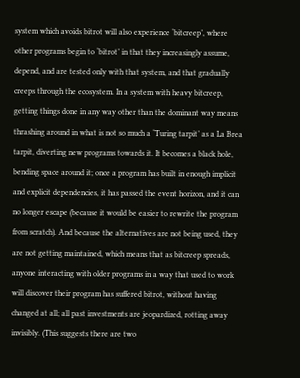system which avoids bitrot will also experience ‘bitcreep’, where other programs begin to ‘bitrot’ in that they increasingly assume, depend, and are tested only with that system, and that gradually creeps through the ecosystem. In a system with heavy bitcreep, getting things done in any way other than the dominant way means thrashing around in what is not so much a ‘Turing tarpit’ as a La Brea tarpit, diverting new programs towards it. It becomes a black hole, bending space around it; once a program has built in enough implicit and explicit dependencies, it has passed the event horizon, and it can no longer escape (because it would be easier to rewrite the program from scratch). And because the alternatives are not being used, they are not getting maintained, which means that as bitcreep spreads, anyone interacting with older programs in a way that used to work will discover their program has suffered bitrot, without having changed at all; all past investments are jeopardized, rotting away invisibly. (This suggests there are two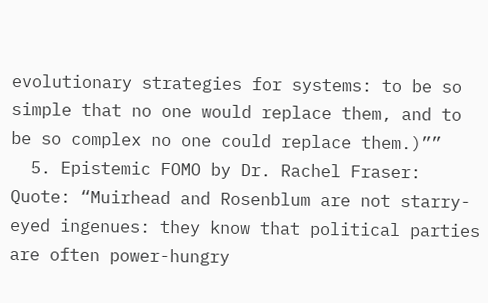evolutionary strategies for systems: to be so simple that no one would replace them, and to be so complex no one could replace them.)””
  5. Epistemic FOMO by Dr. Rachel Fraser: Quote: “Muirhead and Rosenblum are not starry-eyed ingenues: they know that political parties are often power-hungry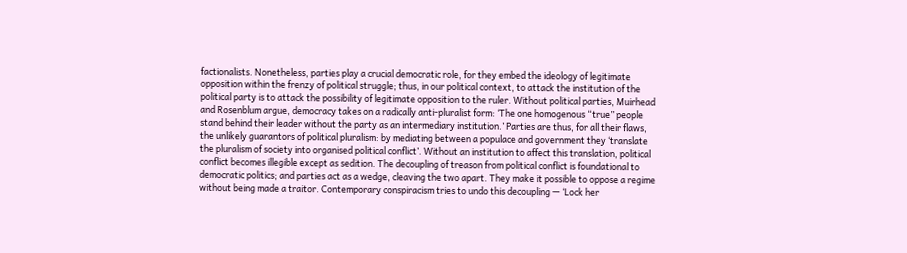factionalists. Nonetheless, parties play a crucial democratic role, for they embed the ideology of legitimate opposition within the frenzy of political struggle; thus, in our political context, to attack the institution of the political party is to attack the possibility of legitimate opposition to the ruler. Without political parties, Muirhead and Rosenblum argue, democracy takes on a radically anti-pluralist form: ‘The one homogenous “true” people stand behind their leader without the party as an intermediary institution.’ Parties are thus, for all their flaws, the unlikely guarantors of political pluralism: by mediating between a populace and government they ‘translate the pluralism of society into organised political conflict’. Without an institution to affect this translation, political conflict becomes illegible except as sedition. The decoupling of treason from political conflict is foundational to democratic politics; and parties act as a wedge, cleaving the two apart. They make it possible to oppose a regime without being made a traitor. Contemporary conspiracism tries to undo this decoupling — ‘Lock her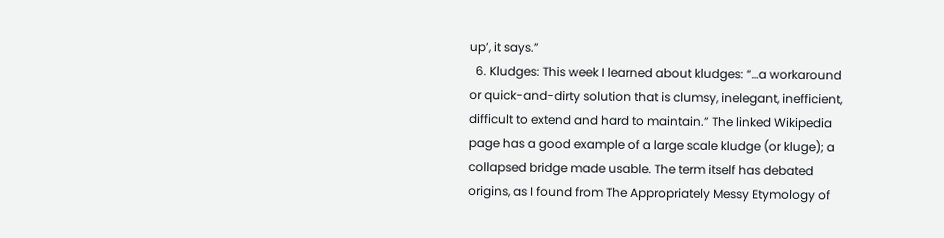up’, it says.”
  6. Kludges: This week I learned about kludges: “…a workaround or quick-and-dirty solution that is clumsy, inelegant, inefficient, difficult to extend and hard to maintain.” The linked Wikipedia page has a good example of a large scale kludge (or kluge); a collapsed bridge made usable. The term itself has debated origins, as I found from The Appropriately Messy Etymology of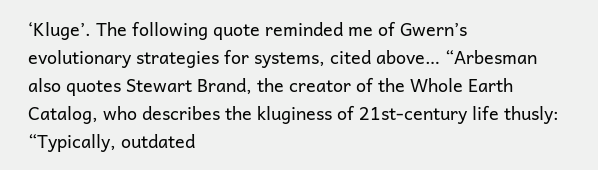‘Kluge’. The following quote reminded me of Gwern’s evolutionary strategies for systems, cited above… “Arbesman also quotes Stewart Brand, the creator of the Whole Earth Catalog, who describes the kluginess of 21st-century life thusly: “Typically, outdated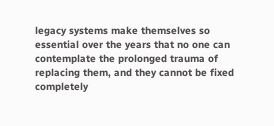legacy systems make themselves so essential over the years that no one can contemplate the prolonged trauma of replacing them, and they cannot be fixed completely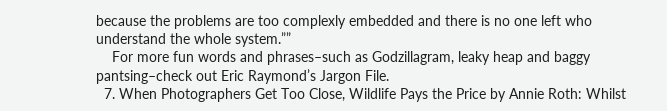because the problems are too complexly embedded and there is no one left who understand the whole system.””
    For more fun words and phrases–such as Godzillagram, leaky heap and baggy pantsing–check out Eric Raymond’s Jargon File.
  7. When Photographers Get Too Close, Wildlife Pays the Price by Annie Roth: Whilst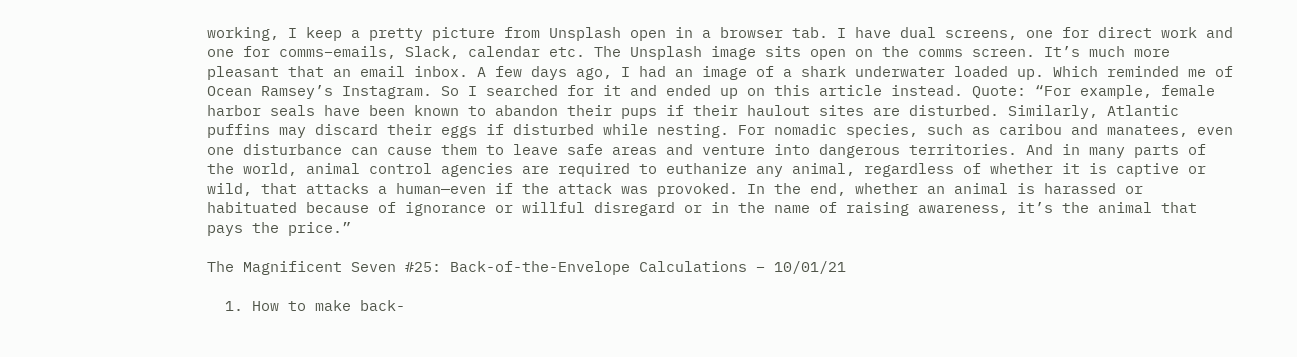working, I keep a pretty picture from Unsplash open in a browser tab. I have dual screens, one for direct work and one for comms–emails, Slack, calendar etc. The Unsplash image sits open on the comms screen. It’s much more pleasant that an email inbox. A few days ago, I had an image of a shark underwater loaded up. Which reminded me of Ocean Ramsey’s Instagram. So I searched for it and ended up on this article instead. Quote: “For example, female harbor seals have been known to abandon their pups if their haulout sites are disturbed. Similarly, Atlantic puffins may discard their eggs if disturbed while nesting. For nomadic species, such as caribou and manatees, even one disturbance can cause them to leave safe areas and venture into dangerous territories. And in many parts of the world, animal control agencies are required to euthanize any animal, regardless of whether it is captive or wild, that attacks a human—even if the attack was provoked. In the end, whether an animal is harassed or habituated because of ignorance or willful disregard or in the name of raising awareness, it’s the animal that pays the price.”

The Magnificent Seven #25: Back-of-the-Envelope Calculations – 10/01/21

  1. How to make back-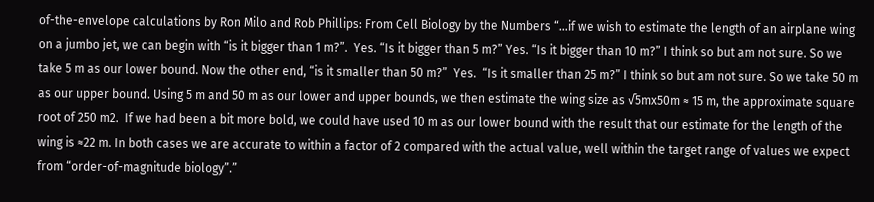of-the-envelope calculations by Ron Milo and Rob Phillips: From Cell Biology by the Numbers “…if we wish to estimate the length of an airplane wing on a jumbo jet, we can begin with “is it bigger than 1 m?”.  Yes. “Is it bigger than 5 m?” Yes. “Is it bigger than 10 m?” I think so but am not sure. So we take 5 m as our lower bound. Now the other end, “is it smaller than 50 m?”  Yes.  “Is it smaller than 25 m?” I think so but am not sure. So we take 50 m as our upper bound. Using 5 m and 50 m as our lower and upper bounds, we then estimate the wing size as √5mx50m ≈ 15 m, the approximate square root of 250 m2.  If we had been a bit more bold, we could have used 10 m as our lower bound with the result that our estimate for the length of the wing is ≈22 m. In both cases we are accurate to within a factor of 2 compared with the actual value, well within the target range of values we expect from “order-of-magnitude biology”.”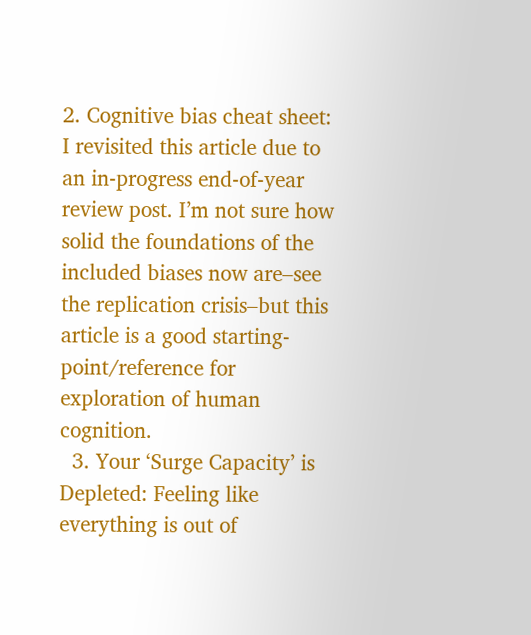2. Cognitive bias cheat sheet: I revisited this article due to an in-progress end-of-year review post. I’m not sure how solid the foundations of the included biases now are–see the replication crisis–but this article is a good starting-point/reference for exploration of human cognition.
  3. Your ‘Surge Capacity’ is Depleted: Feeling like everything is out of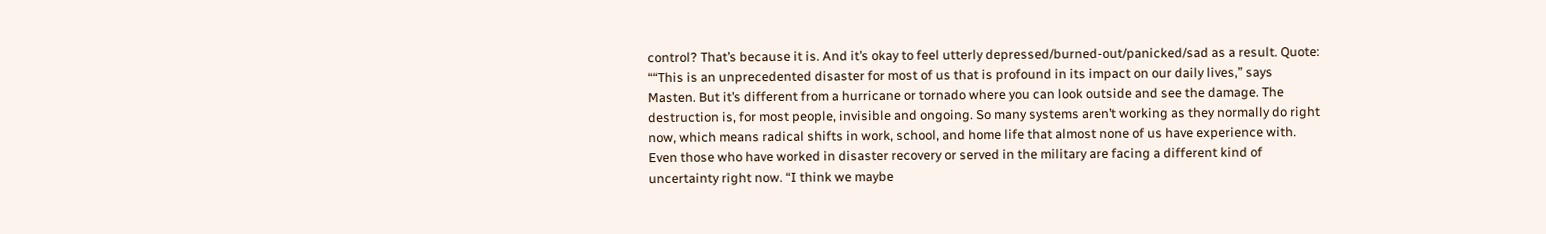control? That’s because it is. And it’s okay to feel utterly depressed/burned-out/panicked/sad as a result. Quote: ““This is an unprecedented disaster for most of us that is profound in its impact on our daily lives,” says Masten. But it’s different from a hurricane or tornado where you can look outside and see the damage. The destruction is, for most people, invisible and ongoing. So many systems aren’t working as they normally do right now, which means radical shifts in work, school, and home life that almost none of us have experience with. Even those who have worked in disaster recovery or served in the military are facing a different kind of uncertainty right now. “I think we maybe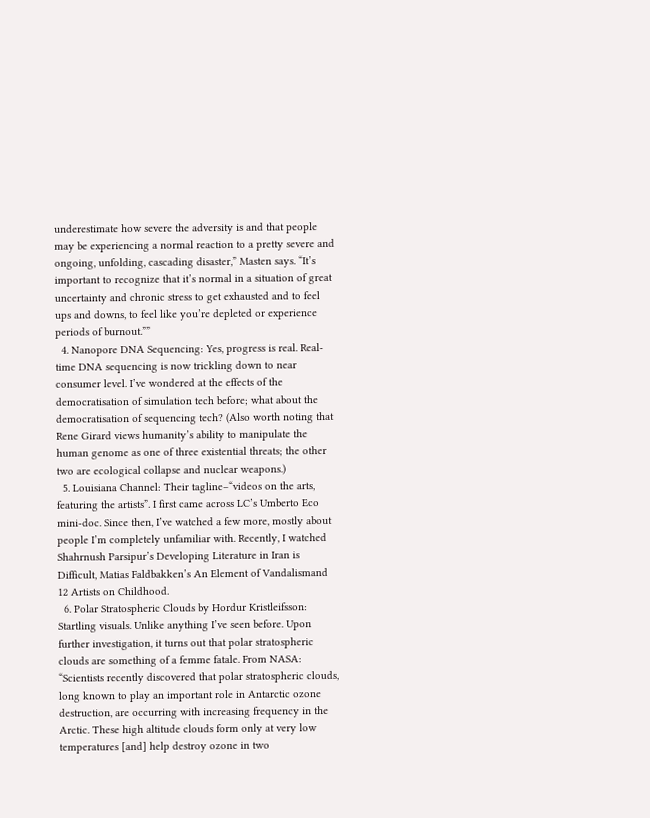underestimate how severe the adversity is and that people may be experiencing a normal reaction to a pretty severe and ongoing, unfolding, cascading disaster,” Masten says. “It’s important to recognize that it’s normal in a situation of great uncertainty and chronic stress to get exhausted and to feel ups and downs, to feel like you’re depleted or experience periods of burnout.””
  4. Nanopore DNA Sequencing: Yes, progress is real. Real-time DNA sequencing is now trickling down to near consumer level. I’ve wondered at the effects of the democratisation of simulation tech before; what about the democratisation of sequencing tech? (Also worth noting that Rene Girard views humanity’s ability to manipulate the human genome as one of three existential threats; the other two are ecological collapse and nuclear weapons.)
  5. Louisiana Channel: Their tagline–“videos on the arts, featuring the artists”. I first came across LC’s Umberto Eco mini-doc. Since then, I’ve watched a few more, mostly about people I’m completely unfamiliar with. Recently, I watched Shahrnush Parsipur’s Developing Literature in Iran is Difficult, Matias Faldbakken’s An Element of Vandalismand 12 Artists on Childhood.
  6. Polar Stratospheric Clouds by Hordur Kristleifsson: Startling visuals. Unlike anything I’ve seen before. Upon further investigation, it turns out that polar stratospheric clouds are something of a femme fatale. From NASA: “Scientists recently discovered that polar stratospheric clouds, long known to play an important role in Antarctic ozone destruction, are occurring with increasing frequency in the Arctic. These high altitude clouds form only at very low temperatures [and] help destroy ozone in two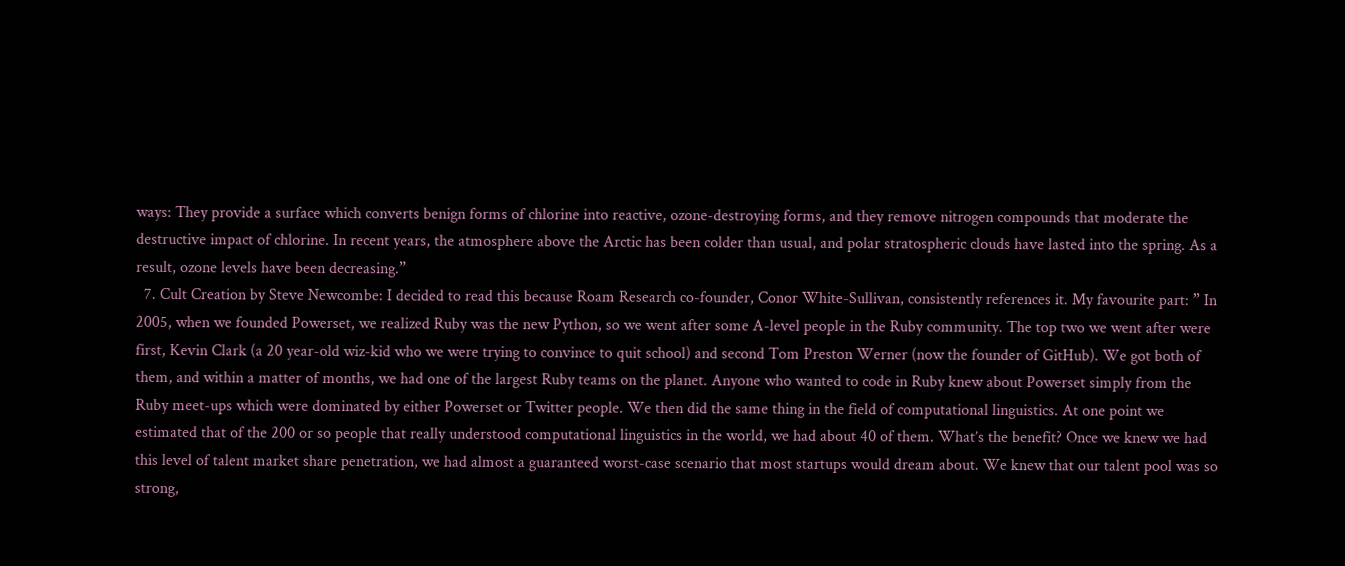ways: They provide a surface which converts benign forms of chlorine into reactive, ozone-destroying forms, and they remove nitrogen compounds that moderate the destructive impact of chlorine. In recent years, the atmosphere above the Arctic has been colder than usual, and polar stratospheric clouds have lasted into the spring. As a result, ozone levels have been decreasing.”
  7. Cult Creation by Steve Newcombe: I decided to read this because Roam Research co-founder, Conor White-Sullivan, consistently references it. My favourite part: ” In 2005, when we founded Powerset, we realized Ruby was the new Python, so we went after some A-level people in the Ruby community. The top two we went after were first, Kevin Clark (a 20 year-old wiz-kid who we were trying to convince to quit school) and second Tom Preston Werner (now the founder of GitHub). We got both of them, and within a matter of months, we had one of the largest Ruby teams on the planet. Anyone who wanted to code in Ruby knew about Powerset simply from the Ruby meet-ups which were dominated by either Powerset or Twitter people. We then did the same thing in the field of computational linguistics. At one point we estimated that of the 200 or so people that really understood computational linguistics in the world, we had about 40 of them. What’s the benefit? Once we knew we had this level of talent market share penetration, we had almost a guaranteed worst-case scenario that most startups would dream about. We knew that our talent pool was so strong,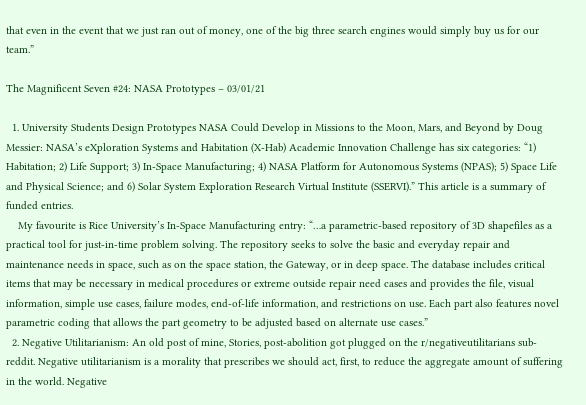that even in the event that we just ran out of money, one of the big three search engines would simply buy us for our team.”

The Magnificent Seven #24: NASA Prototypes – 03/01/21

  1. University Students Design Prototypes NASA Could Develop in Missions to the Moon, Mars, and Beyond by Doug Messier: NASA’s eXploration Systems and Habitation (X-Hab) Academic Innovation Challenge has six categories: “1) Habitation; 2) Life Support; 3) In-Space Manufacturing; 4) NASA Platform for Autonomous Systems (NPAS); 5) Space Life and Physical Science; and 6) Solar System Exploration Research Virtual Institute (SSERVI).” This article is a summary of funded entries.
    My favourite is Rice University’s In-Space Manufacturing entry: “…a parametric-based repository of 3D shapefiles as a practical tool for just-in-time problem solving. The repository seeks to solve the basic and everyday repair and maintenance needs in space, such as on the space station, the Gateway, or in deep space. The database includes critical items that may be necessary in medical procedures or extreme outside repair need cases and provides the file, visual information, simple use cases, failure modes, end-of-life information, and restrictions on use. Each part also features novel parametric coding that allows the part geometry to be adjusted based on alternate use cases.”
  2. Negative Utilitarianism: An old post of mine, Stories, post-abolition got plugged on the r/negativeutilitarians sub-reddit. Negative utilitarianism is a morality that prescribes we should act, first, to reduce the aggregate amount of suffering in the world. Negative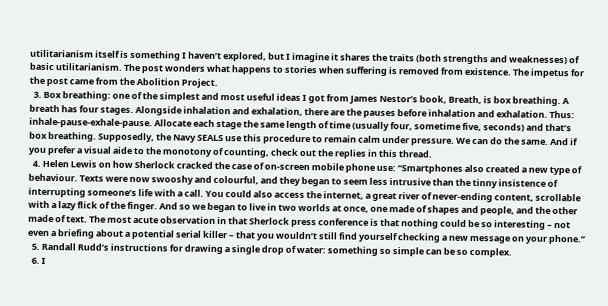utilitarianism itself is something I haven’t explored, but I imagine it shares the traits (both strengths and weaknesses) of basic utilitarianism. The post wonders what happens to stories when suffering is removed from existence. The impetus for the post came from the Abolition Project.
  3. Box breathing: one of the simplest and most useful ideas I got from James Nestor’s book, Breath, is box breathing. A breath has four stages. Alongside inhalation and exhalation, there are the pauses before inhalation and exhalation. Thus: inhale-pause-exhale-pause. Allocate each stage the same length of time (usually four, sometime five, seconds) and that’s box breathing. Supposedly, the Navy SEALS use this procedure to remain calm under pressure. We can do the same. And if you prefer a visual aide to the monotony of counting, check out the replies in this thread.
  4. Helen Lewis on how Sherlock cracked the case of on-screen mobile phone use: “Smartphones also created a new type of behaviour. Texts were now swooshy and colourful, and they began to seem less intrusive than the tinny insistence of interrupting someone’s life with a call. You could also access the internet, a great river of never-ending content, scrollable with a lazy flick of the finger. And so we began to live in two worlds at once, one made of shapes and people, and the other made of text. The most acute observation in that Sherlock press conference is that nothing could be so interesting – not even a briefing about a potential serial killer – that you wouldn’t still find yourself checking a new message on your phone.”
  5. Randall Rudd’s instructions for drawing a single drop of water: something so simple can be so complex.
  6. I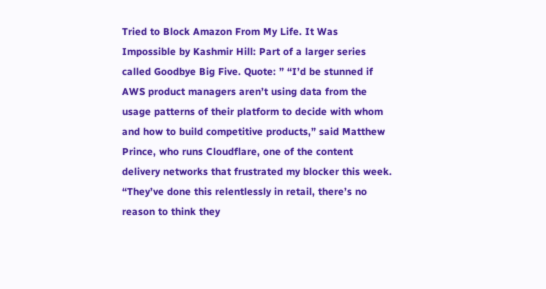Tried to Block Amazon From My Life. It Was Impossible by Kashmir Hill: Part of a larger series called Goodbye Big Five. Quote: ” “I’d be stunned if AWS product managers aren’t using data from the usage patterns of their platform to decide with whom and how to build competitive products,” said Matthew Prince, who runs Cloudflare, one of the content delivery networks that frustrated my blocker this week. “They’ve done this relentlessly in retail, there’s no reason to think they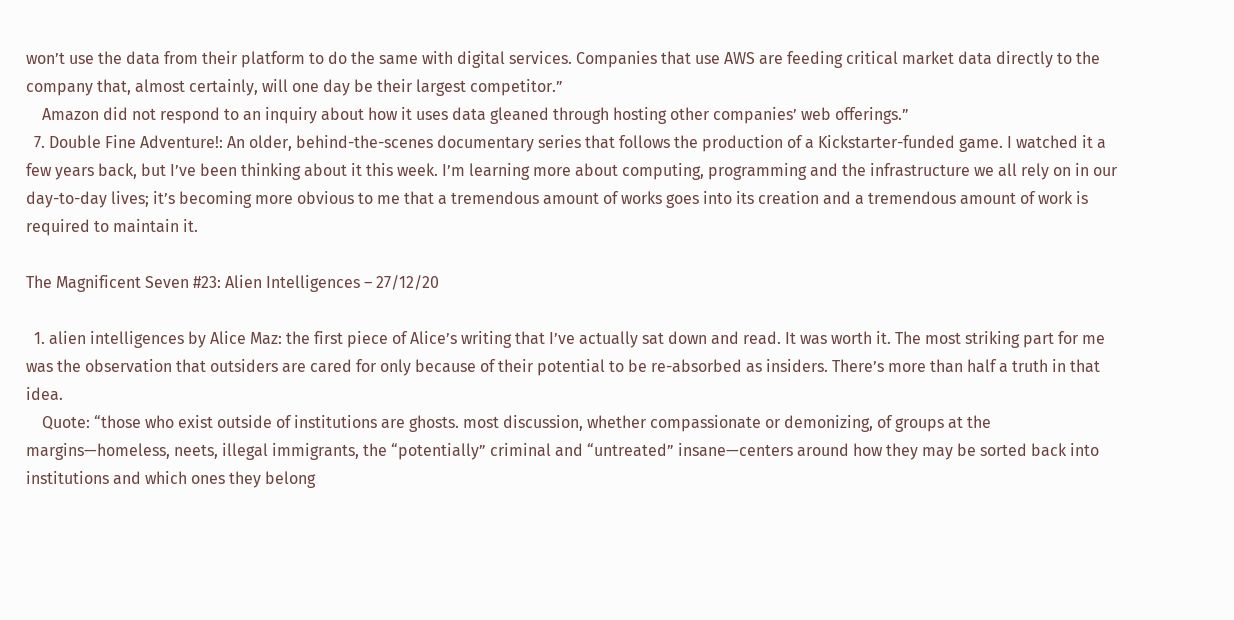won’t use the data from their platform to do the same with digital services. Companies that use AWS are feeding critical market data directly to the company that, almost certainly, will one day be their largest competitor.”
    Amazon did not respond to an inquiry about how it uses data gleaned through hosting other companies’ web offerings.”
  7. Double Fine Adventure!: An older, behind-the-scenes documentary series that follows the production of a Kickstarter-funded game. I watched it a few years back, but I’ve been thinking about it this week. I’m learning more about computing, programming and the infrastructure we all rely on in our day-to-day lives; it’s becoming more obvious to me that a tremendous amount of works goes into its creation and a tremendous amount of work is required to maintain it.

The Magnificent Seven #23: Alien Intelligences – 27/12/20

  1. alien intelligences by Alice Maz: the first piece of Alice’s writing that I’ve actually sat down and read. It was worth it. The most striking part for me was the observation that outsiders are cared for only because of their potential to be re-absorbed as insiders. There’s more than half a truth in that idea.
    Quote: “those who exist outside of institutions are ghosts. most discussion, whether compassionate or demonizing, of groups at the margins—homeless, neets, illegal immigrants, the “potentially” criminal and “untreated” insane—centers around how they may be sorted back into institutions and which ones they belong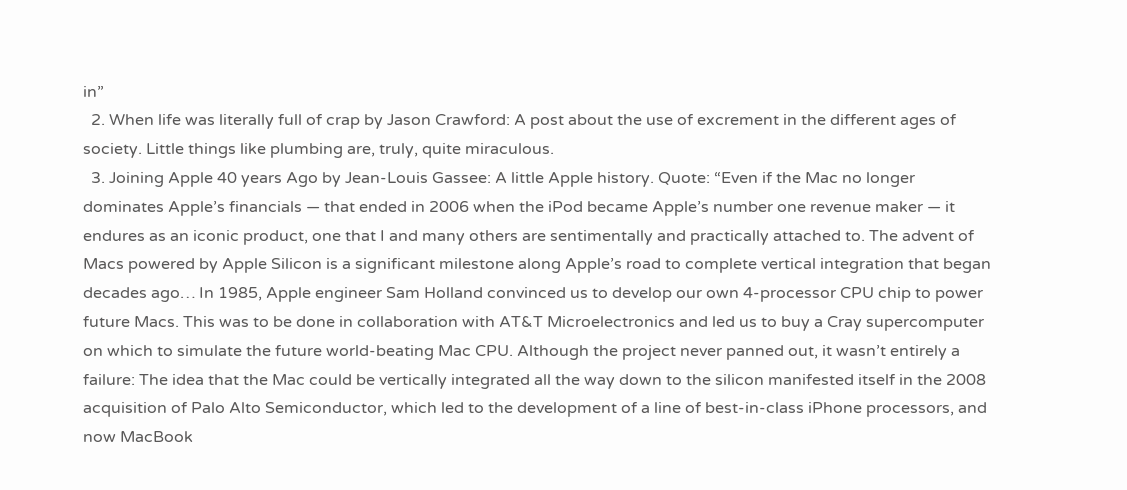in”
  2. When life was literally full of crap by Jason Crawford: A post about the use of excrement in the different ages of society. Little things like plumbing are, truly, quite miraculous.
  3. Joining Apple 40 years Ago by Jean-Louis Gassee: A little Apple history. Quote: “Even if the Mac no longer dominates Apple’s financials — that ended in 2006 when the iPod became Apple’s number one revenue maker — it endures as an iconic product, one that I and many others are sentimentally and practically attached to. The advent of Macs powered by Apple Silicon is a significant milestone along Apple’s road to complete vertical integration that began decades ago… In 1985, Apple engineer Sam Holland convinced us to develop our own 4-processor CPU chip to power future Macs. This was to be done in collaboration with AT&T Microelectronics and led us to buy a Cray supercomputer on which to simulate the future world-beating Mac CPU. Although the project never panned out, it wasn’t entirely a failure: The idea that the Mac could be vertically integrated all the way down to the silicon manifested itself in the 2008 acquisition of Palo Alto Semiconductor, which led to the development of a line of best-in-class iPhone processors, and now MacBook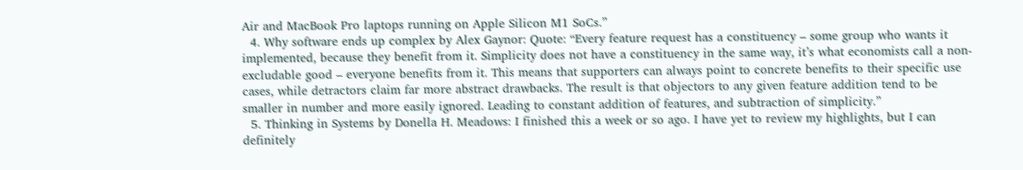Air and MacBook Pro laptops running on Apple Silicon M1 SoCs.”
  4. Why software ends up complex by Alex Gaynor: Quote: “Every feature request has a constituency – some group who wants it implemented, because they benefit from it. Simplicity does not have a constituency in the same way, it’s what economists call a non-excludable good – everyone benefits from it. This means that supporters can always point to concrete benefits to their specific use cases, while detractors claim far more abstract drawbacks. The result is that objectors to any given feature addition tend to be smaller in number and more easily ignored. Leading to constant addition of features, and subtraction of simplicity.”
  5. Thinking in Systems by Donella H. Meadows: I finished this a week or so ago. I have yet to review my highlights, but I can definitely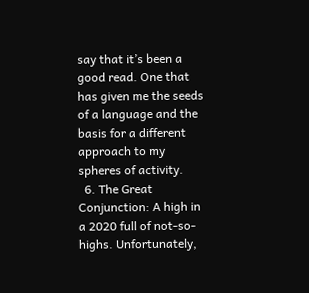say that it’s been a good read. One that has given me the seeds of a language and the basis for a different approach to my spheres of activity.
  6. The Great Conjunction: A high in a 2020 full of not-so-highs. Unfortunately,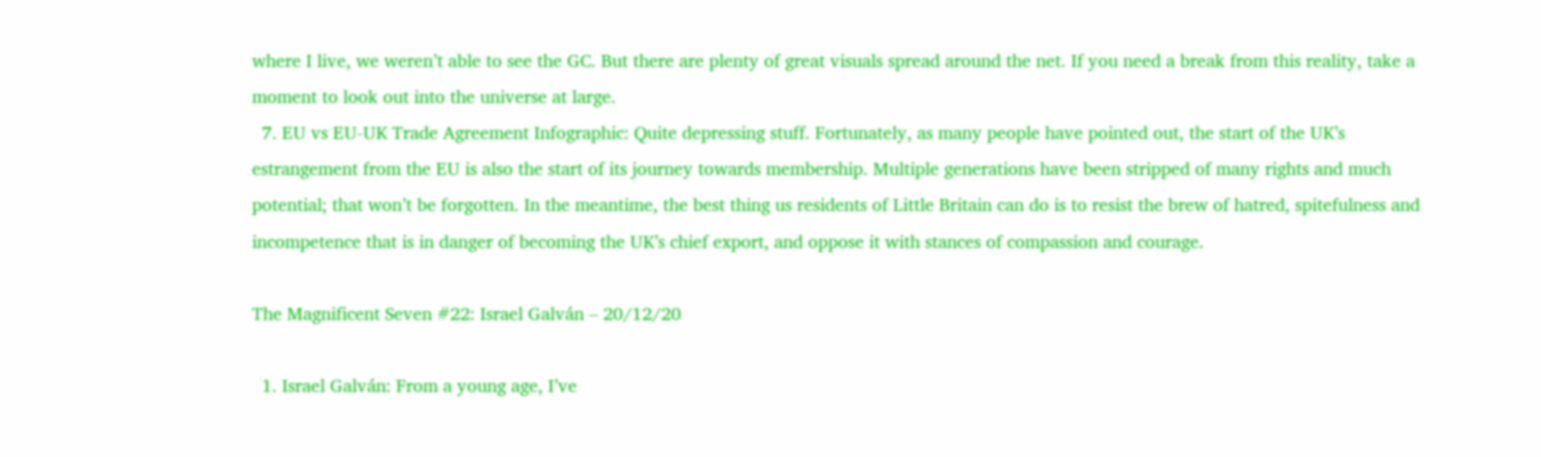where I live, we weren’t able to see the GC. But there are plenty of great visuals spread around the net. If you need a break from this reality, take a moment to look out into the universe at large.
  7. EU vs EU-UK Trade Agreement Infographic: Quite depressing stuff. Fortunately, as many people have pointed out, the start of the UK’s estrangement from the EU is also the start of its journey towards membership. Multiple generations have been stripped of many rights and much potential; that won’t be forgotten. In the meantime, the best thing us residents of Little Britain can do is to resist the brew of hatred, spitefulness and incompetence that is in danger of becoming the UK’s chief export, and oppose it with stances of compassion and courage.

The Magnificent Seven #22: Israel Galván – 20/12/20

  1. Israel Galván: From a young age, I’ve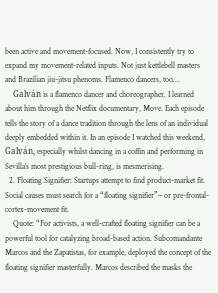been active and movement-focused. Now, I consistently try to expand my movement-related inputs. Not just kettlebell masters and Brazilian jiu-jitsu phenoms. Flamenco dancers, too…
    Galván is a flamenco dancer and choreographer. I learned about him through the Netflix documentary, Move. Each episode tells the story of a dance tradition through the lens of an individual deeply embedded within it. In an episode I watched this weekend, Galván, especially whilst dancing in a coffin and performing in Sevilla’s most prestigious bull-ring, is mesmerising.
  2. Floating Signifier: Startups attempt to find product-market fit. Social causes must search for a “floating signifier”– or pre-frontal-cortex-movement fit.
    Quote: “For activists, a well-crafted floating signifier can be a powerful tool for catalyzing broad-based action. Subcomandante Marcos and the Zapatistas, for example, deployed the concept of the floating signifier masterfully. Marcos described the masks the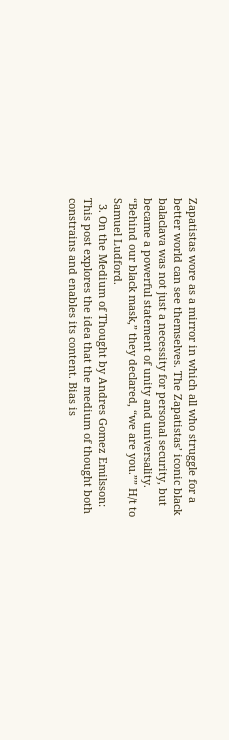Zapatistas wore as a mirror in which all who struggle for a better world can see themselves. The Zapatistas’ iconic black balaclava was not just a necessity for personal security, but became a powerful statement of unity and universality. “Behind our black mask,” they declared, “we are you.”” H/t to Samuel Ludford.
  3. On the Medium of Thought by Andres Gomez Emilsson: This post explores the idea that the medium of thought both constrains and enables its content. Bias is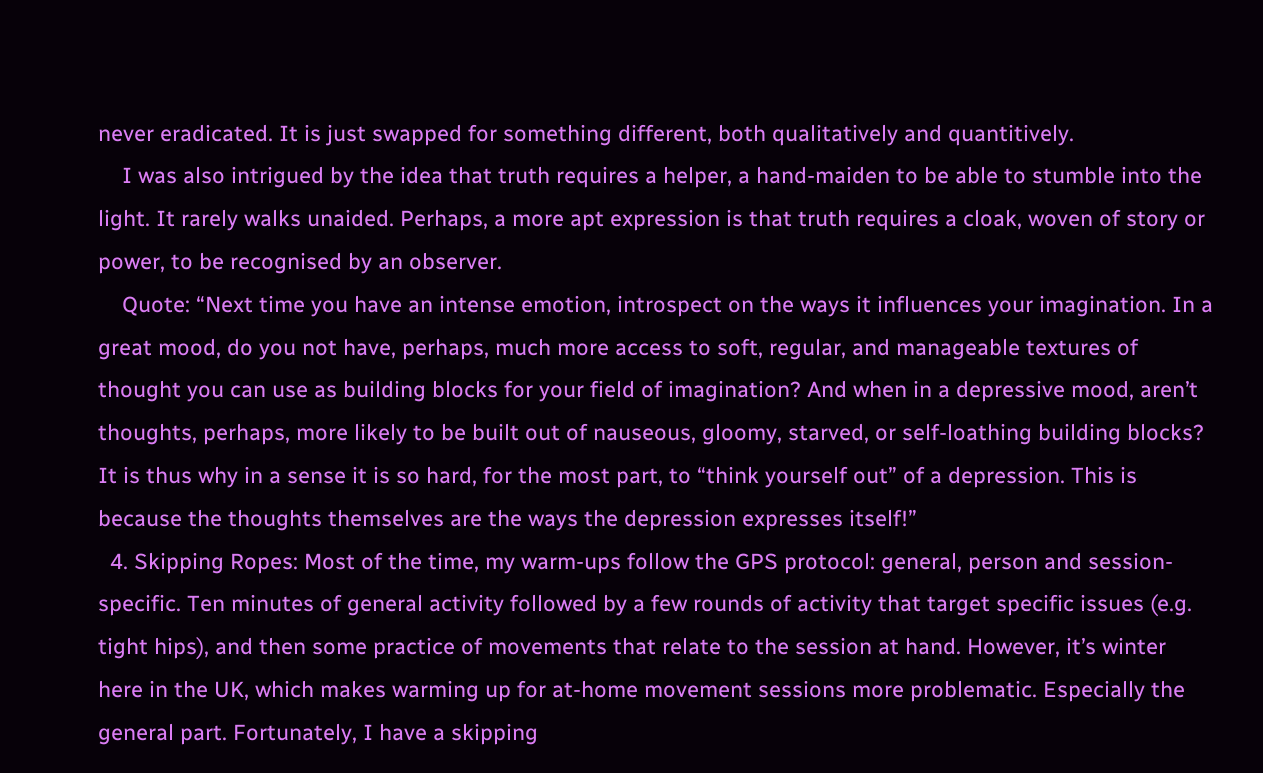never eradicated. It is just swapped for something different, both qualitatively and quantitively.
    I was also intrigued by the idea that truth requires a helper, a hand-maiden to be able to stumble into the light. It rarely walks unaided. Perhaps, a more apt expression is that truth requires a cloak, woven of story or power, to be recognised by an observer.
    Quote: “Next time you have an intense emotion, introspect on the ways it influences your imagination. In a great mood, do you not have, perhaps, much more access to soft, regular, and manageable textures of thought you can use as building blocks for your field of imagination? And when in a depressive mood, aren’t thoughts, perhaps, more likely to be built out of nauseous, gloomy, starved, or self-loathing building blocks? It is thus why in a sense it is so hard, for the most part, to “think yourself out” of a depression. This is because the thoughts themselves are the ways the depression expresses itself!”
  4. Skipping Ropes: Most of the time, my warm-ups follow the GPS protocol: general, person and session-specific. Ten minutes of general activity followed by a few rounds of activity that target specific issues (e.g. tight hips), and then some practice of movements that relate to the session at hand. However, it’s winter here in the UK, which makes warming up for at-home movement sessions more problematic. Especially the general part. Fortunately, I have a skipping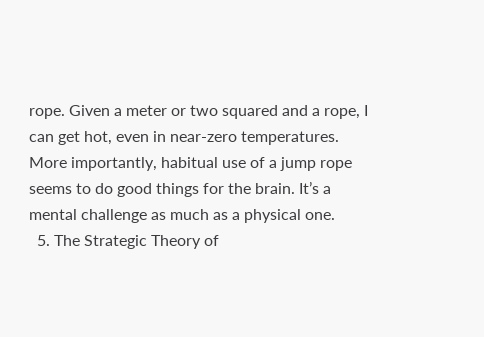rope. Given a meter or two squared and a rope, I can get hot, even in near-zero temperatures. More importantly, habitual use of a jump rope seems to do good things for the brain. It’s a mental challenge as much as a physical one.
  5. The Strategic Theory of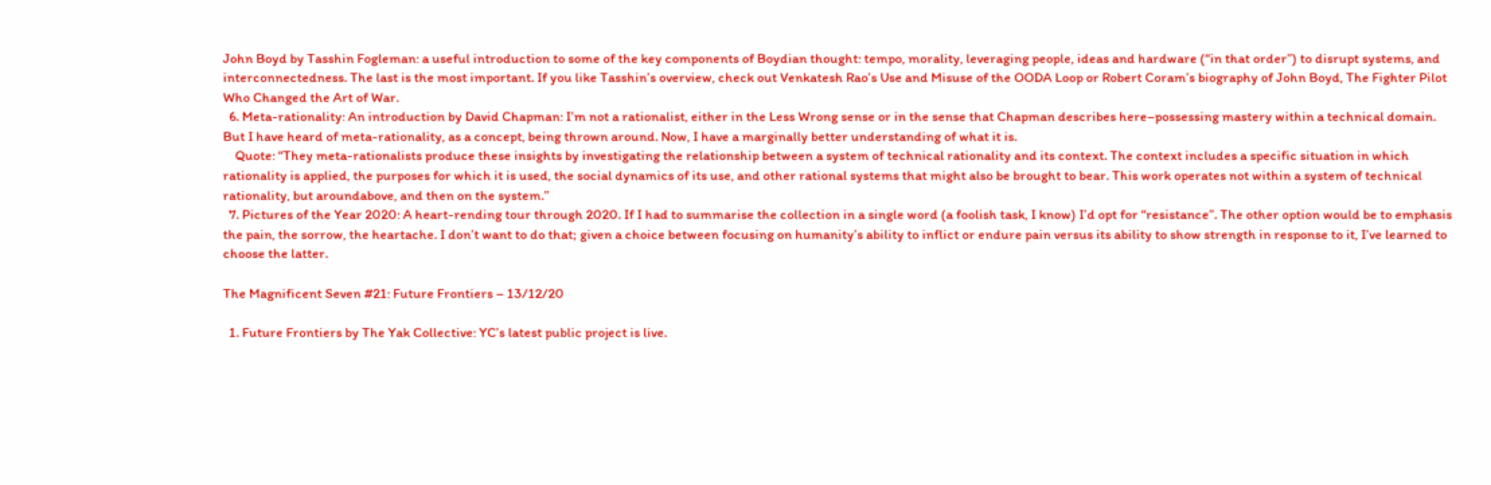John Boyd by Tasshin Fogleman: a useful introduction to some of the key components of Boydian thought: tempo, morality, leveraging people, ideas and hardware (“in that order”) to disrupt systems, and interconnectedness. The last is the most important. If you like Tasshin’s overview, check out Venkatesh Rao’s Use and Misuse of the OODA Loop or Robert Coram’s biography of John Boyd, The Fighter Pilot Who Changed the Art of War.
  6. Meta-rationality: An introduction by David Chapman: I’m not a rationalist, either in the Less Wrong sense or in the sense that Chapman describes here–possessing mastery within a technical domain. But I have heard of meta-rationality, as a concept, being thrown around. Now, I have a marginally better understanding of what it is.
    Quote: “They meta-rationalists produce these insights by investigating the relationship between a system of technical rationality and its context. The context includes a specific situation in which rationality is applied, the purposes for which it is used, the social dynamics of its use, and other rational systems that might also be brought to bear. This work operates not within a system of technical rationality, but aroundabove, and then on the system.”
  7. Pictures of the Year 2020: A heart-rending tour through 2020. If I had to summarise the collection in a single word (a foolish task, I know) I’d opt for “resistance”. The other option would be to emphasis the pain, the sorrow, the heartache. I don’t want to do that; given a choice between focusing on humanity’s ability to inflict or endure pain versus its ability to show strength in response to it, I’ve learned to choose the latter.

The Magnificent Seven #21: Future Frontiers – 13/12/20

  1. Future Frontiers by The Yak Collective: YC’s latest public project is live.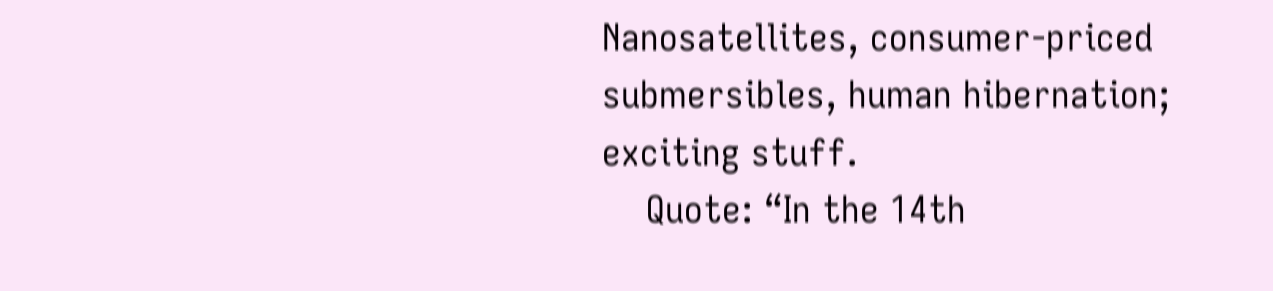Nanosatellites, consumer-priced submersibles, human hibernation; exciting stuff.
    Quote: “In the 14th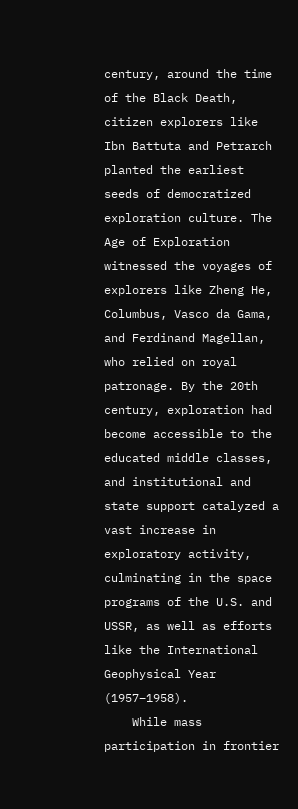century, around the time of the Black Death, citizen explorers like Ibn Battuta and Petrarch planted the earliest seeds of democratized exploration culture. The Age of Exploration witnessed the voyages of explorers like Zheng He, Columbus, Vasco da Gama, and Ferdinand Magellan, who relied on royal patronage. By the 20th century, exploration had become accessible to the educated middle classes, and institutional and state support catalyzed a vast increase in exploratory activity, culminating in the space programs of the U.S. and USSR, as well as efforts like the International Geophysical Year (1957–1958).
    While mass participation in frontier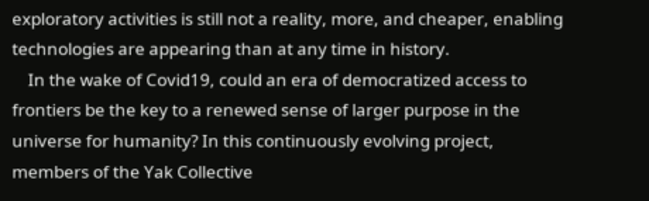exploratory activities is still not a reality, more, and cheaper, enabling technologies are appearing than at any time in history.
    In the wake of Covid19, could an era of democratized access to frontiers be the key to a renewed sense of larger purpose in the universe for humanity? In this continuously evolving project, members of the Yak Collective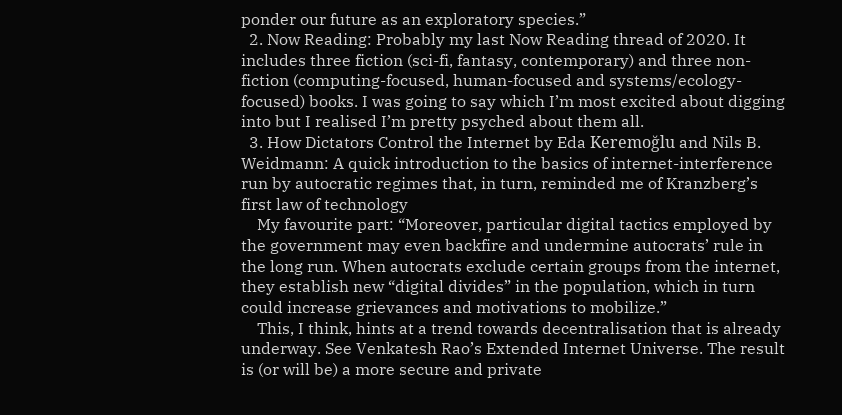ponder our future as an exploratory species.”
  2. Now Reading: Probably my last Now Reading thread of 2020. It includes three fiction (sci-fi, fantasy, contemporary) and three non-fiction (computing-focused, human-focused and systems/ecology-focused) books. I was going to say which I’m most excited about digging into but I realised I’m pretty psyched about them all.
  3. How Dictators Control the Internet by Eda Keremoğlu and Nils B. Weidmann: A quick introduction to the basics of internet-interference run by autocratic regimes that, in turn, reminded me of Kranzberg’s first law of technology
    My favourite part: “Moreover, particular digital tactics employed by the government may even backfire and undermine autocrats’ rule in the long run. When autocrats exclude certain groups from the internet, they establish new “digital divides” in the population, which in turn could increase grievances and motivations to mobilize.”
    This, I think, hints at a trend towards decentralisation that is already underway. See Venkatesh Rao’s Extended Internet Universe. The result is (or will be) a more secure and private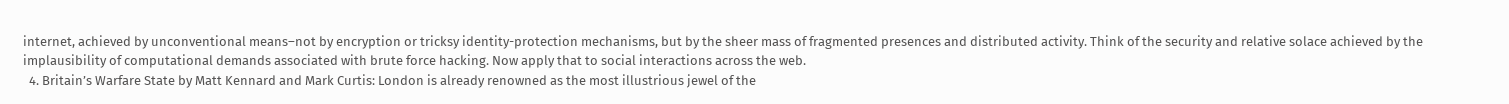internet, achieved by unconventional means–not by encryption or tricksy identity-protection mechanisms, but by the sheer mass of fragmented presences and distributed activity. Think of the security and relative solace achieved by the implausibility of computational demands associated with brute force hacking. Now apply that to social interactions across the web.
  4. Britain’s Warfare State by Matt Kennard and Mark Curtis: London is already renowned as the most illustrious jewel of the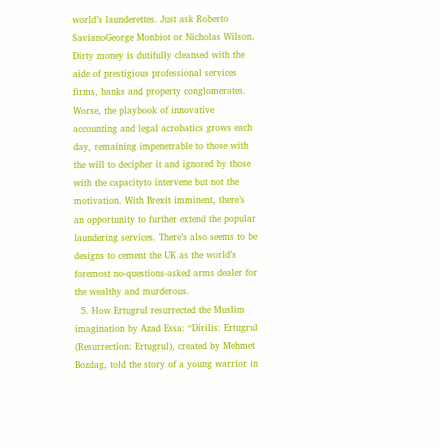world’s launderettes. Just ask Roberto SavianoGeorge Monbiot or Nicholas Wilson. Dirty money is dutifully cleansed with the aide of prestigious professional services firms, banks and property conglomerates. Worse, the playbook of innovative accounting and legal acrobatics grows each day, remaining impenetrable to those with the will to decipher it and ignored by those with the capacityto intervene but not the motivation. With Brexit imminent, there’s an opportunity to further extend the popular laundering services. There’s also seems to be designs to cement the UK as the world’s foremost no-questions-asked arms dealer for the wealthy and murderous.
  5. How Ertugrul resurrected the Muslim imagination by Azad Essa: “Dirilis: Ertugrul (Resurrection: Ertugrul), created by Mehmet Bozdag, told the story of a young warrior in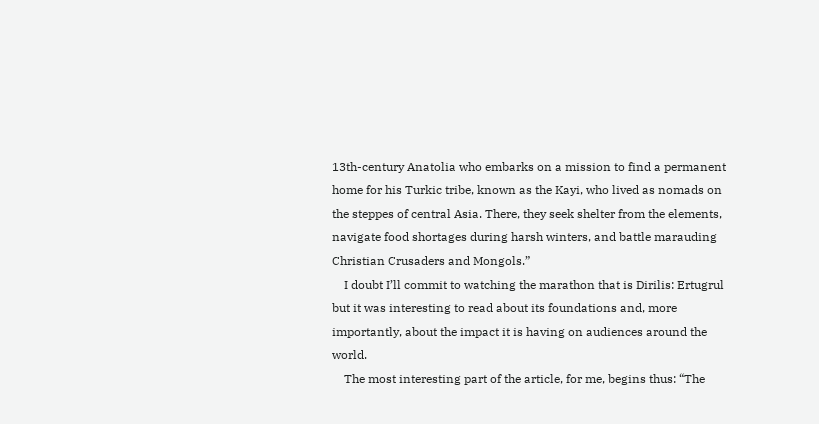13th-century Anatolia who embarks on a mission to find a permanent home for his Turkic tribe, known as the Kayi, who lived as nomads on the steppes of central Asia. There, they seek shelter from the elements, navigate food shortages during harsh winters, and battle marauding Christian Crusaders and Mongols.”
    I doubt I’ll commit to watching the marathon that is Dirilis: Ertugrul but it was interesting to read about its foundations and, more importantly, about the impact it is having on audiences around the world.
    The most interesting part of the article, for me, begins thus: “The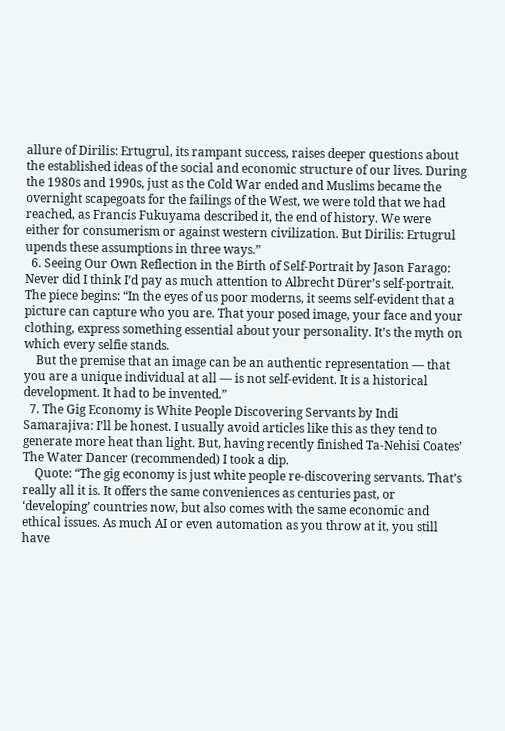allure of Dirilis: Ertugrul, its rampant success, raises deeper questions about the established ideas of the social and economic structure of our lives. During the 1980s and 1990s, just as the Cold War ended and Muslims became the overnight scapegoats for the failings of the West, we were told that we had reached, as Francis Fukuyama described it, the end of history. We were either for consumerism or against western civilization. But Dirilis: Ertugrul upends these assumptions in three ways.”
  6. Seeing Our Own Reflection in the Birth of Self-Portrait by Jason Farago: Never did I think I’d pay as much attention to Albrecht Dürer’s self-portrait. The piece begins: “In the eyes of us poor moderns, it seems self-evident that a picture can capture who you are. That your posed image, your face and your clothing, express something essential about your personality. It’s the myth on which every selfie stands.
    But the premise that an image can be an authentic representation — that you are a unique individual at all — is not self-evident. It is a historical development. It had to be invented.”
  7. The Gig Economy is White People Discovering Servants by Indi Samarajiva: I’ll be honest. I usually avoid articles like this as they tend to generate more heat than light. But, having recently finished Ta-Nehisi Coates’ The Water Dancer (recommended) I took a dip.
    Quote: “The gig economy is just white people re-discovering servants. That’s really all it is. It offers the same conveniences as centuries past, or ‘developing’ countries now, but also comes with the same economic and ethical issues. As much AI or even automation as you throw at it, you still have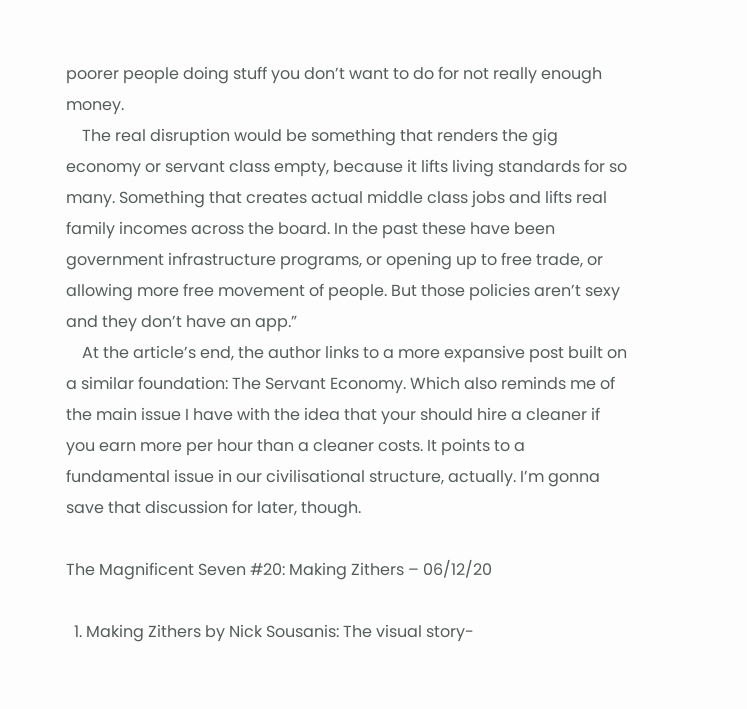poorer people doing stuff you don’t want to do for not really enough money.
    The real disruption would be something that renders the gig economy or servant class empty, because it lifts living standards for so many. Something that creates actual middle class jobs and lifts real family incomes across the board. In the past these have been government infrastructure programs, or opening up to free trade, or allowing more free movement of people. But those policies aren’t sexy and they don’t have an app.”
    At the article’s end, the author links to a more expansive post built on a similar foundation: The Servant Economy. Which also reminds me of the main issue I have with the idea that your should hire a cleaner if you earn more per hour than a cleaner costs. It points to a fundamental issue in our civilisational structure, actually. I’m gonna save that discussion for later, though.

The Magnificent Seven #20: Making Zithers – 06/12/20

  1. Making Zithers by Nick Sousanis: The visual story-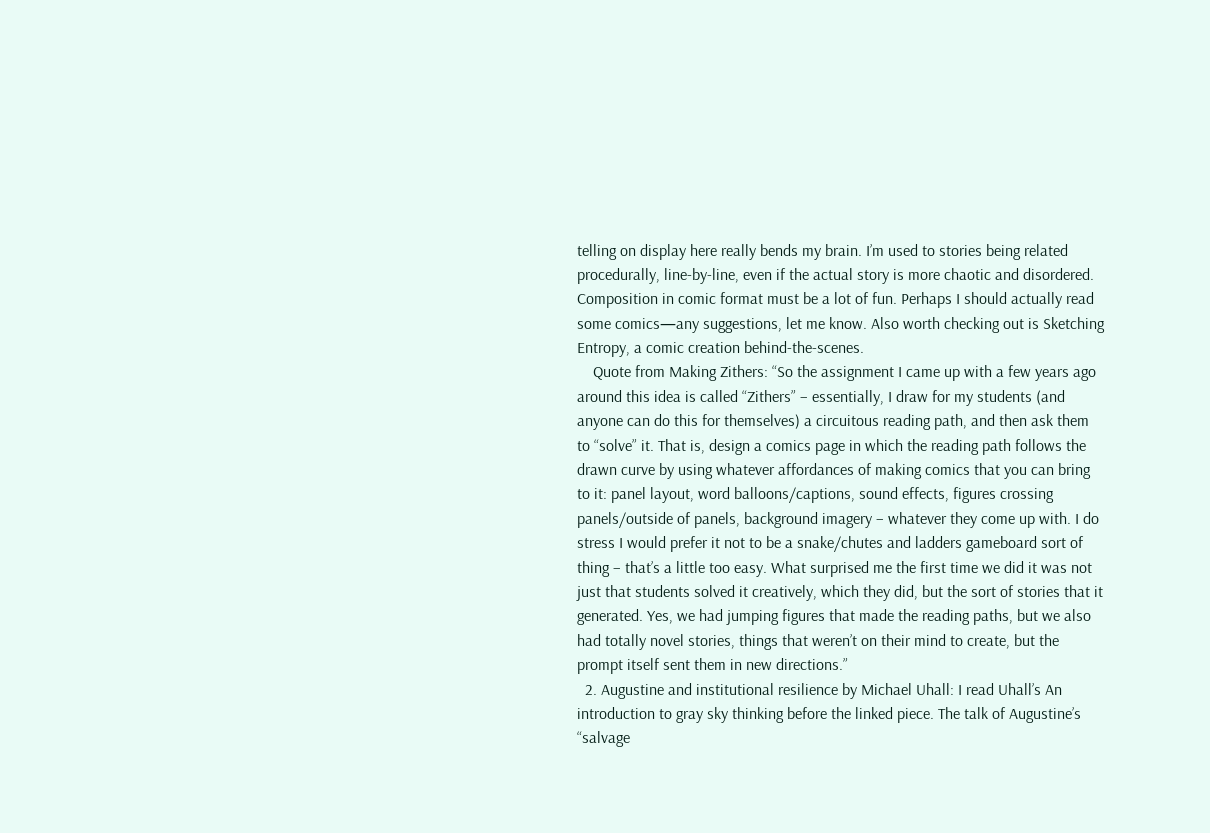telling on display here really bends my brain. I’m used to stories being related procedurally, line-by-line, even if the actual story is more chaotic and disordered. Composition in comic format must be a lot of fun. Perhaps I should actually read some comics—any suggestions, let me know. Also worth checking out is Sketching Entropy, a comic creation behind-the-scenes.
    Quote from Making Zithers: “So the assignment I came up with a few years ago around this idea is called “Zithers” – essentially, I draw for my students (and anyone can do this for themselves) a circuitous reading path, and then ask them to “solve” it. That is, design a comics page in which the reading path follows the drawn curve by using whatever affordances of making comics that you can bring to it: panel layout, word balloons/captions, sound effects, figures crossing panels/outside of panels, background imagery – whatever they come up with. I do stress I would prefer it not to be a snake/chutes and ladders gameboard sort of thing – that’s a little too easy. What surprised me the first time we did it was not just that students solved it creatively, which they did, but the sort of stories that it generated. Yes, we had jumping figures that made the reading paths, but we also had totally novel stories, things that weren’t on their mind to create, but the prompt itself sent them in new directions.”
  2. Augustine and institutional resilience by Michael Uhall: I read Uhall’s An introduction to gray sky thinking before the linked piece. The talk of Augustine’s “salvage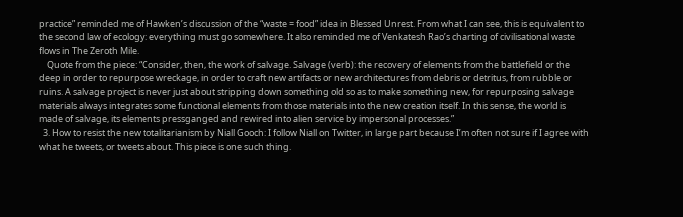practice” reminded me of Hawken’s discussion of the “waste = food” idea in Blessed Unrest. From what I can see, this is equivalent to the second law of ecology: everything must go somewhere. It also reminded me of Venkatesh Rao’s charting of civilisational waste flows in The Zeroth Mile.
    Quote from the piece: “Consider, then, the work of salvage. Salvage (verb): the recovery of elements from the battlefield or the deep in order to repurpose wreckage, in order to craft new artifacts or new architectures from debris or detritus, from rubble or ruins. A salvage project is never just about stripping down something old so as to make something new, for repurposing salvage materials always integrates some functional elements from those materials into the new creation itself. In this sense, the world is made of salvage, its elements pressganged and rewired into alien service by impersonal processes.”
  3. How to resist the new totalitarianism by Niall Gooch: I follow Niall on Twitter, in large part because I’m often not sure if I agree with what he tweets, or tweets about. This piece is one such thing.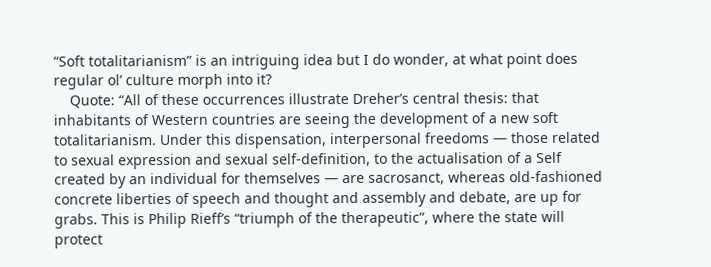“Soft totalitarianism” is an intriguing idea but I do wonder, at what point does regular ol’ culture morph into it?
    Quote: “All of these occurrences illustrate Dreher’s central thesis: that inhabitants of Western countries are seeing the development of a new soft totalitarianism. Under this dispensation, interpersonal freedoms — those related to sexual expression and sexual self-definition, to the actualisation of a Self created by an individual for themselves — are sacrosanct, whereas old-fashioned concrete liberties of speech and thought and assembly and debate, are up for grabs. This is Philip Rieff’s “triumph of the therapeutic”, where the state will protect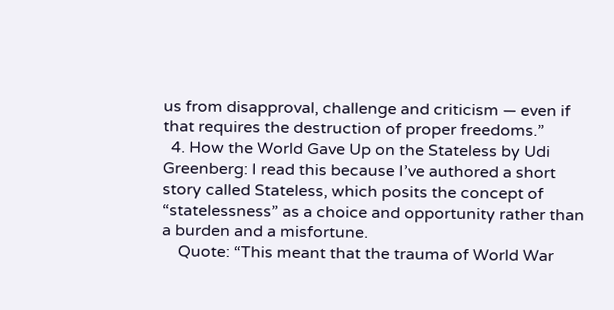us from disapproval, challenge and criticism — even if that requires the destruction of proper freedoms.”
  4. How the World Gave Up on the Stateless by Udi Greenberg: I read this because I’ve authored a short story called Stateless, which posits the concept of “statelessness” as a choice and opportunity rather than a burden and a misfortune.
    Quote: “This meant that the trauma of World War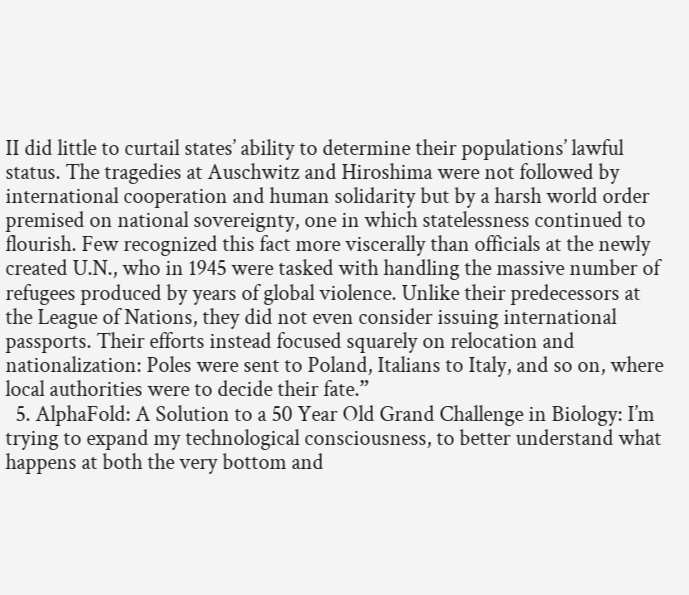II did little to curtail states’ ability to determine their populations’ lawful status. The tragedies at Auschwitz and Hiroshima were not followed by international cooperation and human solidarity but by a harsh world order premised on national sovereignty, one in which statelessness continued to flourish. Few recognized this fact more viscerally than officials at the newly created U.N., who in 1945 were tasked with handling the massive number of refugees produced by years of global violence. Unlike their predecessors at the League of Nations, they did not even consider issuing international passports. Their efforts instead focused squarely on relocation and nationalization: Poles were sent to Poland, Italians to Italy, and so on, where local authorities were to decide their fate.”
  5. AlphaFold: A Solution to a 50 Year Old Grand Challenge in Biology: I’m trying to expand my technological consciousness, to better understand what happens at both the very bottom and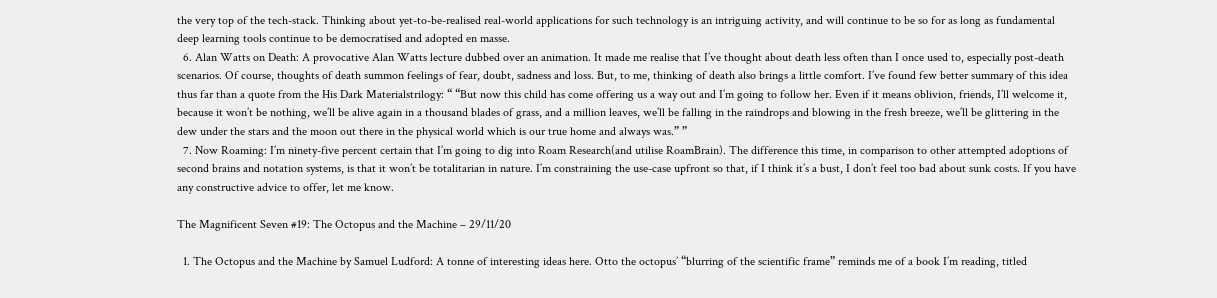the very top of the tech-stack. Thinking about yet-to-be-realised real-world applications for such technology is an intriguing activity, and will continue to be so for as long as fundamental deep learning tools continue to be democratised and adopted en masse.
  6. Alan Watts on Death: A provocative Alan Watts lecture dubbed over an animation. It made me realise that I’ve thought about death less often than I once used to, especially post-death scenarios. Of course, thoughts of death summon feelings of fear, doubt, sadness and loss. But, to me, thinking of death also brings a little comfort. I’ve found few better summary of this idea thus far than a quote from the His Dark Materialstrilogy: “ “But now this child has come offering us a way out and I’m going to follow her. Even if it means oblivion, friends, I’ll welcome it, because it won’t be nothing, we’ll be alive again in a thousand blades of grass, and a million leaves, we’ll be falling in the raindrops and blowing in the fresh breeze, we’ll be glittering in the dew under the stars and the moon out there in the physical world which is our true home and always was.” ”
  7. Now Roaming: I’m ninety-five percent certain that I’m going to dig into Roam Research(and utilise RoamBrain). The difference this time, in comparison to other attempted adoptions of second brains and notation systems, is that it won’t be totalitarian in nature. I’m constraining the use-case upfront so that, if I think it’s a bust, I don’t feel too bad about sunk costs. If you have any constructive advice to offer, let me know.

The Magnificent Seven #19: The Octopus and the Machine – 29/11/20

  1. The Octopus and the Machine by Samuel Ludford: A tonne of interesting ideas here. Otto the octopus’ “blurring of the scientific frame” reminds me of a book I’m reading, titled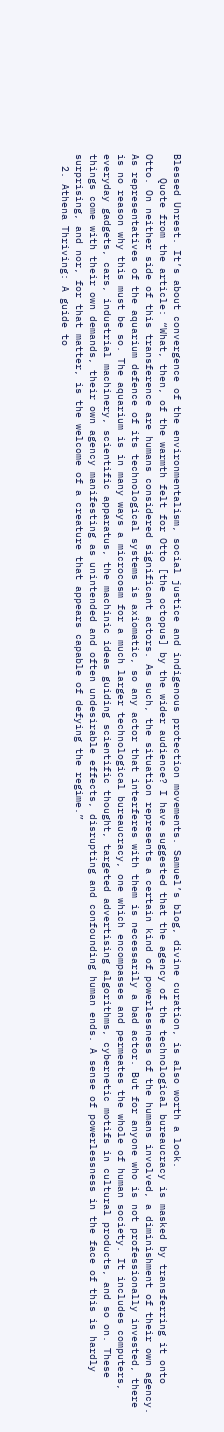Blessed Unrest. It’s about convergence of the environmentalism, social justice and indigenous protection movements. Samuel’s blog, divine curation, is also worth a look.
    Quote from the article: “What, then, of the warmth felt for Otto [the octopus] by the wider audience? I have suggested that the agency of the technological bureaucracy is masked by transferring it onto Otto. On neither side of this transference are humans considered significant actors. As such, the situation represents a certain kind of powerlessness of the humans involved, a diminishment of their own agency. As representatives of the aquarium defence of its technological systems is axiomatic, so any actor that interferes with them is necessarily a bad actor. But for anyone who is not professionally invested, there is no reason why this must be so. The aquarium is in many ways a microcosm for a much larger technological bureaucracy, one which encompasses and permeates the whole of human society. It includes computers, everyday gadgets, cars, industrial machinery, scientific apparatus, the machinic ideas guiding scientific thought, targeted advertising algorithms, cybernetic motifs in cultural products, and so on. These things come with their own demands, their own agency manifesting as unintended and often undesirable effects, disrupting and confounding human ends. A sense of powerlessness in the face of this is hardly surprising, and nor, for that matter, is the welcome of a creature that appears capable of defying the regime.”
  2. Athena Thriving: A guide to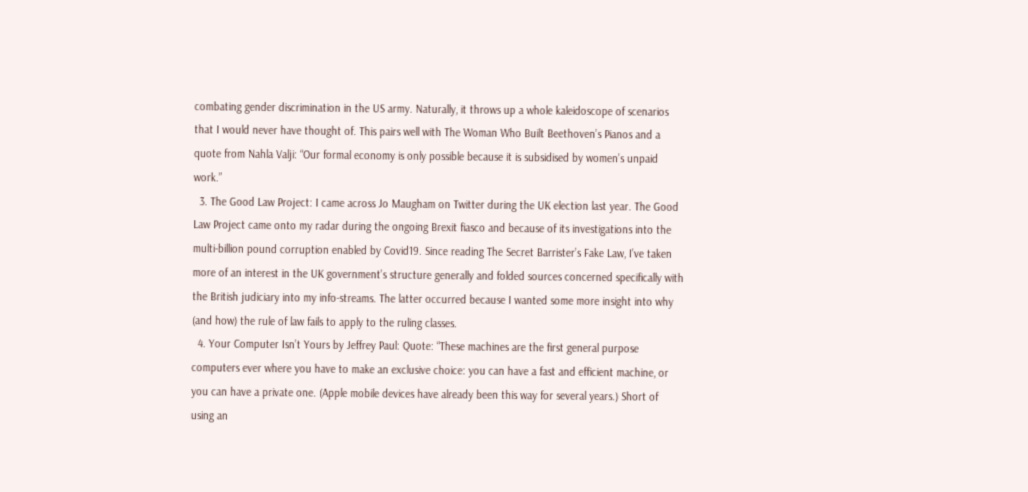combating gender discrimination in the US army. Naturally, it throws up a whole kaleidoscope of scenarios that I would never have thought of. This pairs well with The Woman Who Built Beethoven’s Pianos and a quote from Nahla Valji: “Our formal economy is only possible because it is subsidised by women’s unpaid work.”
  3. The Good Law Project: I came across Jo Maugham on Twitter during the UK election last year. The Good Law Project came onto my radar during the ongoing Brexit fiasco and because of its investigations into the multi-billion pound corruption enabled by Covid19. Since reading The Secret Barrister’s Fake Law, I’ve taken more of an interest in the UK government’s structure generally and folded sources concerned specifically with the British judiciary into my info-streams. The latter occurred because I wanted some more insight into why (and how) the rule of law fails to apply to the ruling classes.
  4. Your Computer Isn’t Yours by Jeffrey Paul: Quote: “These machines are the first general purpose computers ever where you have to make an exclusive choice: you can have a fast and efficient machine, or you can have a private one. (Apple mobile devices have already been this way for several years.) Short of using an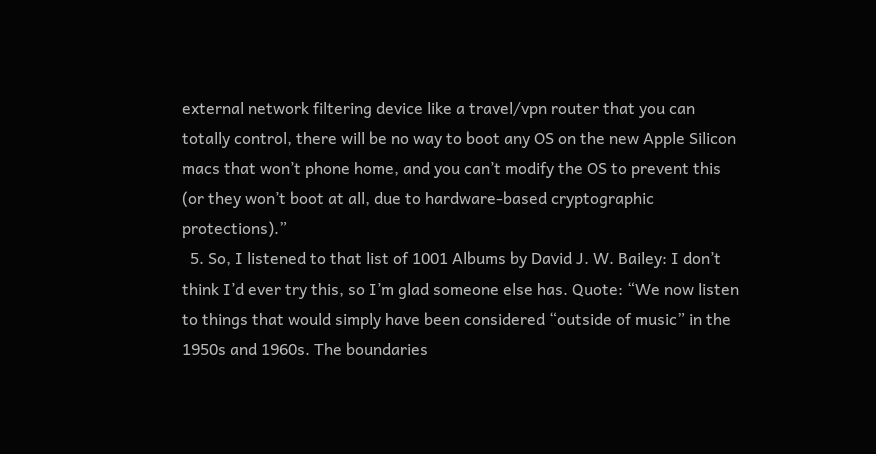external network filtering device like a travel/vpn router that you can totally control, there will be no way to boot any OS on the new Apple Silicon macs that won’t phone home, and you can’t modify the OS to prevent this (or they won’t boot at all, due to hardware-based cryptographic protections).”
  5. So, I listened to that list of 1001 Albums by David J. W. Bailey: I don’t think I’d ever try this, so I’m glad someone else has. Quote: “We now listen to things that would simply have been considered “outside of music” in the 1950s and 1960s. The boundaries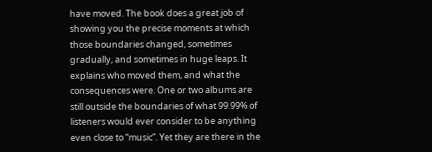have moved. The book does a great job of showing you the precise moments at which those boundaries changed, sometimes gradually, and sometimes in huge leaps. It explains who moved them, and what the consequences were. One or two albums are still outside the boundaries of what 99.99% of listeners would ever consider to be anything even close to “music”. Yet they are there in the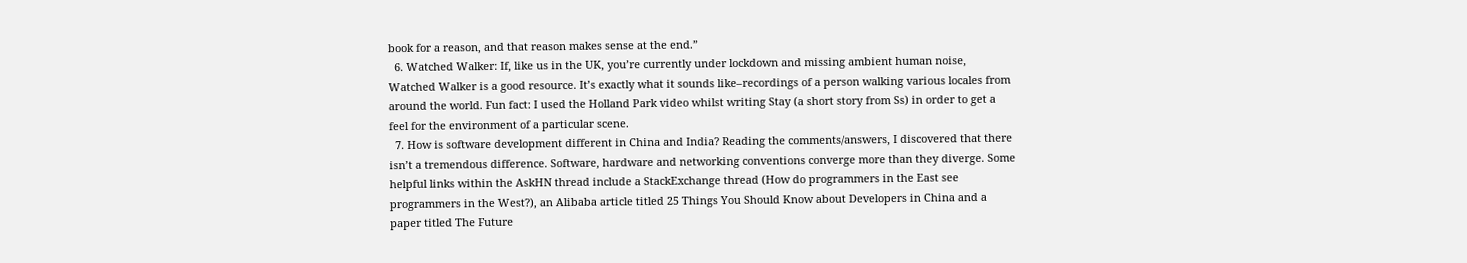book for a reason, and that reason makes sense at the end.”
  6. Watched Walker: If, like us in the UK, you’re currently under lockdown and missing ambient human noise, Watched Walker is a good resource. It’s exactly what it sounds like–recordings of a person walking various locales from around the world. Fun fact: I used the Holland Park video whilst writing Stay (a short story from Ss) in order to get a feel for the environment of a particular scene.
  7. How is software development different in China and India? Reading the comments/answers, I discovered that there isn’t a tremendous difference. Software, hardware and networking conventions converge more than they diverge. Some helpful links within the AskHN thread include a StackExchange thread (How do programmers in the East see programmers in the West?), an Alibaba article titled 25 Things You Should Know about Developers in China and a paper titled The Future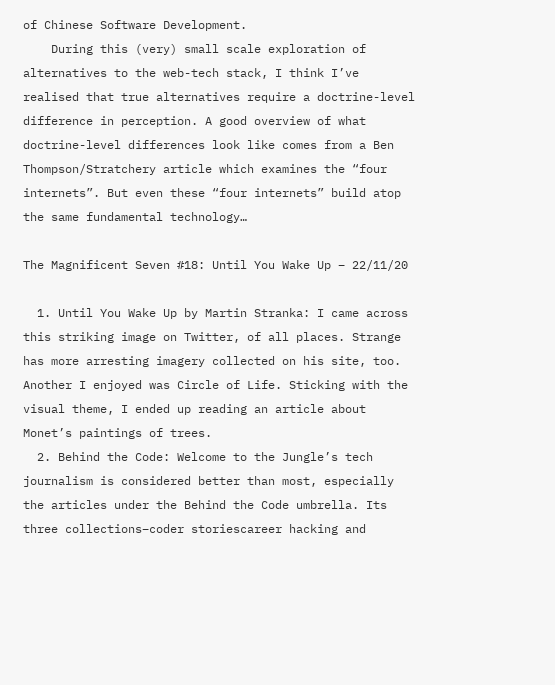of Chinese Software Development.
    During this (very) small scale exploration of alternatives to the web-tech stack, I think I’ve realised that true alternatives require a doctrine-level difference in perception. A good overview of what doctrine-level differences look like comes from a Ben Thompson/Stratchery article which examines the “four internets”. But even these “four internets” build atop the same fundamental technology…

The Magnificent Seven #18: Until You Wake Up – 22/11/20

  1. Until You Wake Up by Martin Stranka: I came across this striking image on Twitter, of all places. Strange has more arresting imagery collected on his site, too. Another I enjoyed was Circle of Life. Sticking with the visual theme, I ended up reading an article about Monet’s paintings of trees.
  2. Behind the Code: Welcome to the Jungle’s tech journalism is considered better than most, especially the articles under the Behind the Code umbrella. Its three collections–coder storiescareer hacking and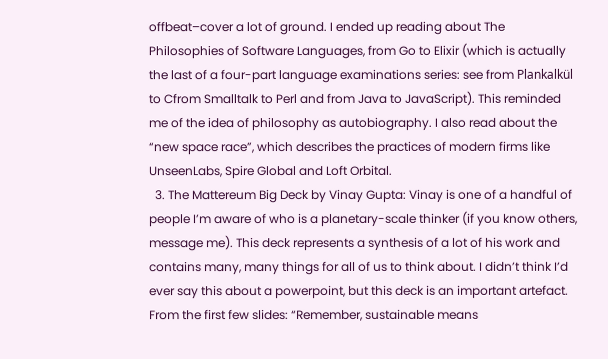offbeat–cover a lot of ground. I ended up reading about The Philosophies of Software Languages, from Go to Elixir (which is actually the last of a four-part language examinations series: see from Plankalkül to Cfrom Smalltalk to Perl and from Java to JavaScript). This reminded me of the idea of philosophy as autobiography. I also read about the “new space race”, which describes the practices of modern firms like UnseenLabs, Spire Global and Loft Orbital.
  3. The Mattereum Big Deck by Vinay Gupta: Vinay is one of a handful of people I’m aware of who is a planetary-scale thinker (if you know others, message me). This deck represents a synthesis of a lot of his work and contains many, many things for all of us to think about. I didn’t think I’d ever say this about a powerpoint, but this deck is an important artefact. From the first few slides: “Remember, sustainable means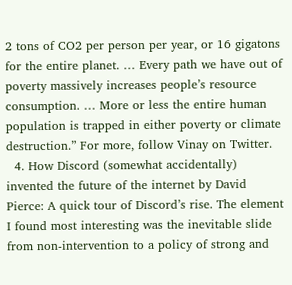2 tons of CO2 per person per year, or 16 gigatons for the entire planet. … Every path we have out of poverty massively increases people’s resource consumption. … More or less the entire human population is trapped in either poverty or climate destruction.” For more, follow Vinay on Twitter.
  4. How Discord (somewhat accidentally) invented the future of the internet by David Pierce: A quick tour of Discord’s rise. The element I found most interesting was the inevitable slide from non-intervention to a policy of strong and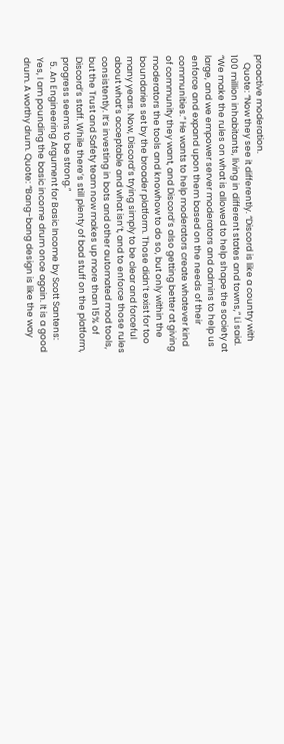proactive moderation.
    Quote: “Now they see it differently. “Discord is like a country with 100 million inhabitants, living in different states and towns,” Li said. “We make the rules on what is allowed to help shape the society at large, and we empower server moderators and admins to help us enforce and expand upon them based on the needs of their communities.” He wants to help moderators create whatever kind of community they want, and Discord’s also getting better at giving moderators the tools and knowhow to do so, but only within the boundaries set by the broader platform. Those didn’t exist for too many years. Now, Discord’s trying simply to be clear and forceful about what’s acceptable and what isn’t, and to enforce those rules consistently. It’s investing in bots and other automated mod tools, but the Trust and Safety team now makes up more than 15% of Discord’s staff. While there’s still plenty of bad stuff on the platform, progress seems to be strong.”
  5. An Engineering Argument for Basic Income by Scott Santens: Yes, I am pounding the basic income drum once again. It is a good drum. A worthy drum. Quote: “Bang-bang design is like the way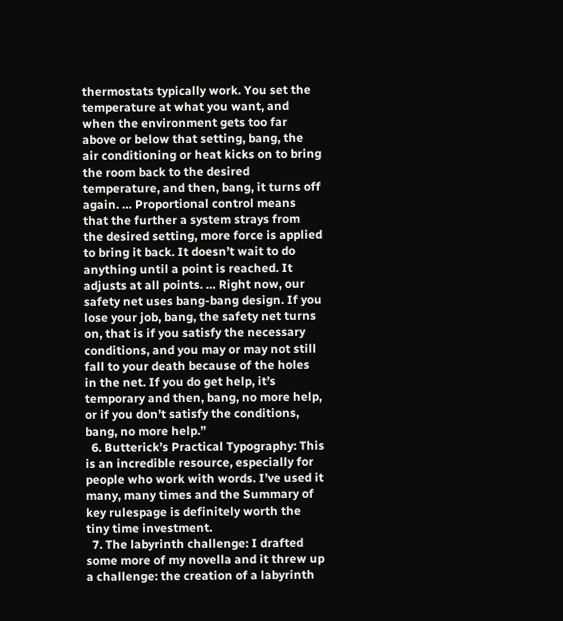thermostats typically work. You set the temperature at what you want, and when the environment gets too far above or below that setting, bang, the air conditioning or heat kicks on to bring the room back to the desired temperature, and then, bang, it turns off again. … Proportional control means that the further a system strays from the desired setting, more force is applied to bring it back. It doesn’t wait to do anything until a point is reached. It adjusts at all points. … Right now, our safety net uses bang-bang design. If you lose your job, bang, the safety net turns on, that is if you satisfy the necessary conditions, and you may or may not still fall to your death because of the holes in the net. If you do get help, it’s temporary and then, bang, no more help, or if you don’t satisfy the conditions, bang, no more help.”
  6. Butterick’s Practical Typography: This is an incredible resource, especially for people who work with words. I’ve used it many, many times and the Summary of key rulespage is definitely worth the tiny time investment.
  7. The labyrinth challenge: I drafted some more of my novella and it threw up a challenge: the creation of a labyrinth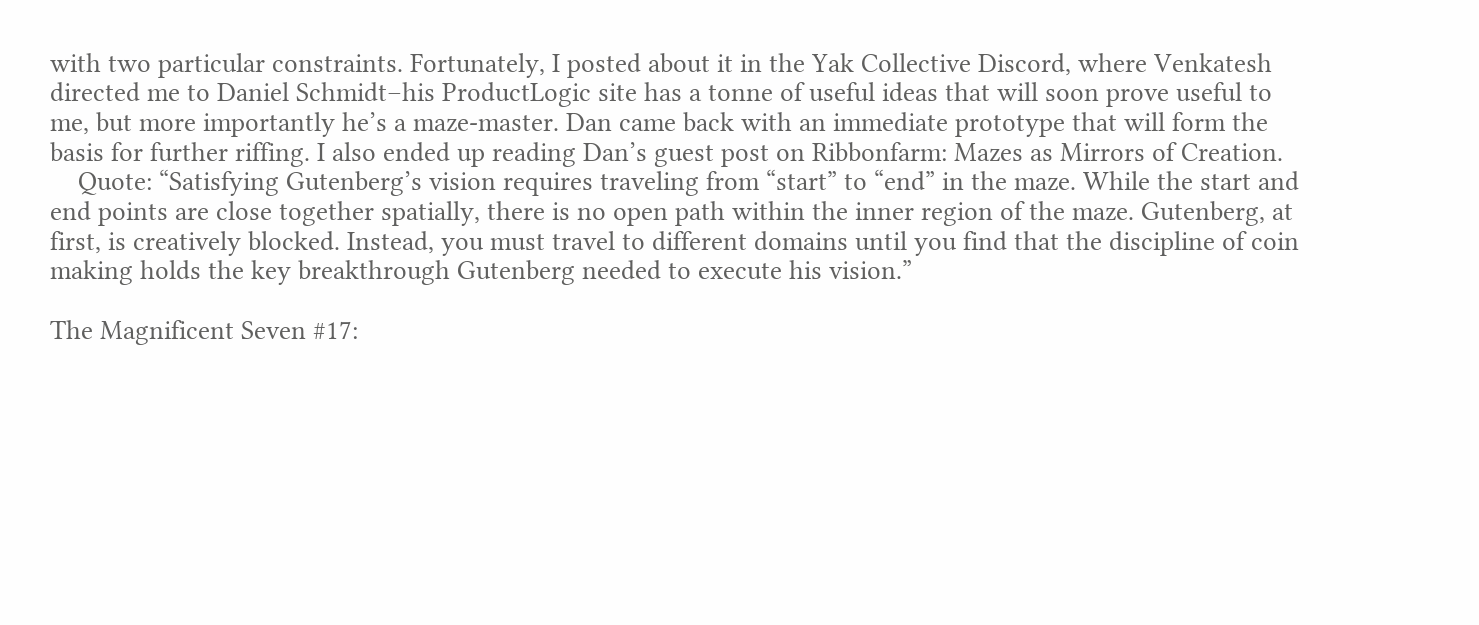with two particular constraints. Fortunately, I posted about it in the Yak Collective Discord, where Venkatesh directed me to Daniel Schmidt–his ProductLogic site has a tonne of useful ideas that will soon prove useful to me, but more importantly he’s a maze-master. Dan came back with an immediate prototype that will form the basis for further riffing. I also ended up reading Dan’s guest post on Ribbonfarm: Mazes as Mirrors of Creation.
    Quote: “Satisfying Gutenberg’s vision requires traveling from “start” to “end” in the maze. While the start and end points are close together spatially, there is no open path within the inner region of the maze. Gutenberg, at first, is creatively blocked. Instead, you must travel to different domains until you find that the discipline of coin making holds the key breakthrough Gutenberg needed to execute his vision.”

The Magnificent Seven #17: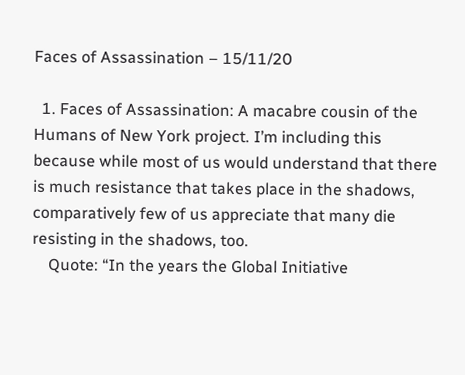Faces of Assassination – 15/11/20

  1. Faces of Assassination: A macabre cousin of the Humans of New York project. I’m including this because while most of us would understand that there is much resistance that takes place in the shadows, comparatively few of us appreciate that many die resisting in the shadows, too.
    Quote: “In the years the Global Initiative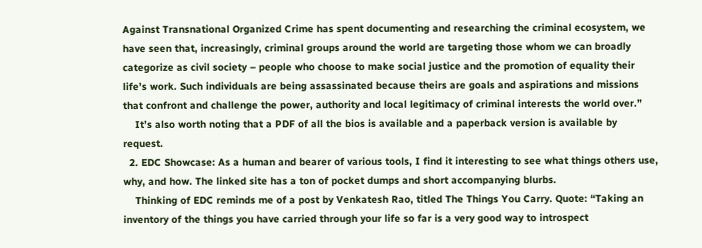Against Transnational Organized Crime has spent documenting and researching the criminal ecosystem, we have seen that, increasingly, criminal groups around the world are targeting those whom we can broadly categorize as civil society – people who choose to make social justice and the promotion of equality their life’s work. Such individuals are being assassinated because theirs are goals and aspirations and missions that confront and challenge the power, authority and local legitimacy of criminal interests the world over.”
    It’s also worth noting that a PDF of all the bios is available and a paperback version is available by request.
  2. EDC Showcase: As a human and bearer of various tools, I find it interesting to see what things others use, why, and how. The linked site has a ton of pocket dumps and short accompanying blurbs.
    Thinking of EDC reminds me of a post by Venkatesh Rao, titled The Things You Carry. Quote: “Taking an inventory of the things you have carried through your life so far is a very good way to introspect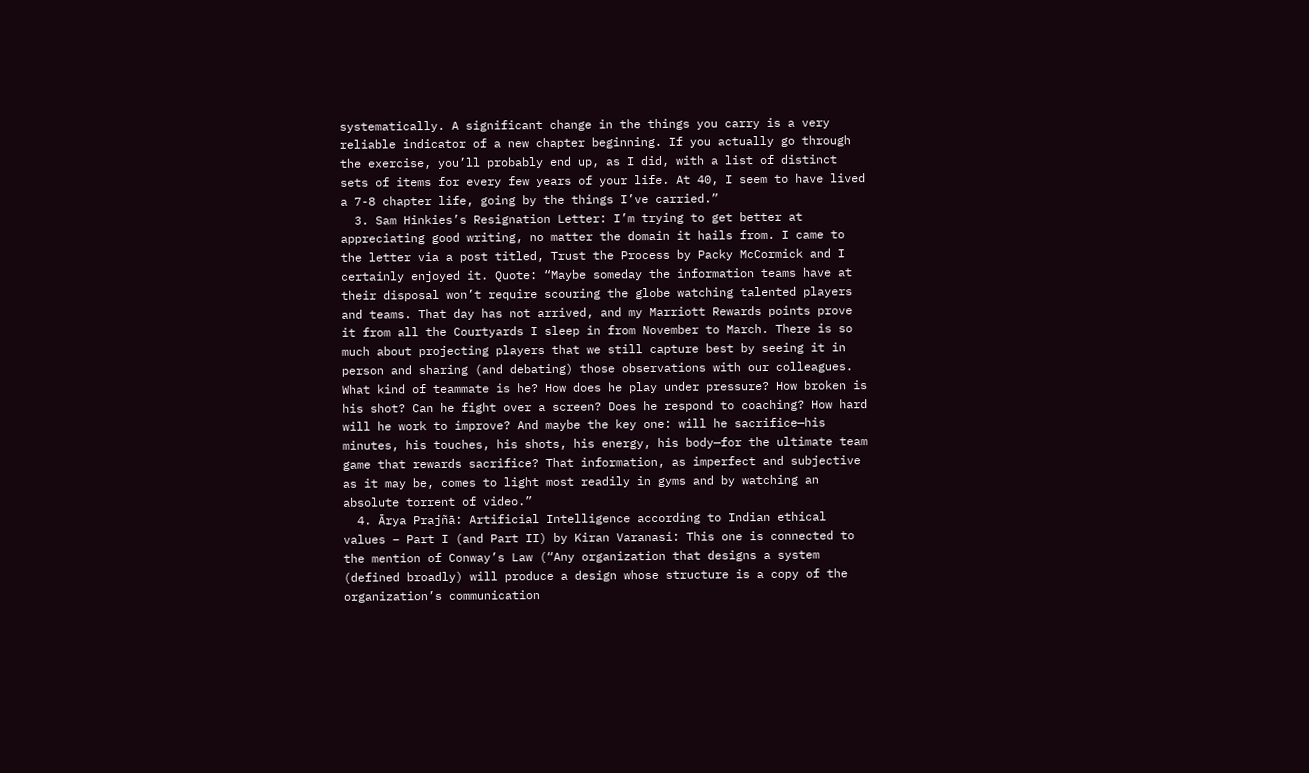systematically. A significant change in the things you carry is a very reliable indicator of a new chapter beginning. If you actually go through the exercise, you’ll probably end up, as I did, with a list of distinct sets of items for every few years of your life. At 40, I seem to have lived a 7-8 chapter life, going by the things I’ve carried.”
  3. Sam Hinkies’s Resignation Letter: I’m trying to get better at appreciating good writing, no matter the domain it hails from. I came to the letter via a post titled, Trust the Process by Packy McCormick and I certainly enjoyed it. Quote: “Maybe someday the information teams have at their disposal won’t require scouring the globe watching talented players and teams. That day has not arrived, and my Marriott Rewards points prove it from all the Courtyards I sleep in from November to March. There is so much about projecting players that we still capture best by seeing it in person and sharing (and debating) those observations with our colleagues. What kind of teammate is he? How does he play under pressure? How broken is his shot? Can he fight over a screen? Does he respond to coaching? How hard will he work to improve? And maybe the key one: will he sacrifice—his minutes, his touches, his shots, his energy, his body—for the ultimate team game that rewards sacrifice? That information, as imperfect and subjective as it may be, comes to light most readily in gyms and by watching an absolute torrent of video.”
  4. Ārya Prajñā: Artificial Intelligence according to Indian ethical values – Part I (and Part II) by Kiran Varanasi: This one is connected to the mention of Conway’s Law (“Any organization that designs a system (defined broadly) will produce a design whose structure is a copy of the organization’s communication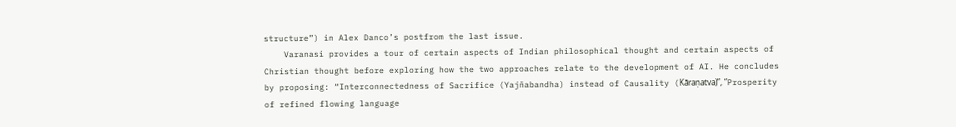structure”) in Alex Danco’s postfrom the last issue.
    Varanasi provides a tour of certain aspects of Indian philosophical thought and certain aspects of Christian thought before exploring how the two approaches relate to the development of AI. He concludes by proposing: “Interconnectedness of Sacrifice (Yajñabandha) instead of Causality (Kāraṇatva)”, “Prosperity of refined flowing language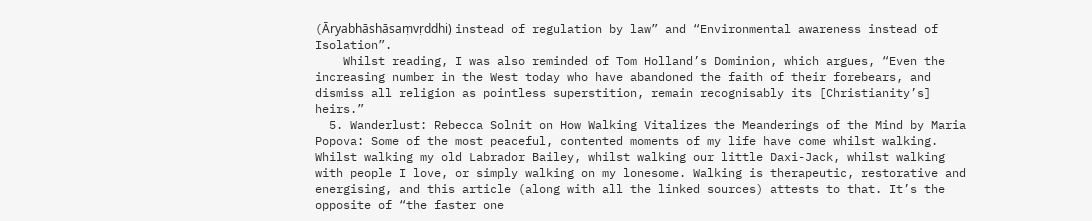(Āryabhāshāsaṃvṛddhi) instead of regulation by law” and “Environmental awareness instead of Isolation”.
    Whilst reading, I was also reminded of Tom Holland’s Dominion, which argues, “Even the increasing number in the West today who have abandoned the faith of their forebears, and dismiss all religion as pointless superstition, remain recognisably its [Christianity’s] heirs.”
  5. Wanderlust: Rebecca Solnit on How Walking Vitalizes the Meanderings of the Mind by Maria Popova: Some of the most peaceful, contented moments of my life have come whilst walking. Whilst walking my old Labrador Bailey, whilst walking our little Daxi-Jack, whilst walking with people I love, or simply walking on my lonesome. Walking is therapeutic, restorative and energising, and this article (along with all the linked sources) attests to that. It’s the opposite of “the faster one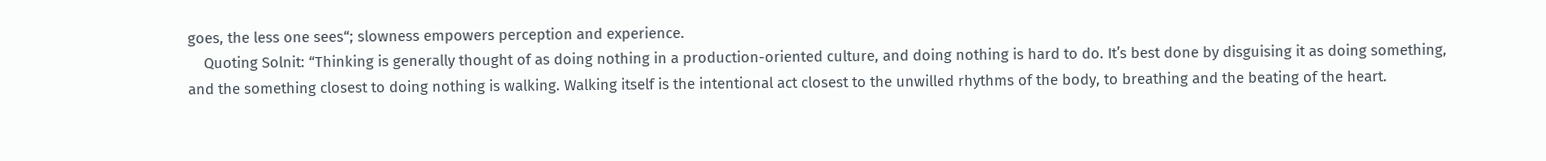goes, the less one sees“; slowness empowers perception and experience.
    Quoting Solnit: “Thinking is generally thought of as doing nothing in a production-oriented culture, and doing nothing is hard to do. It’s best done by disguising it as doing something, and the something closest to doing nothing is walking. Walking itself is the intentional act closest to the unwilled rhythms of the body, to breathing and the beating of the heart.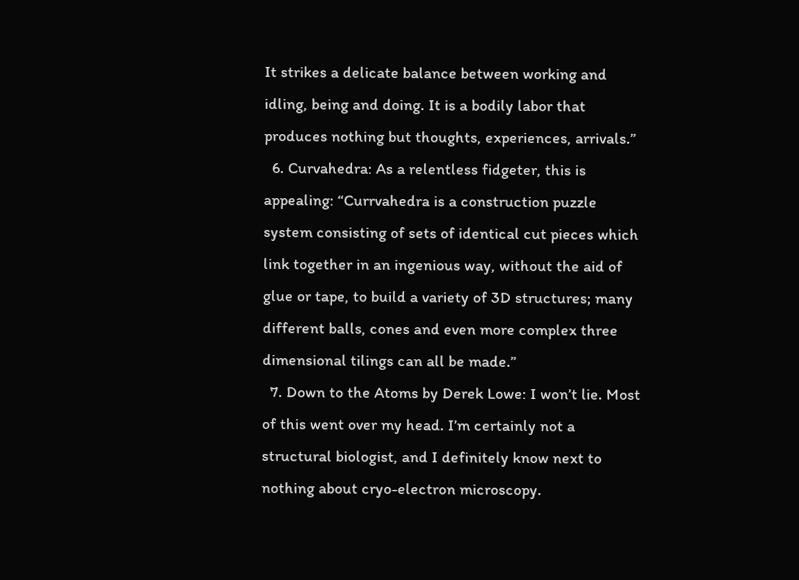It strikes a delicate balance between working and idling, being and doing. It is a bodily labor that produces nothing but thoughts, experiences, arrivals.”
  6. Curvahedra: As a relentless fidgeter, this is appealing: “Currvahedra is a construction puzzle system consisting of sets of identical cut pieces which link together in an ingenious way, without the aid of glue or tape, to build a variety of 3D structures; many different balls, cones and even more complex three dimensional tilings can all be made.”
  7. Down to the Atoms by Derek Lowe: I won’t lie. Most of this went over my head. I’m certainly not a structural biologist, and I definitely know next to nothing about cryo-electron microscopy.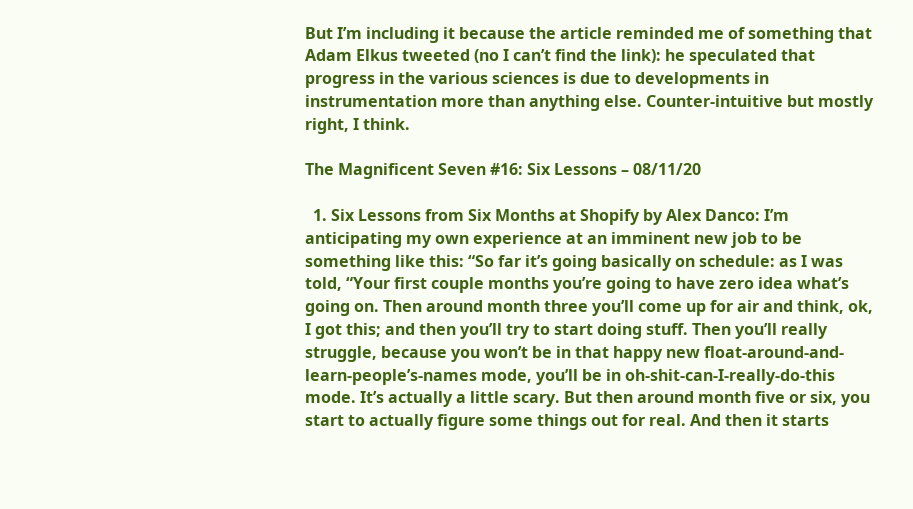But I’m including it because the article reminded me of something that Adam Elkus tweeted (no I can’t find the link): he speculated that progress in the various sciences is due to developments in instrumentation more than anything else. Counter-intuitive but mostly right, I think.

The Magnificent Seven #16: Six Lessons – 08/11/20

  1. Six Lessons from Six Months at Shopify by Alex Danco: I’m anticipating my own experience at an imminent new job to be something like this: “So far it’s going basically on schedule: as I was told, “Your first couple months you’re going to have zero idea what’s going on. Then around month three you’ll come up for air and think, ok, I got this; and then you’ll try to start doing stuff. Then you’ll really struggle, because you won’t be in that happy new float-around-and-learn-people’s-names mode, you’ll be in oh-shit-can-I-really-do-this mode. It’s actually a little scary. But then around month five or six, you start to actually figure some things out for real. And then it starts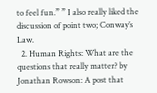to feel fun.” ” I also really liked the discussion of point two; Conway’s Law.
  2. Human Rights: What are the questions that really matter? by Jonathan Rowson: A post that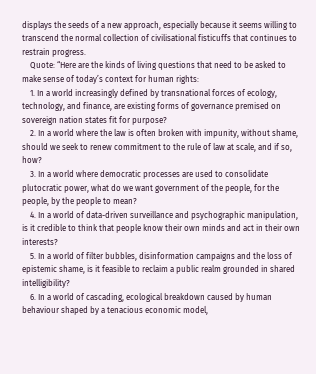displays the seeds of a new approach, especially because it seems willing to transcend the normal collection of civilisational fisticuffs that continues to restrain progress.
    Quote: “Here are the kinds of living questions that need to be asked to make sense of today’s context for human rights:
    1. In a world increasingly defined by transnational forces of ecology, technology, and finance, are existing forms of governance premised on sovereign nation states fit for purpose?
    2. In a world where the law is often broken with impunity, without shame, should we seek to renew commitment to the rule of law at scale, and if so, how?
    3. In a world where democratic processes are used to consolidate plutocratic power, what do we want government of the people, for the people, by the people to mean?
    4. In a world of data-driven surveillance and psychographic manipulation, is it credible to think that people know their own minds and act in their own interests?
    5. In a world of filter bubbles, disinformation campaigns and the loss of epistemic shame, is it feasible to reclaim a public realm grounded in shared intelligibility?
    6. In a world of cascading, ecological breakdown caused by human behaviour shaped by a tenacious economic model,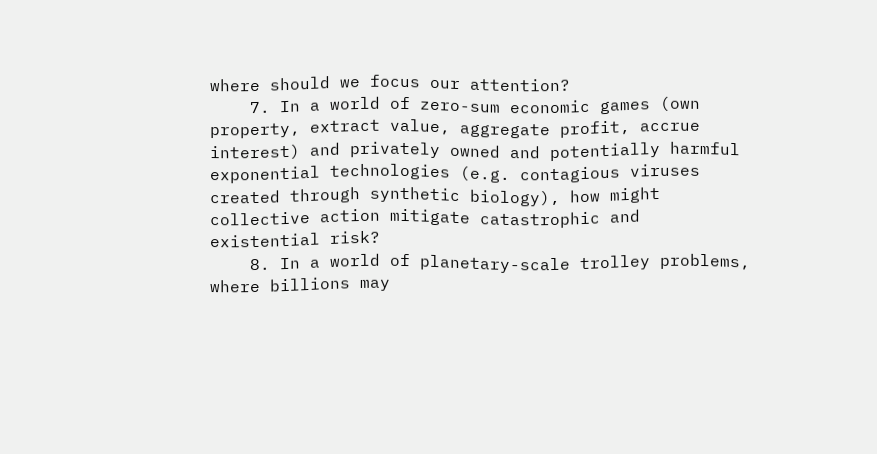where should we focus our attention?
    7. In a world of zero-sum economic games (own property, extract value, aggregate profit, accrue interest) and privately owned and potentially harmful exponential technologies (e.g. contagious viruses created through synthetic biology), how might collective action mitigate catastrophic and existential risk?
    8. In a world of planetary-scale trolley problems, where billions may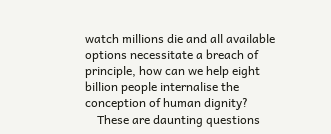watch millions die and all available options necessitate a breach of principle, how can we help eight billion people internalise the conception of human dignity?
    These are daunting questions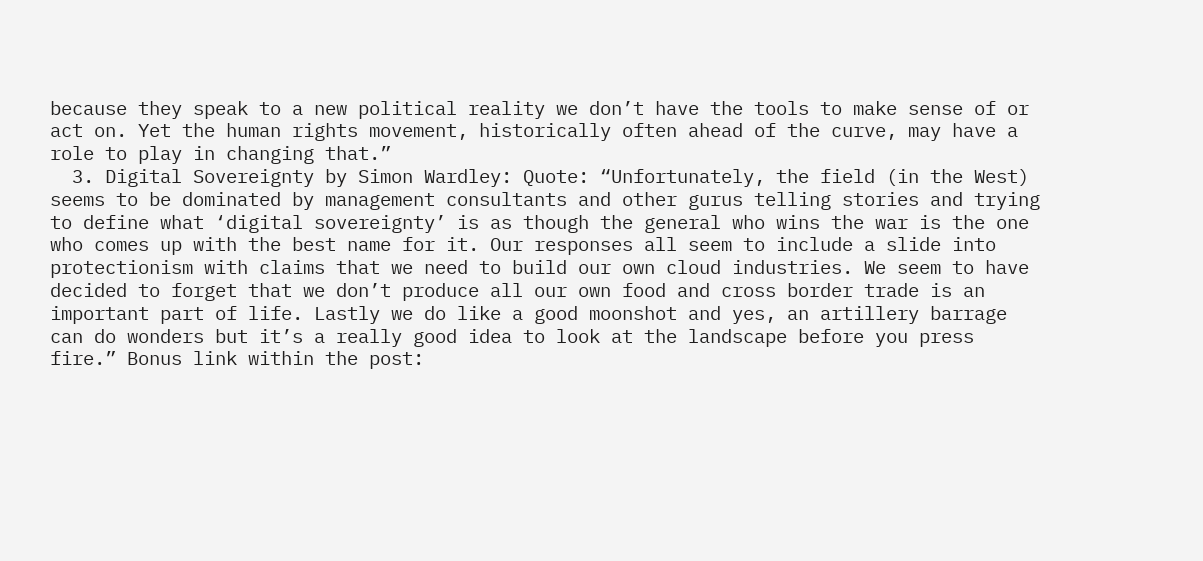because they speak to a new political reality we don’t have the tools to make sense of or act on. Yet the human rights movement, historically often ahead of the curve, may have a role to play in changing that.”
  3. Digital Sovereignty by Simon Wardley: Quote: “Unfortunately, the field (in the West) seems to be dominated by management consultants and other gurus telling stories and trying to define what ‘digital sovereignty’ is as though the general who wins the war is the one who comes up with the best name for it. Our responses all seem to include a slide into protectionism with claims that we need to build our own cloud industries. We seem to have decided to forget that we don’t produce all our own food and cross border trade is an important part of life. Lastly we do like a good moonshot and yes, an artillery barrage can do wonders but it’s a really good idea to look at the landscape before you press fire.” Bonus link within the post: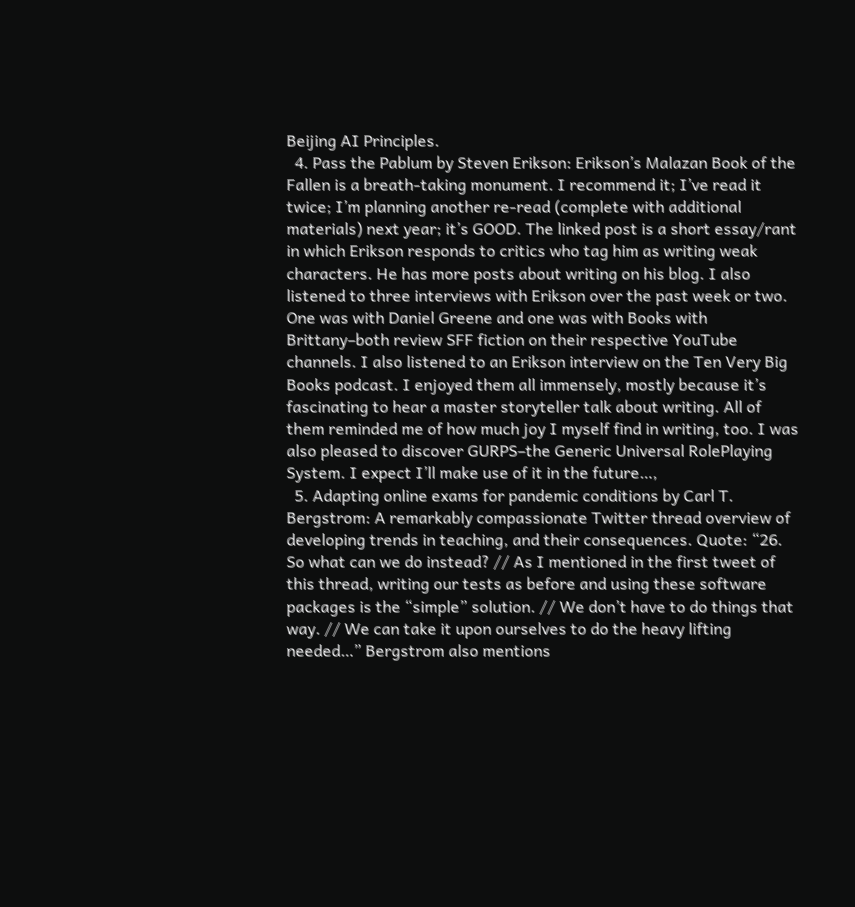Beijing AI Principles.
  4. Pass the Pablum by Steven Erikson: Erikson’s Malazan Book of the Fallen is a breath-taking monument. I recommend it; I’ve read it twice; I’m planning another re-read (complete with additional materials) next year; it’s GOOD. The linked post is a short essay/rant in which Erikson responds to critics who tag him as writing weak characters. He has more posts about writing on his blog. I also listened to three interviews with Erikson over the past week or two. One was with Daniel Greene and one was with Books with Brittany–both review SFF fiction on their respective YouTube channels. I also listened to an Erikson interview on the Ten Very Big Books podcast. I enjoyed them all immensely, mostly because it’s fascinating to hear a master storyteller talk about writing. All of them reminded me of how much joy I myself find in writing, too. I was also pleased to discover GURPS–the Generic Universal RolePlaying System. I expect I’ll make use of it in the future…,
  5. Adapting online exams for pandemic conditions by Carl T. Bergstrom: A remarkably compassionate Twitter thread overview of developing trends in teaching, and their consequences. Quote: “26. So what can we do instead? // As I mentioned in the first tweet of this thread, writing our tests as before and using these software packages is the “simple” solution. // We don’t have to do things that way. // We can take it upon ourselves to do the heavy lifting needed…” Bergstrom also mentions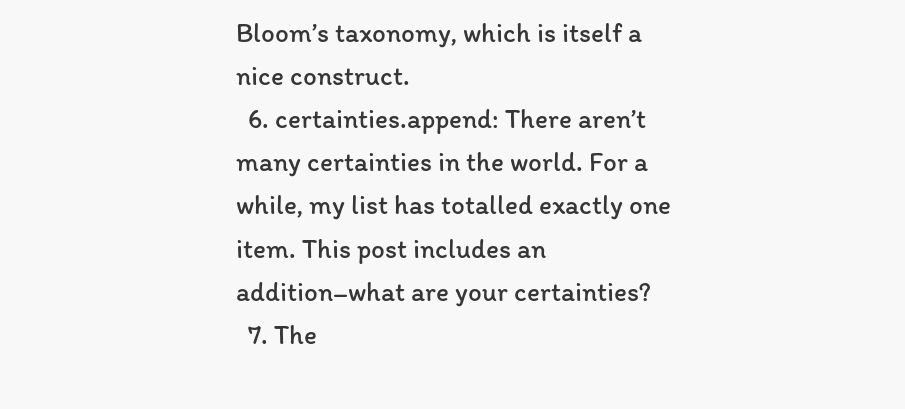Bloom’s taxonomy, which is itself a nice construct.
  6. certainties.append: There aren’t many certainties in the world. For a while, my list has totalled exactly one item. This post includes an addition–what are your certainties?
  7. The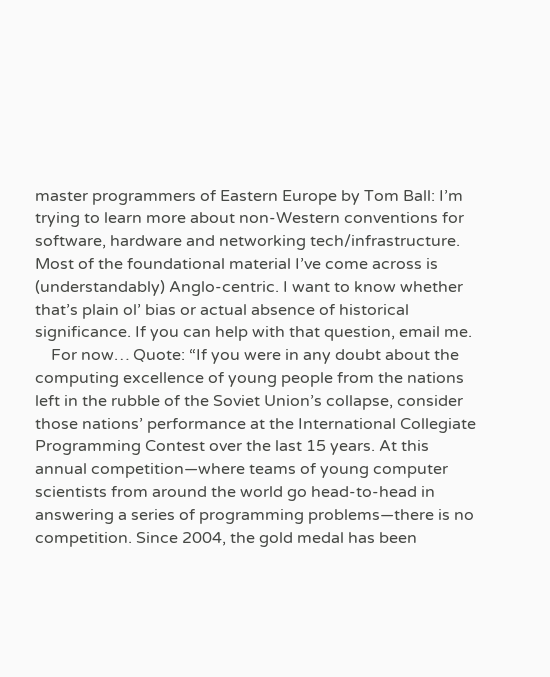master programmers of Eastern Europe by Tom Ball: I’m trying to learn more about non-Western conventions for software, hardware and networking tech/infrastructure. Most of the foundational material I’ve come across is (understandably) Anglo-centric. I want to know whether that’s plain ol’ bias or actual absence of historical significance. If you can help with that question, email me.
    For now… Quote: “If you were in any doubt about the computing excellence of young people from the nations left in the rubble of the Soviet Union’s collapse, consider those nations’ performance at the International Collegiate Programming Contest over the last 15 years. At this annual competition—where teams of young computer scientists from around the world go head-to-head in answering a series of programming problems—there is no competition. Since 2004, the gold medal has been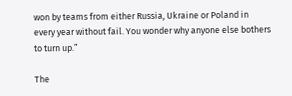won by teams from either Russia, Ukraine or Poland in every year without fail. You wonder why anyone else bothers to turn up.”

The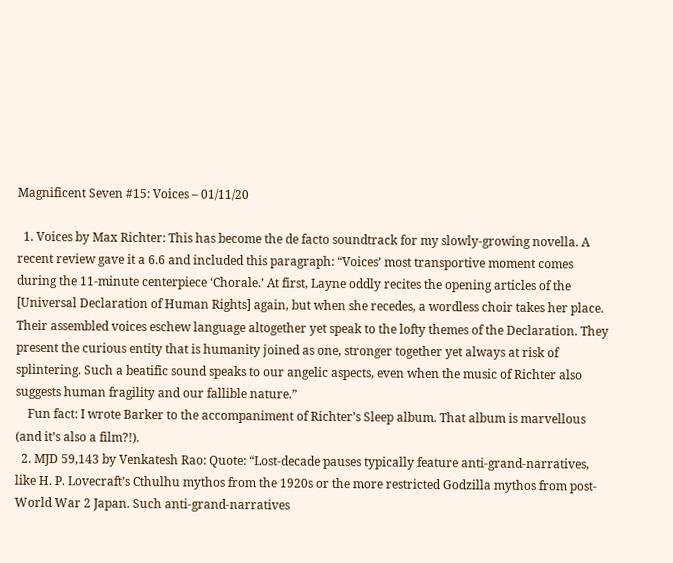Magnificent Seven #15: Voices – 01/11/20

  1. Voices by Max Richter: This has become the de facto soundtrack for my slowly-growing novella. A recent review gave it a 6.6 and included this paragraph: “Voices’ most transportive moment comes during the 11-minute centerpiece ‘Chorale.’ At first, Layne oddly recites the opening articles of the [Universal Declaration of Human Rights] again, but when she recedes, a wordless choir takes her place. Their assembled voices eschew language altogether yet speak to the lofty themes of the Declaration. They present the curious entity that is humanity joined as one, stronger together yet always at risk of splintering. Such a beatific sound speaks to our angelic aspects, even when the music of Richter also suggests human fragility and our fallible nature.”
    Fun fact: I wrote Barker to the accompaniment of Richter’s Sleep album. That album is marvellous (and it’s also a film?!).
  2. MJD 59,143 by Venkatesh Rao: Quote: “Lost-decade pauses typically feature anti-grand-narratives, like H. P. Lovecraft’s Cthulhu mythos from the 1920s or the more restricted Godzilla mythos from post-World War 2 Japan. Such anti-grand-narratives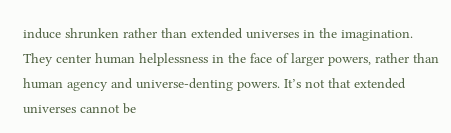induce shrunken rather than extended universes in the imagination. They center human helplessness in the face of larger powers, rather than human agency and universe-denting powers. It’s not that extended universes cannot be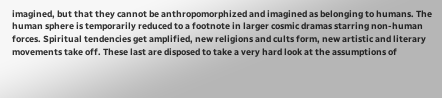imagined, but that they cannot be anthropomorphized and imagined as belonging to humans. The human sphere is temporarily reduced to a footnote in larger cosmic dramas starring non-human forces. Spiritual tendencies get amplified, new religions and cults form, new artistic and literary movements take off. These last are disposed to take a very hard look at the assumptions of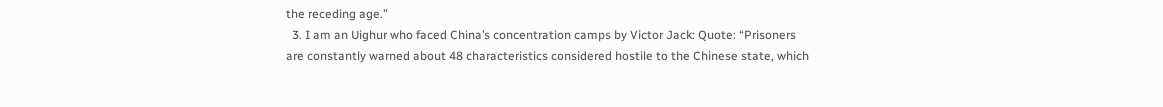the receding age.”
  3. I am an Uighur who faced China’s concentration camps by Victor Jack: Quote: “Prisoners are constantly warned about 48 characteristics considered hostile to the Chinese state, which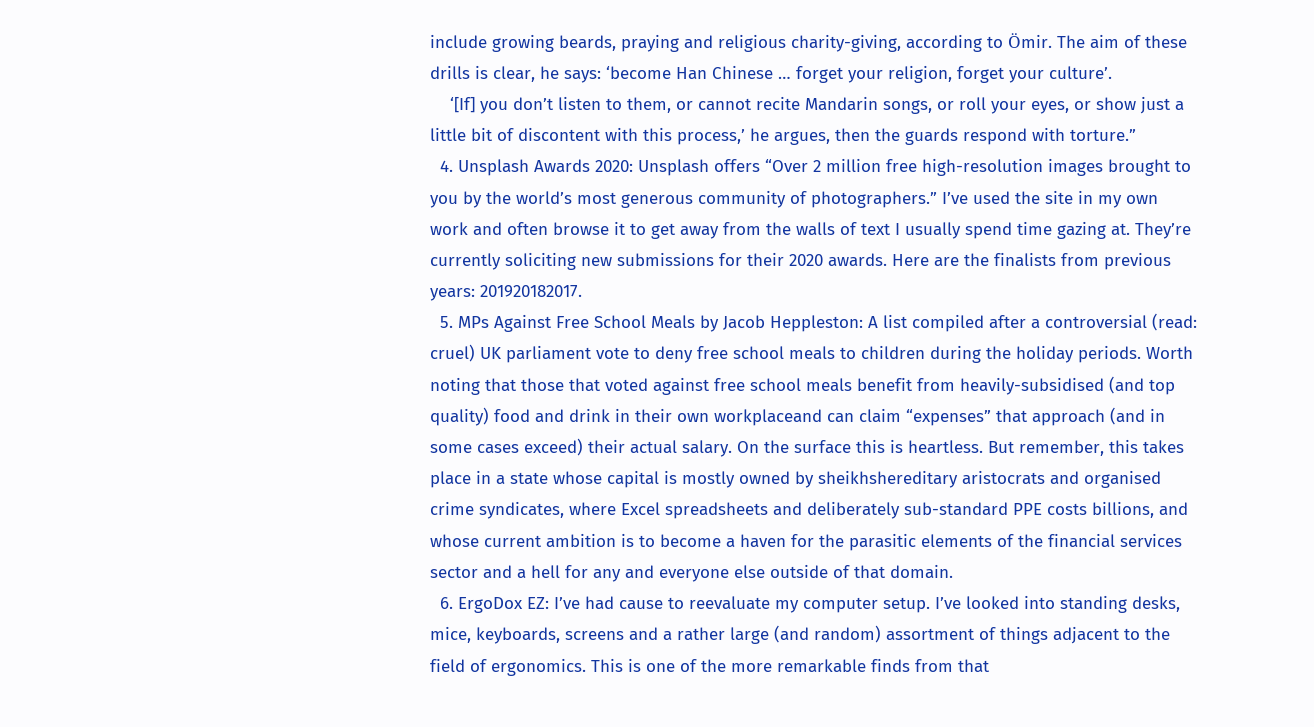include growing beards, praying and religious charity-giving, according to Ӧmir. The aim of these drills is clear, he says: ‘become Han Chinese … forget your religion, forget your culture’.
    ‘[If] you don’t listen to them, or cannot recite Mandarin songs, or roll your eyes, or show just a little bit of discontent with this process,’ he argues, then the guards respond with torture.”
  4. Unsplash Awards 2020: Unsplash offers “Over 2 million free high-resolution images brought to you by the world’s most generous community of photographers.” I’ve used the site in my own work and often browse it to get away from the walls of text I usually spend time gazing at. They’re currently soliciting new submissions for their 2020 awards. Here are the finalists from previous years: 201920182017.
  5. MPs Against Free School Meals by Jacob Heppleston: A list compiled after a controversial (read: cruel) UK parliament vote to deny free school meals to children during the holiday periods. Worth noting that those that voted against free school meals benefit from heavily-subsidised (and top quality) food and drink in their own workplaceand can claim “expenses” that approach (and in some cases exceed) their actual salary. On the surface this is heartless. But remember, this takes place in a state whose capital is mostly owned by sheikhshereditary aristocrats and organised crime syndicates, where Excel spreadsheets and deliberately sub-standard PPE costs billions, and whose current ambition is to become a haven for the parasitic elements of the financial services sector and a hell for any and everyone else outside of that domain.
  6. ErgoDox EZ: I’ve had cause to reevaluate my computer setup. I’ve looked into standing desks, mice, keyboards, screens and a rather large (and random) assortment of things adjacent to the field of ergonomics. This is one of the more remarkable finds from that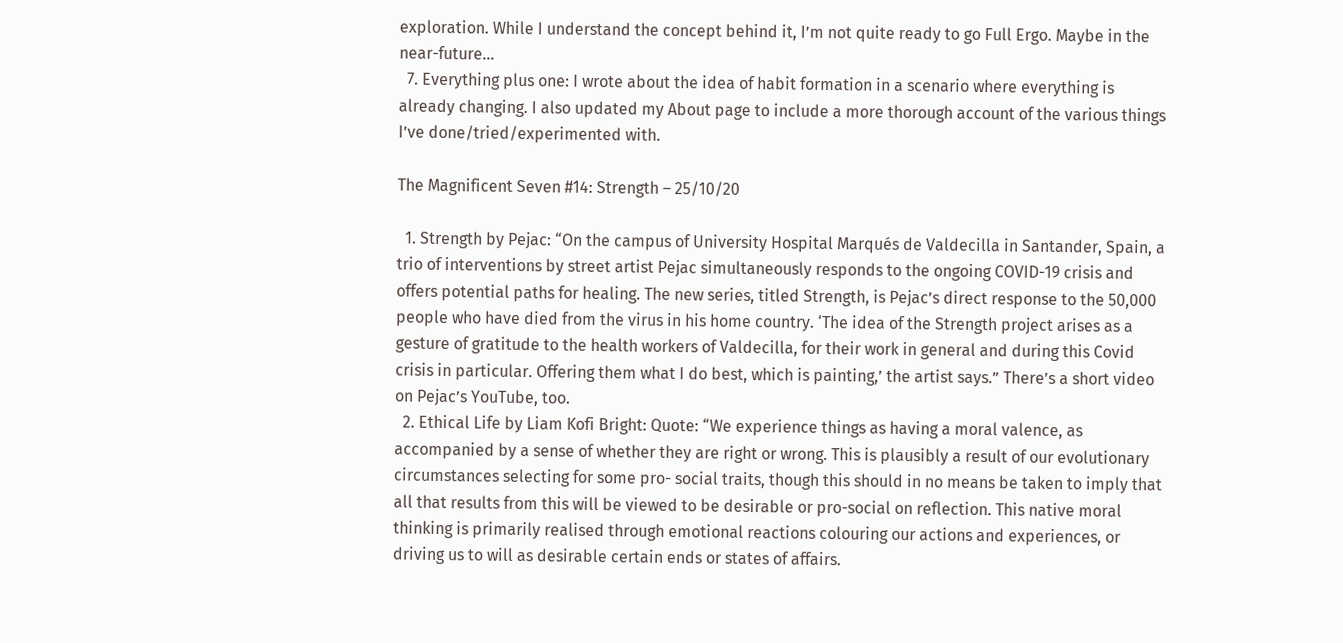exploration. While I understand the concept behind it, I’m not quite ready to go Full Ergo. Maybe in the near-future…
  7. Everything plus one: I wrote about the idea of habit formation in a scenario where everything is already changing. I also updated my About page to include a more thorough account of the various things I’ve done/tried/experimented with.

The Magnificent Seven #14: Strength – 25/10/20

  1. Strength by Pejac: “On the campus of University Hospital Marqués de Valdecilla in Santander, Spain, a trio of interventions by street artist Pejac simultaneously responds to the ongoing COVID-19 crisis and offers potential paths for healing. The new series, titled Strength, is Pejac’s direct response to the 50,000 people who have died from the virus in his home country. ‘The idea of the Strength project arises as a gesture of gratitude to the health workers of Valdecilla, for their work in general and during this Covid crisis in particular. Offering them what I do best, which is painting,’ the artist says.” There’s a short video on Pejac’s YouTube, too.
  2. Ethical Life by Liam Kofi Bright: Quote: “We experience things as having a moral valence, as accompanied by a sense of whether they are right or wrong. This is plausibly a result of our evolutionary circumstances selecting for some pro- social traits, though this should in no means be taken to imply that all that results from this will be viewed to be desirable or pro-social on reflection. This native moral thinking is primarily realised through emotional reactions colouring our actions and experiences, or driving us to will as desirable certain ends or states of affairs.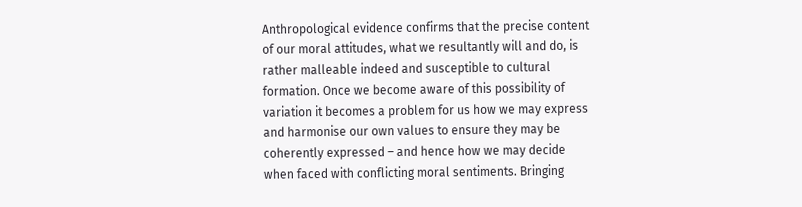Anthropological evidence confirms that the precise content of our moral attitudes, what we resultantly will and do, is rather malleable indeed and susceptible to cultural formation. Once we become aware of this possibility of variation it becomes a problem for us how we may express and harmonise our own values to ensure they may be coherently expressed – and hence how we may decide when faced with conflicting moral sentiments. Bringing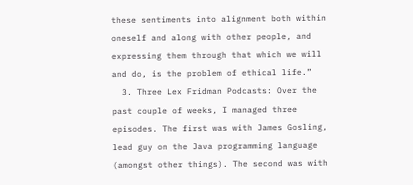these sentiments into alignment both within oneself and along with other people, and expressing them through that which we will and do, is the problem of ethical life.”
  3. Three Lex Fridman Podcasts: Over the past couple of weeks, I managed three episodes. The first was with James Gosling, lead guy on the Java programming language (amongst other things). The second was with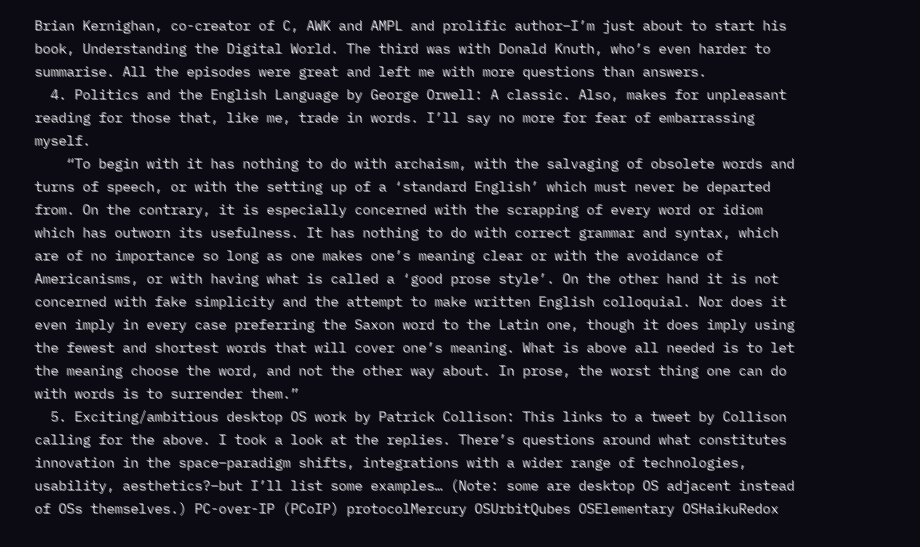Brian Kernighan, co-creator of C, AWK and AMPL and prolific author–I’m just about to start his book, Understanding the Digital World. The third was with Donald Knuth, who’s even harder to summarise. All the episodes were great and left me with more questions than answers.
  4. Politics and the English Language by George Orwell: A classic. Also, makes for unpleasant reading for those that, like me, trade in words. I’ll say no more for fear of embarrassing myself.
    “To begin with it has nothing to do with archaism, with the salvaging of obsolete words and turns of speech, or with the setting up of a ‘standard English’ which must never be departed from. On the contrary, it is especially concerned with the scrapping of every word or idiom which has outworn its usefulness. It has nothing to do with correct grammar and syntax, which are of no importance so long as one makes one’s meaning clear or with the avoidance of Americanisms, or with having what is called a ‘good prose style’. On the other hand it is not concerned with fake simplicity and the attempt to make written English colloquial. Nor does it even imply in every case preferring the Saxon word to the Latin one, though it does imply using the fewest and shortest words that will cover one’s meaning. What is above all needed is to let the meaning choose the word, and not the other way about. In prose, the worst thing one can do with words is to surrender them.”
  5. Exciting/ambitious desktop OS work by Patrick Collison: This links to a tweet by Collison calling for the above. I took a look at the replies. There’s questions around what constitutes innovation in the space–paradigm shifts, integrations with a wider range of technologies, usability, aesthetics?–but I’ll list some examples… (Note: some are desktop OS adjacent instead of OSs themselves.) PC-over-IP (PCoIP) protocolMercury OSUrbitQubes OSElementary OSHaikuRedox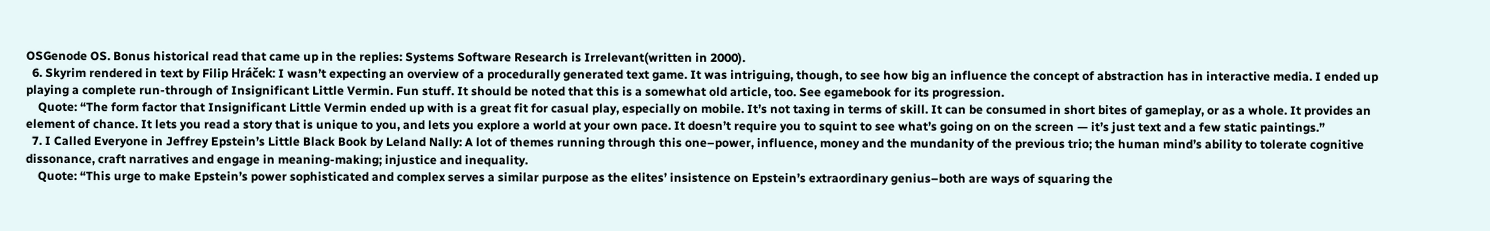OSGenode OS. Bonus historical read that came up in the replies: Systems Software Research is Irrelevant(written in 2000).
  6. Skyrim rendered in text by Filip Hráček: I wasn’t expecting an overview of a procedurally generated text game. It was intriguing, though, to see how big an influence the concept of abstraction has in interactive media. I ended up playing a complete run-through of Insignificant Little Vermin. Fun stuff. It should be noted that this is a somewhat old article, too. See egamebook for its progression.
    Quote: “The form factor that Insignificant Little Vermin ended up with is a great fit for casual play, especially on mobile. It’s not taxing in terms of skill. It can be consumed in short bites of gameplay, or as a whole. It provides an element of chance. It lets you read a story that is unique to you, and lets you explore a world at your own pace. It doesn’t require you to squint to see what’s going on on the screen — it’s just text and a few static paintings.”
  7. I Called Everyone in Jeffrey Epstein’s Little Black Book by Leland Nally: A lot of themes running through this one–power, influence, money and the mundanity of the previous trio; the human mind’s ability to tolerate cognitive dissonance, craft narratives and engage in meaning-making; injustice and inequality.
    Quote: “This urge to make Epstein’s power sophisticated and complex serves a similar purpose as the elites’ insistence on Epstein’s extraordinary genius–both are ways of squaring the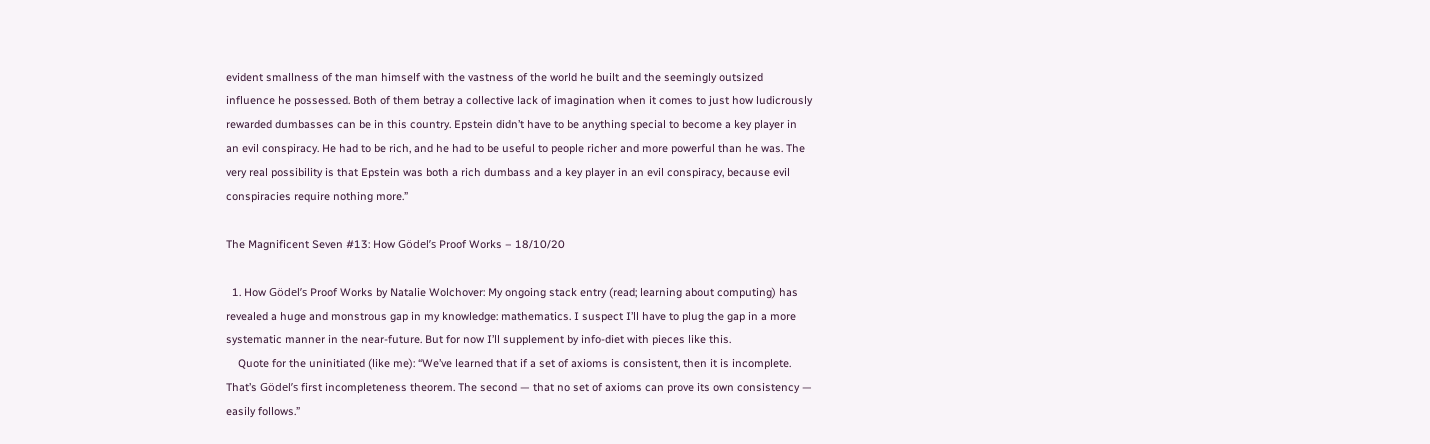evident smallness of the man himself with the vastness of the world he built and the seemingly outsized influence he possessed. Both of them betray a collective lack of imagination when it comes to just how ludicrously rewarded dumbasses can be in this country. Epstein didn’t have to be anything special to become a key player in an evil conspiracy. He had to be rich, and he had to be useful to people richer and more powerful than he was. The very real possibility is that Epstein was both a rich dumbass and a key player in an evil conspiracy, because evil conspiracies require nothing more.”

The Magnificent Seven #13: How Gödel’s Proof Works – 18/10/20

  1. How Gödel’s Proof Works by Natalie Wolchover: My ongoing stack entry (read; learning about computing) has revealed a huge and monstrous gap in my knowledge: mathematics. I suspect I’ll have to plug the gap in a more systematic manner in the near-future. But for now I’ll supplement by info-diet with pieces like this.
    Quote for the uninitiated (like me): “We’ve learned that if a set of axioms is consistent, then it is incomplete. That’s Gödel’s first incompleteness theorem. The second — that no set of axioms can prove its own consistency — easily follows.”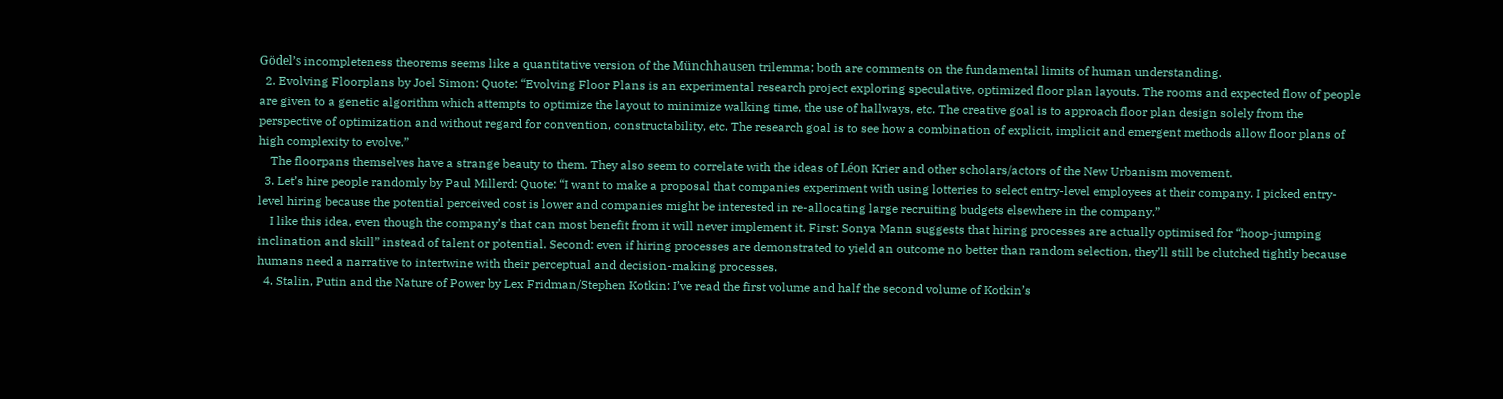Gödel’s incompleteness theorems seems like a quantitative version of the Münchhausen trilemma; both are comments on the fundamental limits of human understanding.
  2. Evolving Floorplans by Joel Simon: Quote: “Evolving Floor Plans is an experimental research project exploring speculative, optimized floor plan layouts. The rooms and expected flow of people are given to a genetic algorithm which attempts to optimize the layout to minimize walking time, the use of hallways, etc. The creative goal is to approach floor plan design solely from the perspective of optimization and without regard for convention, constructability, etc. The research goal is to see how a combination of explicit, implicit and emergent methods allow floor plans of high complexity to evolve.”
    The floorpans themselves have a strange beauty to them. They also seem to correlate with the ideas of Léon Krier and other scholars/actors of the New Urbanism movement.
  3. Let’s hire people randomly by Paul Millerd: Quote: “I want to make a proposal that companies experiment with using lotteries to select entry-level employees at their company. I picked entry-level hiring because the potential perceived cost is lower and companies might be interested in re-allocating large recruiting budgets elsewhere in the company.”
    I like this idea, even though the company’s that can most benefit from it will never implement it. First: Sonya Mann suggests that hiring processes are actually optimised for “hoop-jumping inclination and skill” instead of talent or potential. Second: even if hiring processes are demonstrated to yield an outcome no better than random selection, they’ll still be clutched tightly because humans need a narrative to intertwine with their perceptual and decision-making processes.
  4. Stalin, Putin and the Nature of Power by Lex Fridman/Stephen Kotkin: I’ve read the first volume and half the second volume of Kotkin’s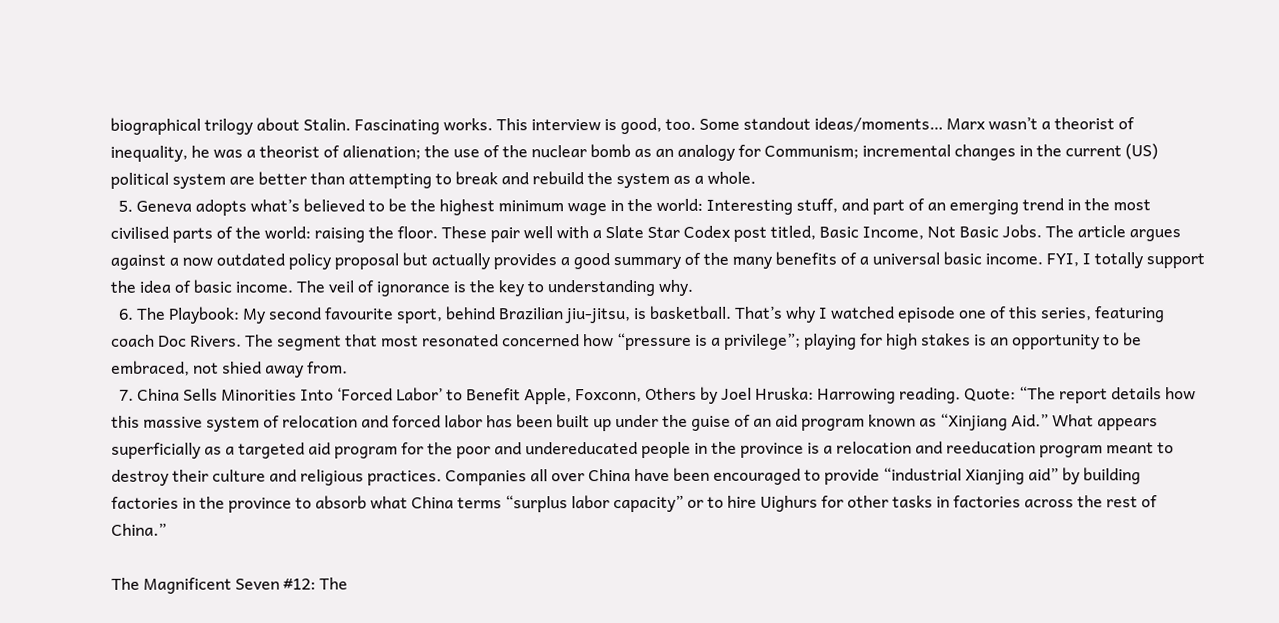biographical trilogy about Stalin. Fascinating works. This interview is good, too. Some standout ideas/moments… Marx wasn’t a theorist of inequality, he was a theorist of alienation; the use of the nuclear bomb as an analogy for Communism; incremental changes in the current (US) political system are better than attempting to break and rebuild the system as a whole.
  5. Geneva adopts what’s believed to be the highest minimum wage in the world: Interesting stuff, and part of an emerging trend in the most civilised parts of the world: raising the floor. These pair well with a Slate Star Codex post titled, Basic Income, Not Basic Jobs. The article argues against a now outdated policy proposal but actually provides a good summary of the many benefits of a universal basic income. FYI, I totally support the idea of basic income. The veil of ignorance is the key to understanding why.
  6. The Playbook: My second favourite sport, behind Brazilian jiu-jitsu, is basketball. That’s why I watched episode one of this series, featuring coach Doc Rivers. The segment that most resonated concerned how “pressure is a privilege”; playing for high stakes is an opportunity to be embraced, not shied away from.
  7. China Sells Minorities Into ‘Forced Labor’ to Benefit Apple, Foxconn, Others by Joel Hruska: Harrowing reading. Quote: “The report details how this massive system of relocation and forced labor has been built up under the guise of an aid program known as “Xinjiang Aid.” What appears superficially as a targeted aid program for the poor and undereducated people in the province is a relocation and reeducation program meant to destroy their culture and religious practices. Companies all over China have been encouraged to provide “industrial Xianjing aid” by building factories in the province to absorb what China terms “surplus labor capacity” or to hire Uighurs for other tasks in factories across the rest of China.”

The Magnificent Seven #12: The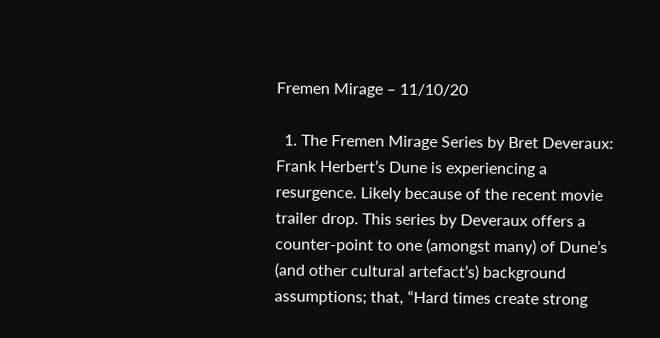Fremen Mirage – 11/10/20

  1. The Fremen Mirage Series by Bret Deveraux: Frank Herbert’s Dune is experiencing a resurgence. Likely because of the recent movie trailer drop. This series by Deveraux offers a counter-point to one (amongst many) of Dune’s (and other cultural artefact’s) background assumptions; that, “Hard times create strong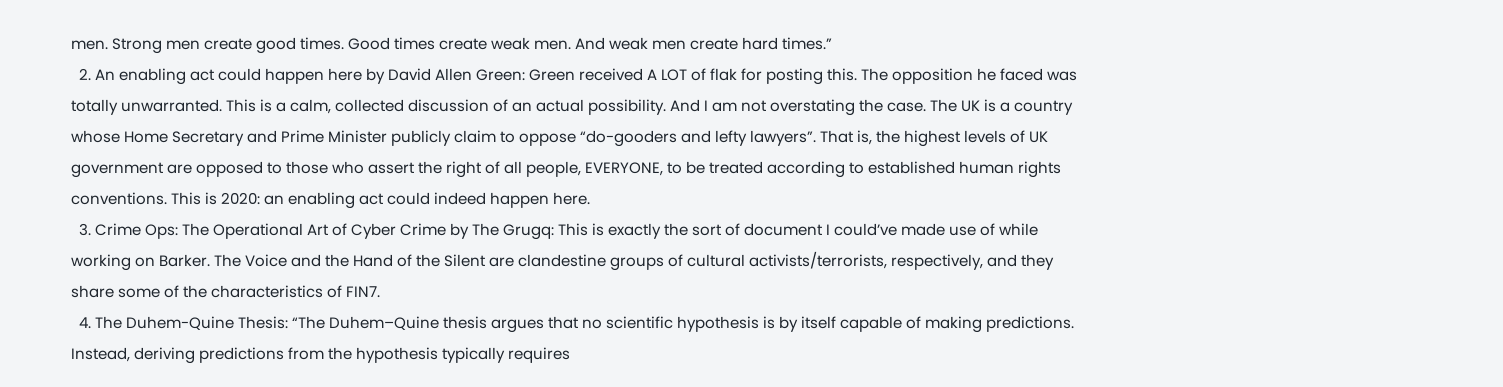men. Strong men create good times. Good times create weak men. And weak men create hard times.”
  2. An enabling act could happen here by David Allen Green: Green received A LOT of flak for posting this. The opposition he faced was totally unwarranted. This is a calm, collected discussion of an actual possibility. And I am not overstating the case. The UK is a country whose Home Secretary and Prime Minister publicly claim to oppose “do-gooders and lefty lawyers”. That is, the highest levels of UK government are opposed to those who assert the right of all people, EVERYONE, to be treated according to established human rights conventions. This is 2020: an enabling act could indeed happen here.
  3. Crime Ops: The Operational Art of Cyber Crime by The Grugq: This is exactly the sort of document I could’ve made use of while working on Barker. The Voice and the Hand of the Silent are clandestine groups of cultural activists/terrorists, respectively, and they share some of the characteristics of FIN7.
  4. The Duhem-Quine Thesis: “The Duhem–Quine thesis argues that no scientific hypothesis is by itself capable of making predictions. Instead, deriving predictions from the hypothesis typically requires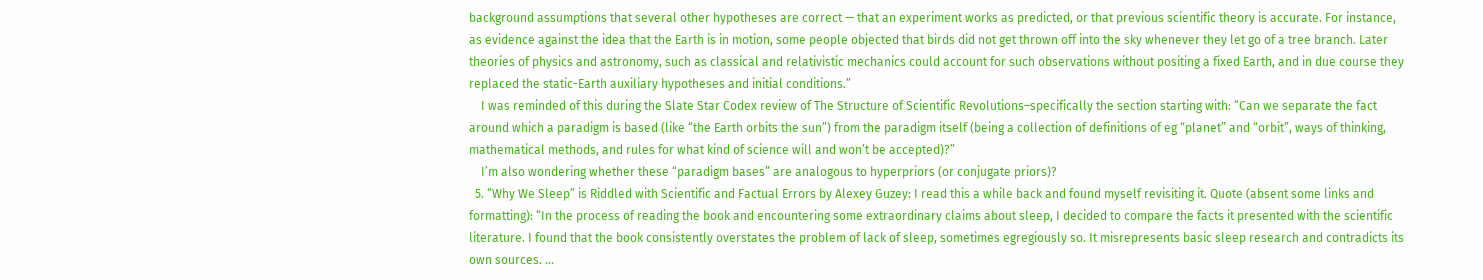background assumptions that several other hypotheses are correct — that an experiment works as predicted, or that previous scientific theory is accurate. For instance, as evidence against the idea that the Earth is in motion, some people objected that birds did not get thrown off into the sky whenever they let go of a tree branch. Later theories of physics and astronomy, such as classical and relativistic mechanics could account for such observations without positing a fixed Earth, and in due course they replaced the static-Earth auxiliary hypotheses and initial conditions.”
    I was reminded of this during the Slate Star Codex review of The Structure of Scientific Revolutions–specifically the section starting with: “Can we separate the fact around which a paradigm is based (like “the Earth orbits the sun”) from the paradigm itself (being a collection of definitions of eg “planet” and “orbit”, ways of thinking, mathematical methods, and rules for what kind of science will and won’t be accepted)?”
    I’m also wondering whether these “paradigm bases” are analogous to hyperpriors (or conjugate priors)?
  5. “Why We Sleep” is Riddled with Scientific and Factual Errors by Alexey Guzey: I read this a while back and found myself revisiting it. Quote (absent some links and formatting): “In the process of reading the book and encountering some extraordinary claims about sleep, I decided to compare the facts it presented with the scientific literature. I found that the book consistently overstates the problem of lack of sleep, sometimes egregiously so. It misrepresents basic sleep research and contradicts its own sources. …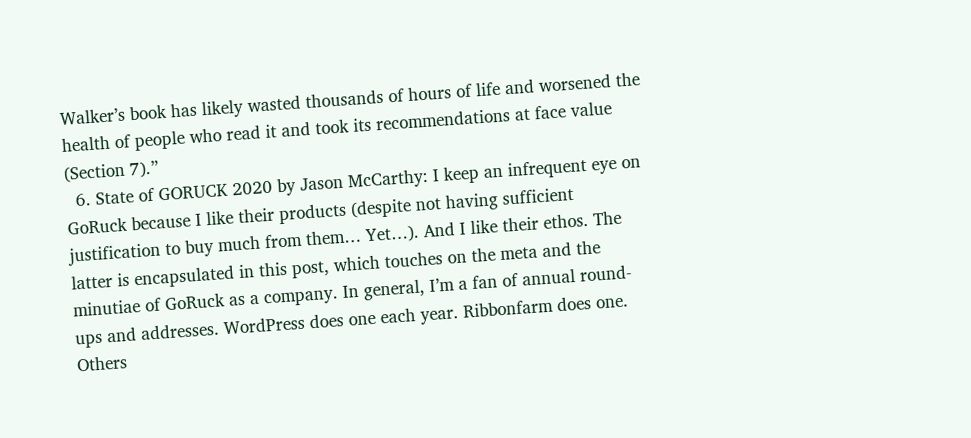Walker’s book has likely wasted thousands of hours of life and worsened the health of people who read it and took its recommendations at face value (Section 7).”
  6. State of GORUCK 2020 by Jason McCarthy: I keep an infrequent eye on GoRuck because I like their products (despite not having sufficient justification to buy much from them… Yet…). And I like their ethos. The latter is encapsulated in this post, which touches on the meta and the minutiae of GoRuck as a company. In general, I’m a fan of annual round-ups and addresses. WordPress does one each year. Ribbonfarm does one. Others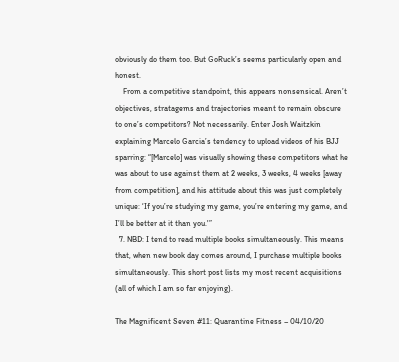obviously do them too. But GoRuck’s seems particularly open and honest.
    From a competitive standpoint, this appears nonsensical. Aren’t objectives, stratagems and trajectories meant to remain obscure to one’s competitors? Not necessarily. Enter Josh Waitzkin explaining Marcelo Garcia’s tendency to upload videos of his BJJ sparring: “[Marcelo] was visually showing these competitors what he was about to use against them at 2 weeks, 3 weeks, 4 weeks [away from competition], and his attitude about this was just completely unique: ‘If you’re studying my game, you’re entering my game, and I’ll be better at it than you.'”
  7. NBD: I tend to read multiple books simultaneously. This means that, when new book day comes around, I purchase multiple books simultaneously. This short post lists my most recent acquisitions (all of which I am so far enjoying).

The Magnificent Seven #11: Quarantine Fitness – 04/10/20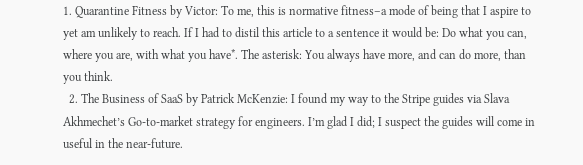1. Quarantine Fitness by Victor: To me, this is normative fitness–a mode of being that I aspire to yet am unlikely to reach. If I had to distil this article to a sentence it would be: Do what you can, where you are, with what you have*. The asterisk: You always have more, and can do more, than you think.
  2. The Business of SaaS by Patrick McKenzie: I found my way to the Stripe guides via Slava Akhmechet’s Go-to-market strategy for engineers. I’m glad I did; I suspect the guides will come in useful in the near-future.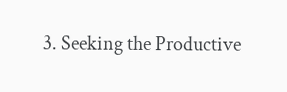3. Seeking the Productive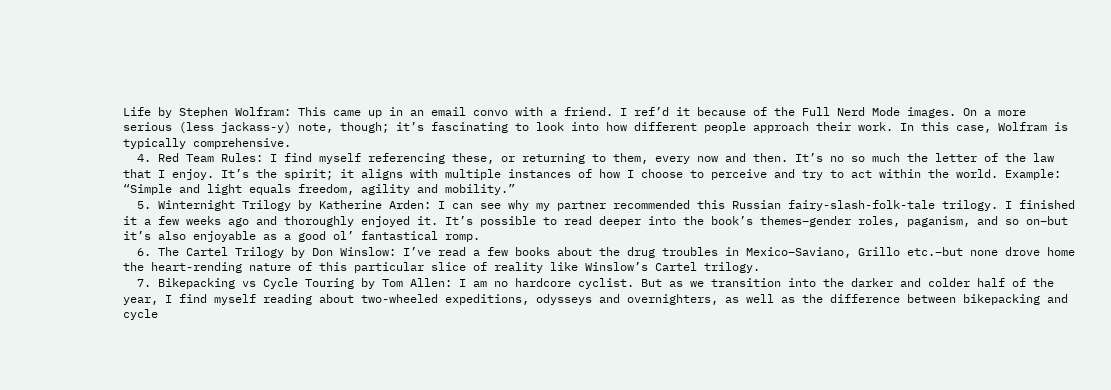Life by Stephen Wolfram: This came up in an email convo with a friend. I ref’d it because of the Full Nerd Mode images. On a more serious (less jackass-y) note, though; it’s fascinating to look into how different people approach their work. In this case, Wolfram is typically comprehensive.
  4. Red Team Rules: I find myself referencing these, or returning to them, every now and then. It’s no so much the letter of the law that I enjoy. It’s the spirit; it aligns with multiple instances of how I choose to perceive and try to act within the world. Example: “Simple and light equals freedom, agility and mobility.”
  5. Winternight Trilogy by Katherine Arden: I can see why my partner recommended this Russian fairy-slash-folk-tale trilogy. I finished it a few weeks ago and thoroughly enjoyed it. It’s possible to read deeper into the book’s themes–gender roles, paganism, and so on–but it’s also enjoyable as a good ol’ fantastical romp.
  6. The Cartel Trilogy by Don Winslow: I’ve read a few books about the drug troubles in Mexico–Saviano, Grillo etc.–but none drove home the heart-rending nature of this particular slice of reality like Winslow’s Cartel trilogy.
  7. Bikepacking vs Cycle Touring by Tom Allen: I am no hardcore cyclist. But as we transition into the darker and colder half of the year, I find myself reading about two-wheeled expeditions, odysseys and overnighters, as well as the difference between bikepacking and cycle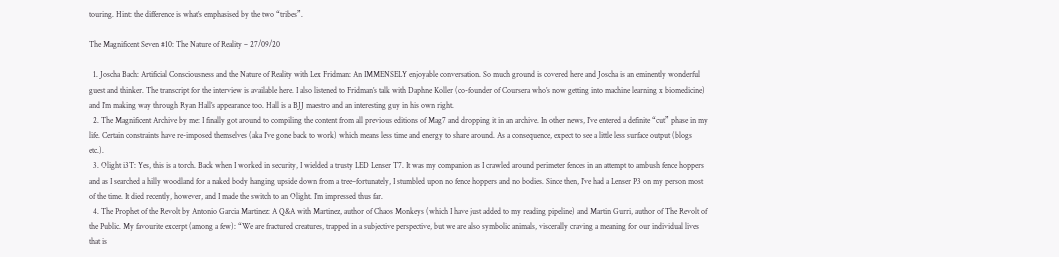touring. Hint: the difference is what’s emphasised by the two “tribes”.

The Magnificent Seven #10: The Nature of Reality – 27/09/20

  1. Joscha Bach: Artificial Consciousness and the Nature of Reality with Lex Fridman: An IMMENSELY enjoyable conversation. So much ground is covered here and Joscha is an eminently wonderful guest and thinker. The transcript for the interview is available here. I also listened to Fridman’s talk with Daphne Koller (co-founder of Coursera who’s now getting into machine learning x biomedicine) and I’m making way through Ryan Hall’s appearance too. Hall is a BJJ maestro and an interesting guy in his own right.
  2. The Magnificent Archive by me: I finally got around to compiling the content from all previous editions of Mag7 and dropping it in an archive. In other news, I’ve entered a definite “cut” phase in my life. Certain constraints have re-imposed themselves (aka I’ve gone back to work) which means less time and energy to share around. As a consequence, expect to see a little less surface output (blogs etc.).
  3. Olight i3T: Yes, this is a torch. Back when I worked in security, I wielded a trusty LED Lenser T7. It was my companion as I crawled around perimeter fences in an attempt to ambush fence hoppers and as I searched a hilly woodland for a naked body hanging upside down from a tree–fortunately, I stumbled upon no fence hoppers and no bodies. Since then, I’ve had a Lenser P3 on my person most of the time. It died recently, however, and I made the switch to an Olight. I’m impressed thus far.
  4. The Prophet of the Revolt by Antonio Garcia Martinez: A Q&A with Martinez, author of Chaos Monkeys (which I have just added to my reading pipeline) and Martin Gurri, author of The Revolt of the Public. My favourite excerpt (among a few): “We are fractured creatures, trapped in a subjective perspective, but we are also symbolic animals, viscerally craving a meaning for our individual lives that is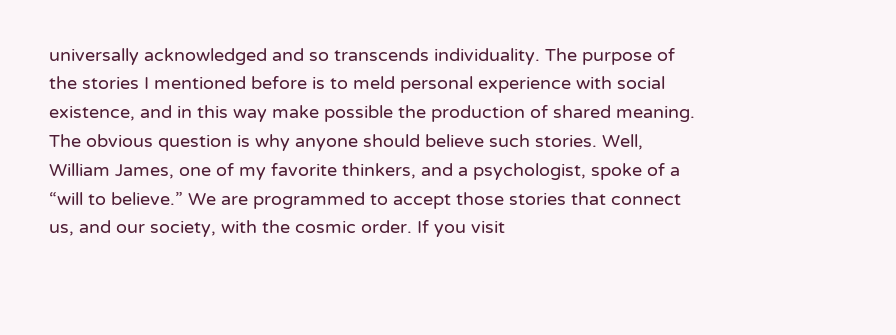universally acknowledged and so transcends individuality. The purpose of the stories I mentioned before is to meld personal experience with social existence, and in this way make possible the production of shared meaning. The obvious question is why anyone should believe such stories. Well, William James, one of my favorite thinkers, and a psychologist, spoke of a “will to believe.” We are programmed to accept those stories that connect us, and our society, with the cosmic order. If you visit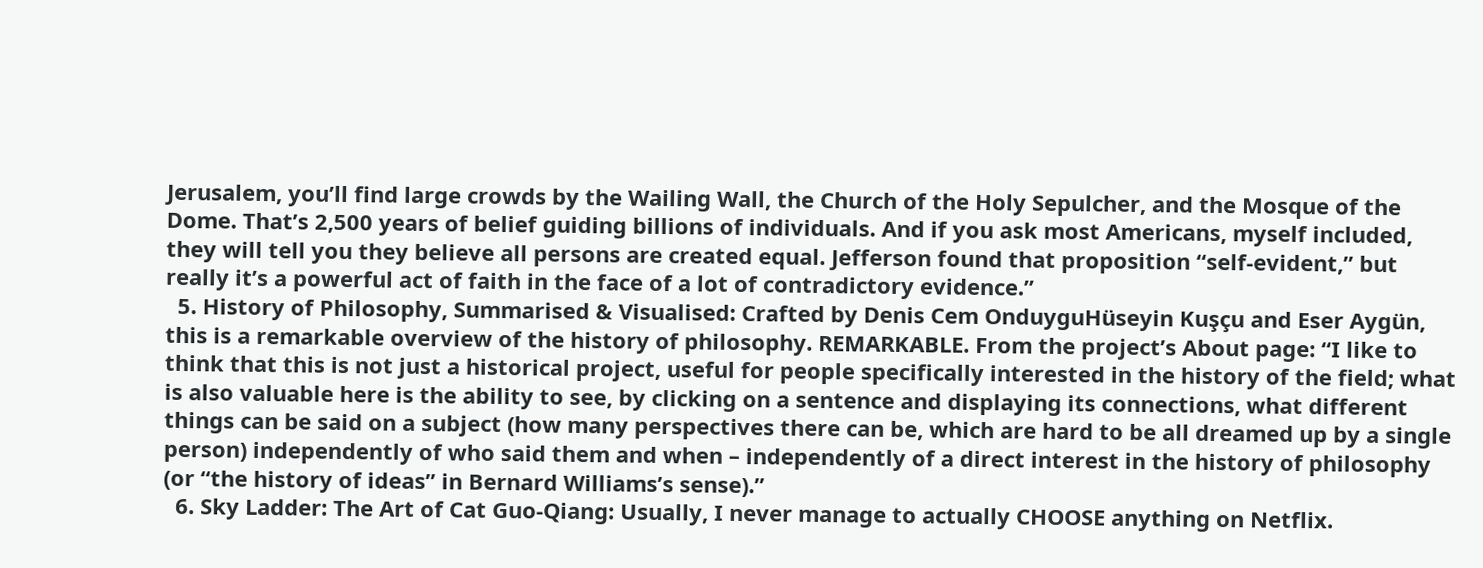Jerusalem, you’ll find large crowds by the Wailing Wall, the Church of the Holy Sepulcher, and the Mosque of the Dome. That’s 2,500 years of belief guiding billions of individuals. And if you ask most Americans, myself included, they will tell you they believe all persons are created equal. Jefferson found that proposition “self-evident,” but really it’s a powerful act of faith in the face of a lot of contradictory evidence.”
  5. History of Philosophy, Summarised & Visualised: Crafted by Denis Cem OnduyguHüseyin Kuşçu and Eser Aygün, this is a remarkable overview of the history of philosophy. REMARKABLE. From the project’s About page: “I like to think that this is not just a historical project, useful for people specifically interested in the history of the field; what is also valuable here is the ability to see, by clicking on a sentence and displaying its connections, what different things can be said on a subject (how many perspectives there can be, which are hard to be all dreamed up by a single person) independently of who said them and when – independently of a direct interest in the history of philosophy (or “the history of ideas” in Bernard Williams’s sense).”
  6. Sky Ladder: The Art of Cat Guo-Qiang: Usually, I never manage to actually CHOOSE anything on Netflix.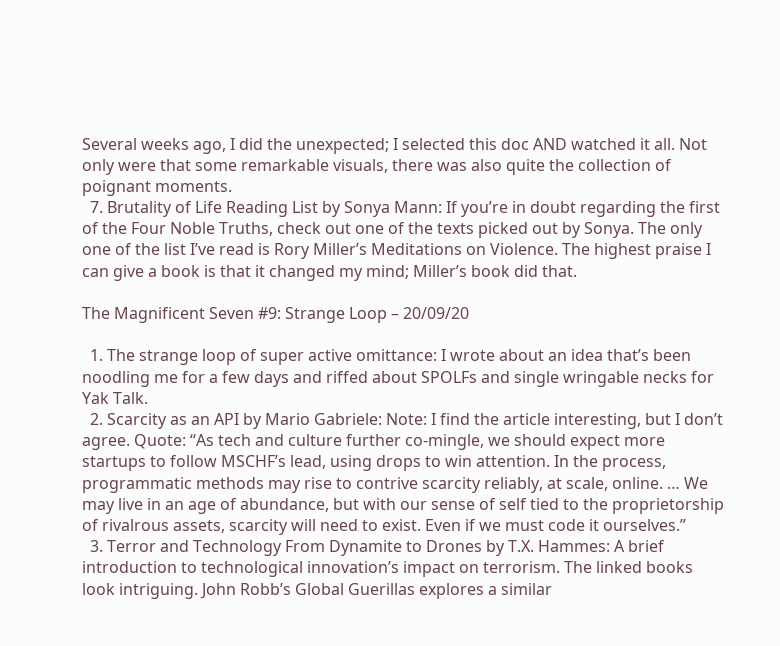Several weeks ago, I did the unexpected; I selected this doc AND watched it all. Not only were that some remarkable visuals, there was also quite the collection of poignant moments.
  7. Brutality of Life Reading List by Sonya Mann: If you’re in doubt regarding the first of the Four Noble Truths, check out one of the texts picked out by Sonya. The only one of the list I’ve read is Rory Miller’s Meditations on Violence. The highest praise I can give a book is that it changed my mind; Miller’s book did that.

The Magnificent Seven #9: Strange Loop – 20/09/20

  1. The strange loop of super active omittance: I wrote about an idea that’s been noodling me for a few days and riffed about SPOLFs and single wringable necks for Yak Talk.
  2. Scarcity as an API by Mario Gabriele: Note: I find the article interesting, but I don’t agree. Quote: “As tech and culture further co-mingle, we should expect more startups to follow MSCHF’s lead, using drops to win attention. In the process, programmatic methods may rise to contrive scarcity reliably, at scale, online. … We may live in an age of abundance, but with our sense of self tied to the proprietorship of rivalrous assets, scarcity will need to exist. Even if we must code it ourselves.”
  3. Terror and Technology From Dynamite to Drones by T.X. Hammes: A brief introduction to technological innovation’s impact on terrorism. The linked books look intriguing. John Robb’s Global Guerillas explores a similar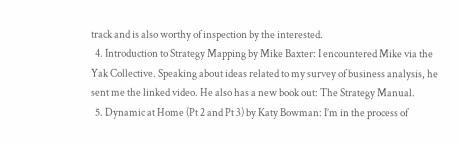track and is also worthy of inspection by the interested.
  4. Introduction to Strategy Mapping by Mike Baxter: I encountered Mike via the Yak Collective. Speaking about ideas related to my survey of business analysis, he sent me the linked video. He also has a new book out: The Strategy Manual.
  5. Dynamic at Home (Pt 2 and Pt 3) by Katy Bowman: I’m in the process of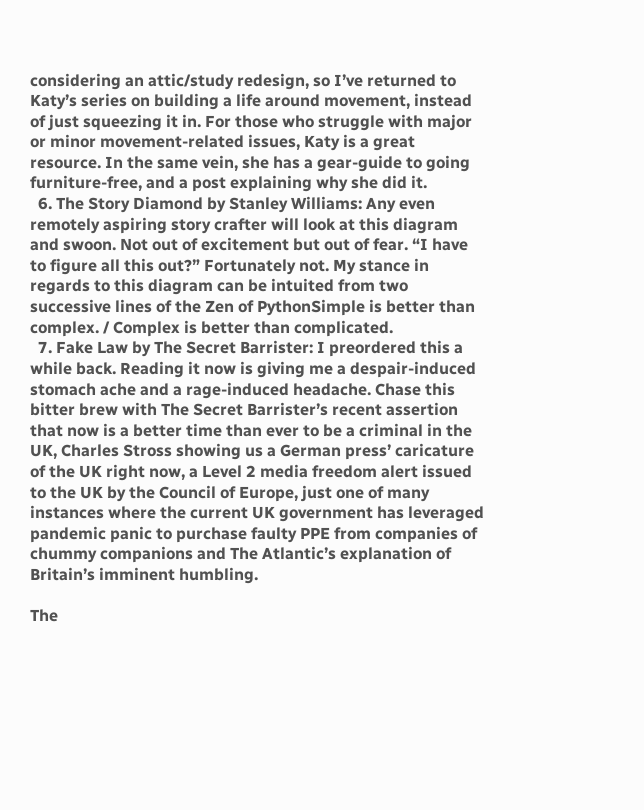considering an attic/study redesign, so I’ve returned to Katy’s series on building a life around movement, instead of just squeezing it in. For those who struggle with major or minor movement-related issues, Katy is a great resource. In the same vein, she has a gear-guide to going furniture-free, and a post explaining why she did it.
  6. The Story Diamond by Stanley Williams: Any even remotely aspiring story crafter will look at this diagram and swoon. Not out of excitement but out of fear. “I have to figure all this out?” Fortunately not. My stance in regards to this diagram can be intuited from two successive lines of the Zen of PythonSimple is better than complex. / Complex is better than complicated.
  7. Fake Law by The Secret Barrister: I preordered this a while back. Reading it now is giving me a despair-induced stomach ache and a rage-induced headache. Chase this bitter brew with The Secret Barrister’s recent assertion that now is a better time than ever to be a criminal in the UK, Charles Stross showing us a German press’ caricature of the UK right now, a Level 2 media freedom alert issued to the UK by the Council of Europe, just one of many instances where the current UK government has leveraged pandemic panic to purchase faulty PPE from companies of chummy companions and The Atlantic’s explanation of Britain’s imminent humbling.

The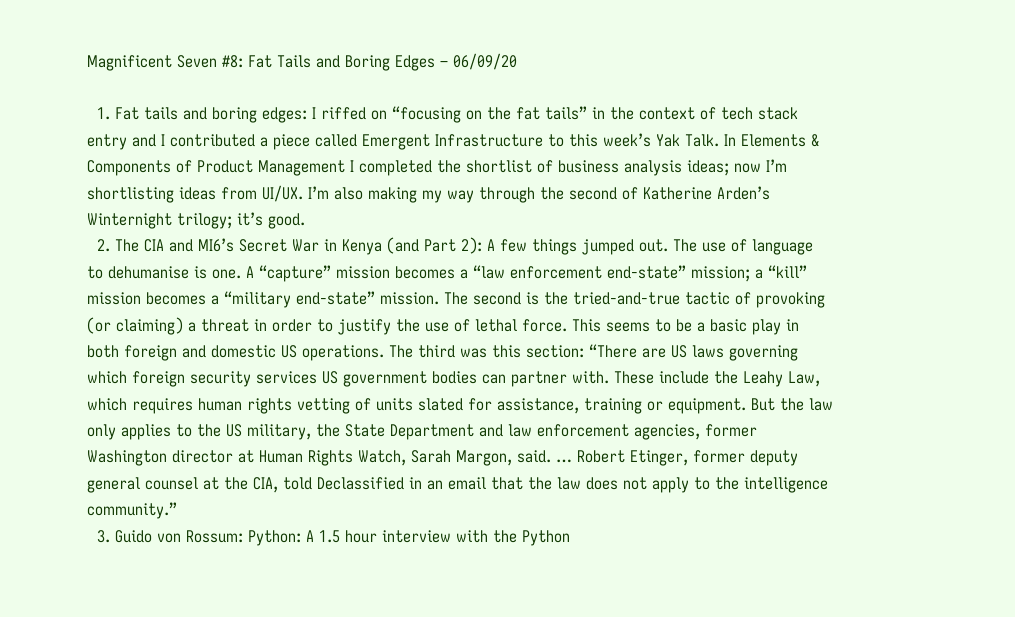Magnificent Seven #8: Fat Tails and Boring Edges – 06/09/20

  1. Fat tails and boring edges: I riffed on “focusing on the fat tails” in the context of tech stack entry and I contributed a piece called Emergent Infrastructure to this week’s Yak Talk. In Elements & Components of Product Management I completed the shortlist of business analysis ideas; now I’m shortlisting ideas from UI/UX. I’m also making my way through the second of Katherine Arden’s Winternight trilogy; it’s good.
  2. The CIA and MI6’s Secret War in Kenya (and Part 2): A few things jumped out. The use of language to dehumanise is one. A “capture” mission becomes a “law enforcement end-state” mission; a “kill” mission becomes a “military end-state” mission. The second is the tried-and-true tactic of provoking (or claiming) a threat in order to justify the use of lethal force. This seems to be a basic play in both foreign and domestic US operations. The third was this section: “There are US laws governing which foreign security services US government bodies can partner with. These include the Leahy Law, which requires human rights vetting of units slated for assistance, training or equipment. But the law only applies to the US military, the State Department and law enforcement agencies, former Washington director at Human Rights Watch, Sarah Margon, said. … Robert Etinger, former deputy general counsel at the CIA, told Declassified in an email that the law does not apply to the intelligence community.”
  3. Guido von Rossum: Python: A 1.5 hour interview with the Python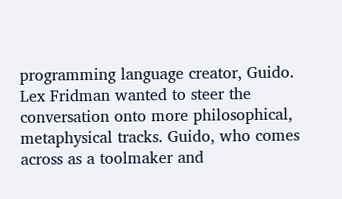programming language creator, Guido. Lex Fridman wanted to steer the conversation onto more philosophical, metaphysical tracks. Guido, who comes across as a toolmaker and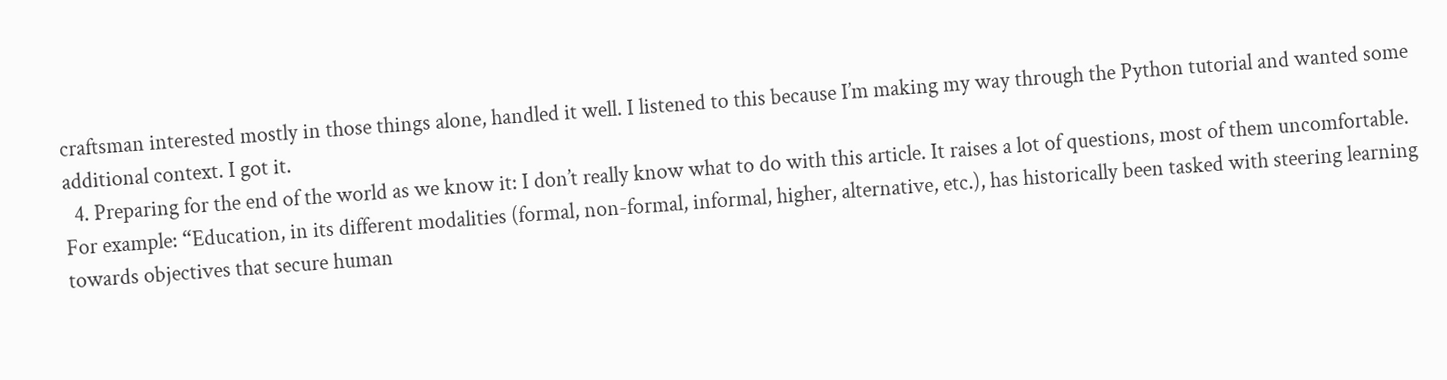craftsman interested mostly in those things alone, handled it well. I listened to this because I’m making my way through the Python tutorial and wanted some additional context. I got it.
  4. Preparing for the end of the world as we know it: I don’t really know what to do with this article. It raises a lot of questions, most of them uncomfortable. For example: “Education, in its different modalities (formal, non-formal, informal, higher, alternative, etc.), has historically been tasked with steering learning towards objectives that secure human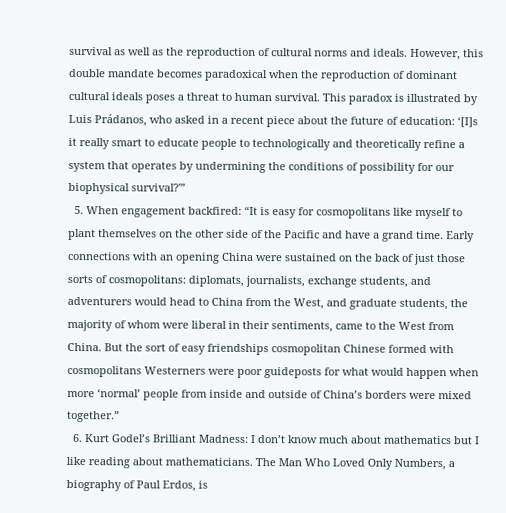survival as well as the reproduction of cultural norms and ideals. However, this double mandate becomes paradoxical when the reproduction of dominant cultural ideals poses a threat to human survival. This paradox is illustrated by Luis Prádanos, who asked in a recent piece about the future of education: ‘[I]s it really smart to educate people to technologically and theoretically refine a system that operates by undermining the conditions of possibility for our biophysical survival?'”
  5. When engagement backfired: “It is easy for cosmopolitans like myself to plant themselves on the other side of the Pacific and have a grand time. Early connections with an opening China were sustained on the back of just those sorts of cosmopolitans: diplomats, journalists, exchange students, and adventurers would head to China from the West, and graduate students, the majority of whom were liberal in their sentiments, came to the West from China. But the sort of easy friendships cosmopolitan Chinese formed with cosmopolitans Westerners were poor guideposts for what would happen when more ‘normal’ people from inside and outside of China’s borders were mixed together.”
  6. Kurt Godel’s Brilliant Madness: I don’t know much about mathematics but I like reading about mathematicians. The Man Who Loved Only Numbers, a biography of Paul Erdos, is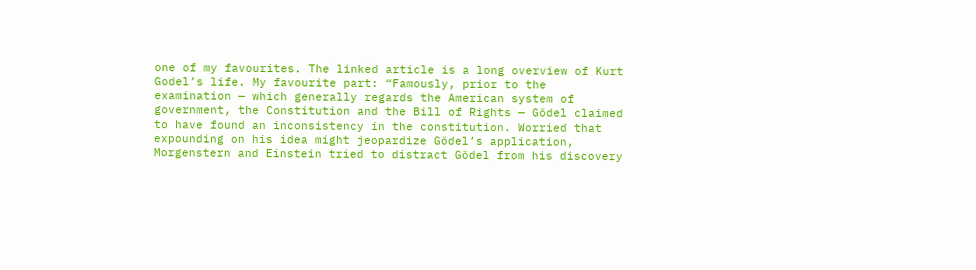one of my favourites. The linked article is a long overview of Kurt Godel’s life. My favourite part: “Famously, prior to the examination — which generally regards the American system of government, the Constitution and the Bill of Rights — Gödel claimed to have found an inconsistency in the constitution. Worried that expounding on his idea might jeopardize Gödel’s application, Morgenstern and Einstein tried to distract Gödel from his discovery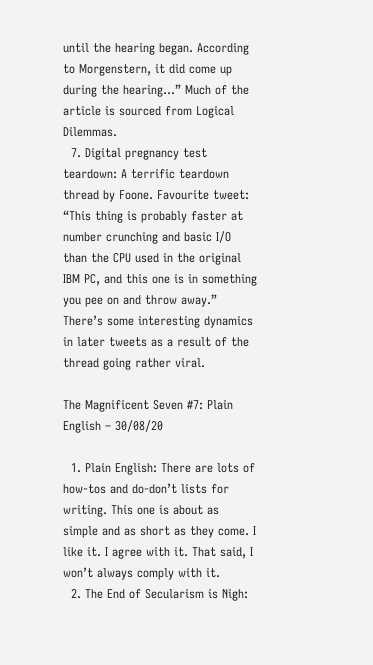until the hearing began. According to Morgenstern, it did come up during the hearing…” Much of the article is sourced from Logical Dilemmas.
  7. Digital pregnancy test teardown: A terrific teardown thread by Foone. Favourite tweet: “This thing is probably faster at number crunching and basic I/O than the CPU used in the original IBM PC, and this one is in something you pee on and throw away.” There’s some interesting dynamics in later tweets as a result of the thread going rather viral.

The Magnificent Seven #7: Plain English – 30/08/20

  1. Plain English: There are lots of how-tos and do-don’t lists for writing. This one is about as simple and as short as they come. I like it. I agree with it. That said, I won’t always comply with it.
  2. The End of Secularism is Nigh: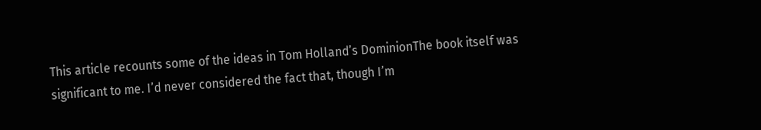This article recounts some of the ideas in Tom Holland’s DominionThe book itself was significant to me. I’d never considered the fact that, though I’m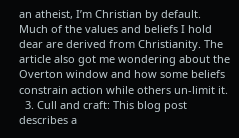an atheist, I’m Christian by default. Much of the values and beliefs I hold dear are derived from Christianity. The article also got me wondering about the Overton window and how some beliefs constrain action while others un-limit it.
  3. Cull and craft: This blog post describes a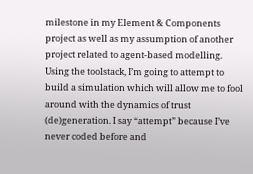milestone in my Element & Components project as well as my assumption of another project related to agent-based modelling. Using the toolstack, I’m going to attempt to build a simulation which will allow me to fool around with the dynamics of trust (de)generation. I say “attempt” because I’ve never coded before and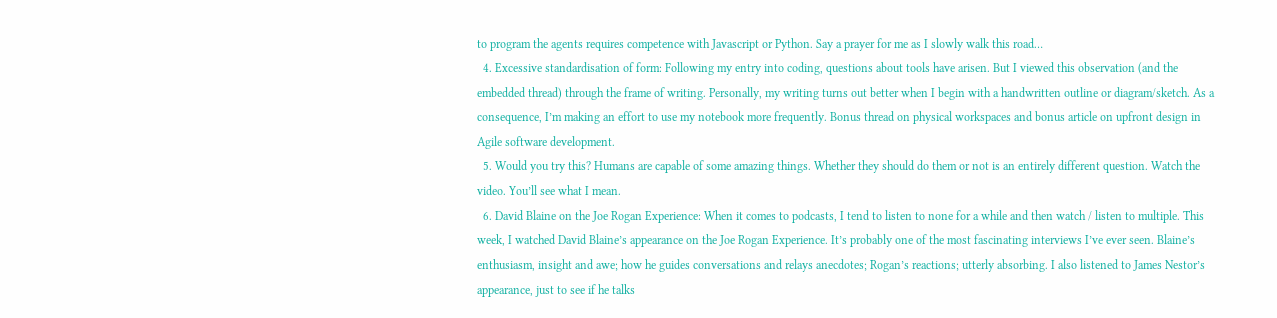to program the agents requires competence with Javascript or Python. Say a prayer for me as I slowly walk this road…
  4. Excessive standardisation of form: Following my entry into coding, questions about tools have arisen. But I viewed this observation (and the embedded thread) through the frame of writing. Personally, my writing turns out better when I begin with a handwritten outline or diagram/sketch. As a consequence, I’m making an effort to use my notebook more frequently. Bonus thread on physical workspaces and bonus article on upfront design in Agile software development.
  5. Would you try this? Humans are capable of some amazing things. Whether they should do them or not is an entirely different question. Watch the video. You’ll see what I mean.
  6. David Blaine on the Joe Rogan Experience: When it comes to podcasts, I tend to listen to none for a while and then watch / listen to multiple. This week, I watched David Blaine’s appearance on the Joe Rogan Experience. It’s probably one of the most fascinating interviews I’ve ever seen. Blaine’s enthusiasm, insight and awe; how he guides conversations and relays anecdotes; Rogan’s reactions; utterly absorbing. I also listened to James Nestor’s appearance, just to see if he talks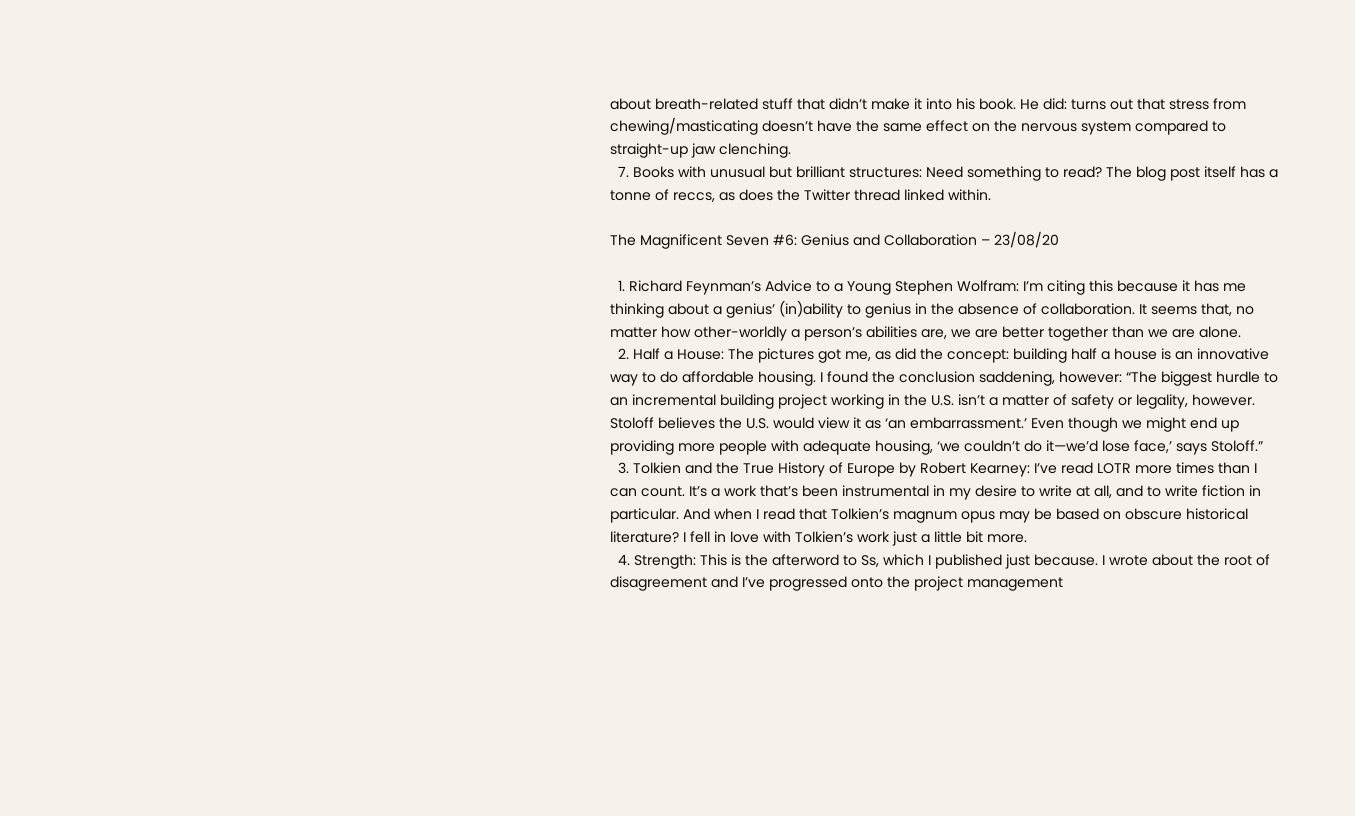about breath-related stuff that didn’t make it into his book. He did: turns out that stress from chewing/masticating doesn’t have the same effect on the nervous system compared to straight-up jaw clenching.
  7. Books with unusual but brilliant structures: Need something to read? The blog post itself has a tonne of reccs, as does the Twitter thread linked within.

The Magnificent Seven #6: Genius and Collaboration – 23/08/20

  1. Richard Feynman’s Advice to a Young Stephen Wolfram: I’m citing this because it has me thinking about a genius’ (in)ability to genius in the absence of collaboration. It seems that, no matter how other-worldly a person’s abilities are, we are better together than we are alone.
  2. Half a House: The pictures got me, as did the concept: building half a house is an innovative way to do affordable housing. I found the conclusion saddening, however: “The biggest hurdle to an incremental building project working in the U.S. isn’t a matter of safety or legality, however. Stoloff believes the U.S. would view it as ‘an embarrassment.’ Even though we might end up providing more people with adequate housing, ‘we couldn’t do it—we’d lose face,’ says Stoloff.”
  3. Tolkien and the True History of Europe by Robert Kearney: I’ve read LOTR more times than I can count. It’s a work that’s been instrumental in my desire to write at all, and to write fiction in particular. And when I read that Tolkien’s magnum opus may be based on obscure historical literature? I fell in love with Tolkien’s work just a little bit more.
  4. Strength: This is the afterword to Ss, which I published just because. I wrote about the root of disagreement and I’ve progressed onto the project management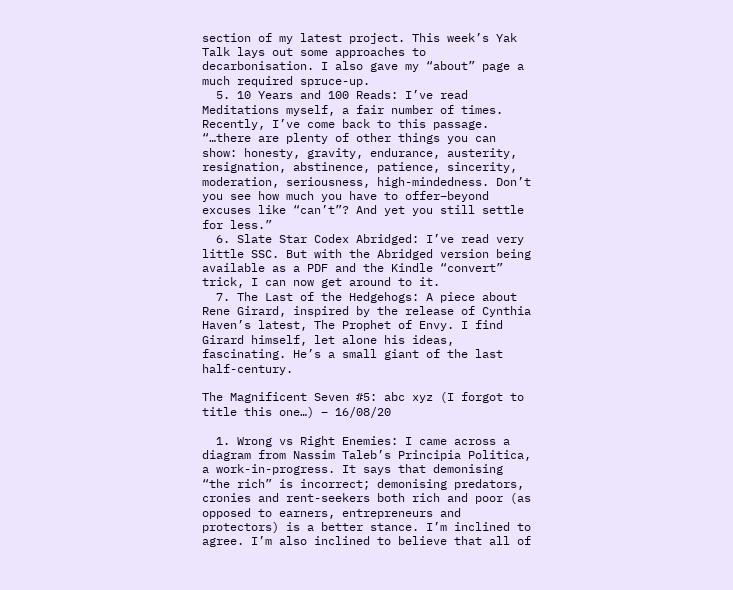section of my latest project. This week’s Yak Talk lays out some approaches to decarbonisation. I also gave my “about” page a much required spruce-up.
  5. 10 Years and 100 Reads: I’ve read Meditations myself, a fair number of times. Recently, I’ve come back to this passage. “…there are plenty of other things you can show: honesty, gravity, endurance, austerity, resignation, abstinence, patience, sincerity, moderation, seriousness, high-mindedness. Don’t you see how much you have to offer–beyond excuses like “can’t”? And yet you still settle for less.”
  6. Slate Star Codex Abridged: I’ve read very little SSC. But with the Abridged version being available as a PDF and the Kindle “convert” trick, I can now get around to it.
  7. The Last of the Hedgehogs: A piece about Rene Girard, inspired by the release of Cynthia Haven’s latest, The Prophet of Envy. I find Girard himself, let alone his ideas, fascinating. He’s a small giant of the last half-century.

The Magnificent Seven #5: abc xyz (I forgot to title this one…) – 16/08/20

  1. Wrong vs Right Enemies: I came across a diagram from Nassim Taleb’s Principia Politica, a work-in-progress. It says that demonising “the rich” is incorrect; demonising predators, cronies and rent-seekers both rich and poor (as opposed to earners, entrepreneurs and protectors) is a better stance. I’m inclined to agree. I’m also inclined to believe that all of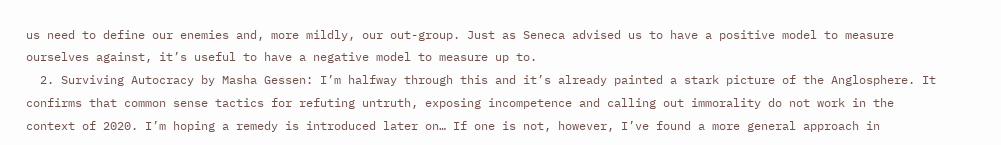us need to define our enemies and, more mildly, our out-group. Just as Seneca advised us to have a positive model to measure ourselves against, it’s useful to have a negative model to measure up to.
  2. Surviving Autocracy by Masha Gessen: I’m halfway through this and it’s already painted a stark picture of the Anglosphere. It confirms that common sense tactics for refuting untruth, exposing incompetence and calling out immorality do not work in the context of 2020. I’m hoping a remedy is introduced later on… If one is not, however, I’ve found a more general approach in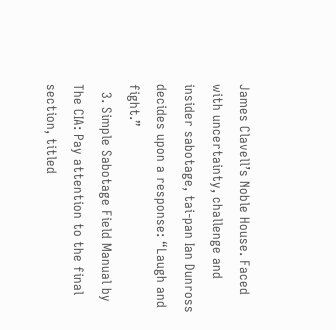James Clavell’s Noble House. Faced with uncertainty, challenge and insider sabotage, tai-pan Ian Dunross decides upon a response: “Laugh and fight.”
  3. Simple Sabotage Field Manual by The CIA: Pay attention to the final section, titled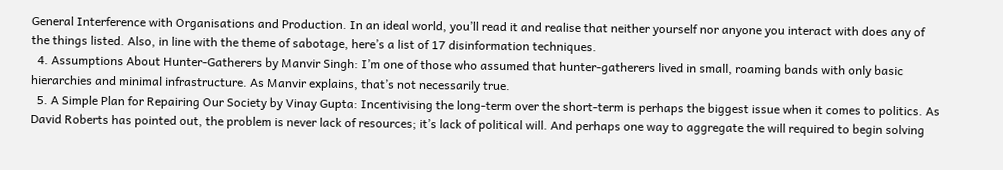General Interference with Organisations and Production. In an ideal world, you’ll read it and realise that neither yourself nor anyone you interact with does any of the things listed. Also, in line with the theme of sabotage, here’s a list of 17 disinformation techniques.
  4. Assumptions About Hunter-Gatherers by Manvir Singh: I’m one of those who assumed that hunter-gatherers lived in small, roaming bands with only basic hierarchies and minimal infrastructure. As Manvir explains, that’s not necessarily true.
  5. A Simple Plan for Repairing Our Society by Vinay Gupta: Incentivising the long-term over the short-term is perhaps the biggest issue when it comes to politics. As David Roberts has pointed out, the problem is never lack of resources; it’s lack of political will. And perhaps one way to aggregate the will required to begin solving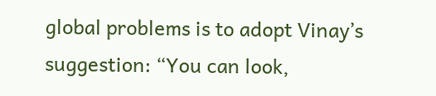global problems is to adopt Vinay’s suggestion: “You can look,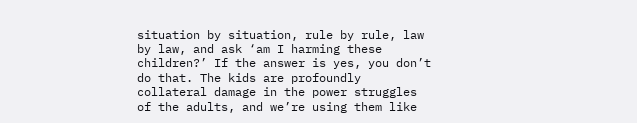situation by situation, rule by rule, law by law, and ask ‘am I harming these children?’ If the answer is yes, you don’t do that. The kids are profoundly collateral damage in the power struggles of the adults, and we’re using them like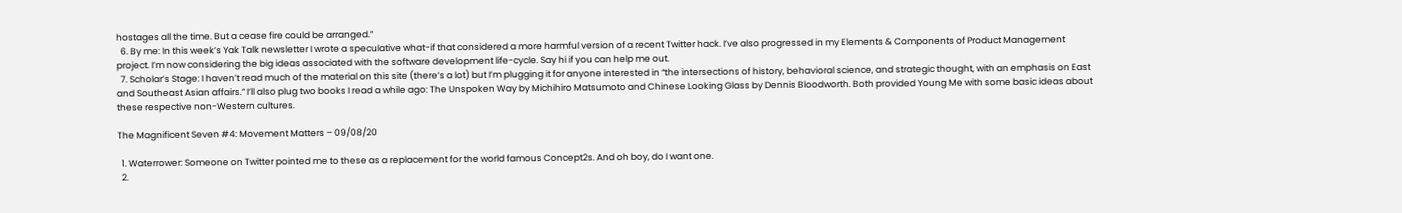hostages all the time. But a cease fire could be arranged.”
  6. By me: In this week’s Yak Talk newsletter I wrote a speculative what-if that considered a more harmful version of a recent Twitter hack. I’ve also progressed in my Elements & Components of Product Management project. I’m now considering the big ideas associated with the software development life-cycle. Say hi if you can help me out.
  7. Scholar’s Stage: I haven’t read much of the material on this site (there’s a lot) but I’m plugging it for anyone interested in “the intersections of history, behavioral science, and strategic thought, with an emphasis on East and Southeast Asian affairs.” I’ll also plug two books I read a while ago: The Unspoken Way by Michihiro Matsumoto and Chinese Looking Glass by Dennis Bloodworth. Both provided Young Me with some basic ideas about these respective non-Western cultures.

The Magnificent Seven #4: Movement Matters – 09/08/20

  1. Waterrower: Someone on Twitter pointed me to these as a replacement for the world famous Concept2s. And oh boy, do I want one.
  2.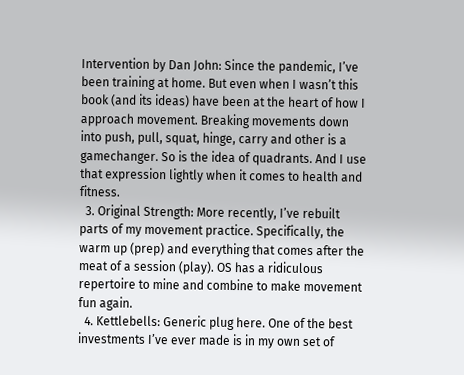Intervention by Dan John: Since the pandemic, I’ve been training at home. But even when I wasn’t this book (and its ideas) have been at the heart of how I approach movement. Breaking movements down into push, pull, squat, hinge, carry and other is a gamechanger. So is the idea of quadrants. And I use that expression lightly when it comes to health and fitness.
  3. Original Strength: More recently, I’ve rebuilt parts of my movement practice. Specifically, the warm up (prep) and everything that comes after the meat of a session (play). OS has a ridiculous repertoire to mine and combine to make movement fun again.
  4. Kettlebells: Generic plug here. One of the best investments I’ve ever made is in my own set of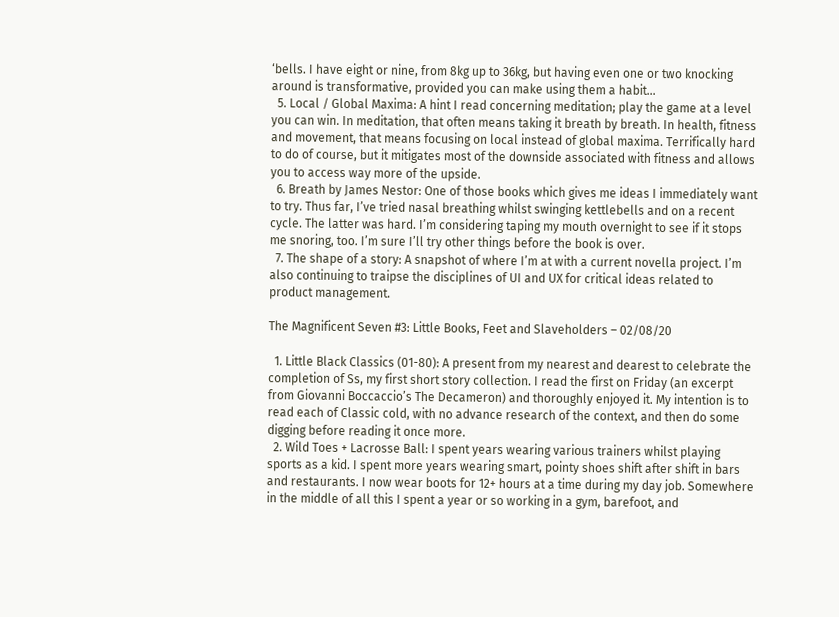‘bells. I have eight or nine, from 8kg up to 36kg, but having even one or two knocking around is transformative, provided you can make using them a habit…
  5. Local / Global Maxima: A hint I read concerning meditation; play the game at a level you can win. In meditation, that often means taking it breath by breath. In health, fitness and movement, that means focusing on local instead of global maxima. Terrifically hard to do of course, but it mitigates most of the downside associated with fitness and allows you to access way more of the upside.
  6. Breath by James Nestor: One of those books which gives me ideas I immediately want to try. Thus far, I’ve tried nasal breathing whilst swinging kettlebells and on a recent cycle. The latter was hard. I’m considering taping my mouth overnight to see if it stops me snoring, too. I’m sure I’ll try other things before the book is over.
  7. The shape of a story: A snapshot of where I’m at with a current novella project. I’m also continuing to traipse the disciplines of UI and UX for critical ideas related to product management.

The Magnificent Seven #3: Little Books, Feet and Slaveholders – 02/08/20

  1. Little Black Classics (01-80): A present from my nearest and dearest to celebrate the completion of Ss, my first short story collection. I read the first on Friday (an excerpt from Giovanni Boccaccio’s The Decameron) and thoroughly enjoyed it. My intention is to read each of Classic cold, with no advance research of the context, and then do some digging before reading it once more.
  2. Wild Toes + Lacrosse Ball: I spent years wearing various trainers whilst playing sports as a kid. I spent more years wearing smart, pointy shoes shift after shift in bars and restaurants. I now wear boots for 12+ hours at a time during my day job. Somewhere in the middle of all this I spent a year or so working in a gym, barefoot, and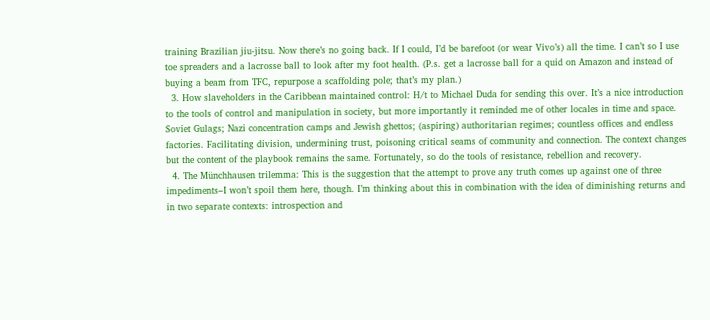training Brazilian jiu-jitsu. Now there’s no going back. If I could, I’d be barefoot (or wear Vivo’s) all the time. I can’t so I use toe spreaders and a lacrosse ball to look after my foot health. (P.s. get a lacrosse ball for a quid on Amazon and instead of buying a beam from TFC, repurpose a scaffolding pole; that’s my plan.)
  3. How slaveholders in the Caribbean maintained control: H/t to Michael Duda for sending this over. It’s a nice introduction to the tools of control and manipulation in society, but more importantly it reminded me of other locales in time and space. Soviet Gulags; Nazi concentration camps and Jewish ghettos; (aspiring) authoritarian regimes; countless offices and endless factories. Facilitating division, undermining trust, poisoning critical seams of community and connection. The context changes but the content of the playbook remains the same. Fortunately, so do the tools of resistance, rebellion and recovery.
  4. The Münchhausen trilemma: This is the suggestion that the attempt to prove any truth comes up against one of three impediments–I won’t spoil them here, though. I’m thinking about this in combination with the idea of diminishing returns and in two separate contexts: introspection and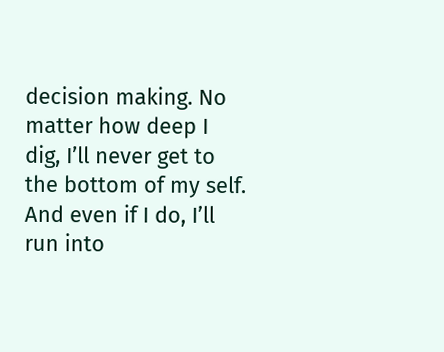decision making. No matter how deep I dig, I’ll never get to the bottom of my self. And even if I do, I’ll run into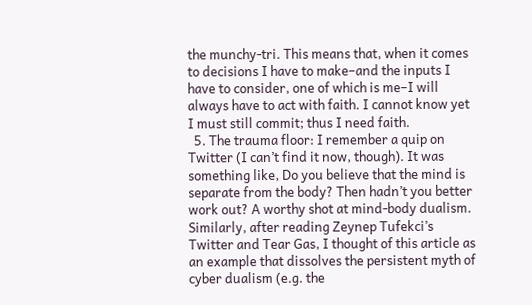the munchy-tri. This means that, when it comes to decisions I have to make–and the inputs I have to consider, one of which is me–I will always have to act with faith. I cannot know yet I must still commit; thus I need faith.
  5. The trauma floor: I remember a quip on Twitter (I can’t find it now, though). It was something like, Do you believe that the mind is separate from the body? Then hadn’t you better work out? A worthy shot at mind-body dualism. Similarly, after reading Zeynep Tufekci’s Twitter and Tear Gas, I thought of this article as an example that dissolves the persistent myth of cyber dualism (e.g. the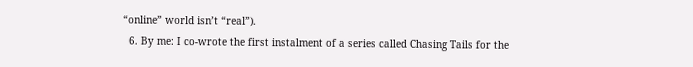“online” world isn’t “real”).
  6. By me: I co-wrote the first instalment of a series called Chasing Tails for the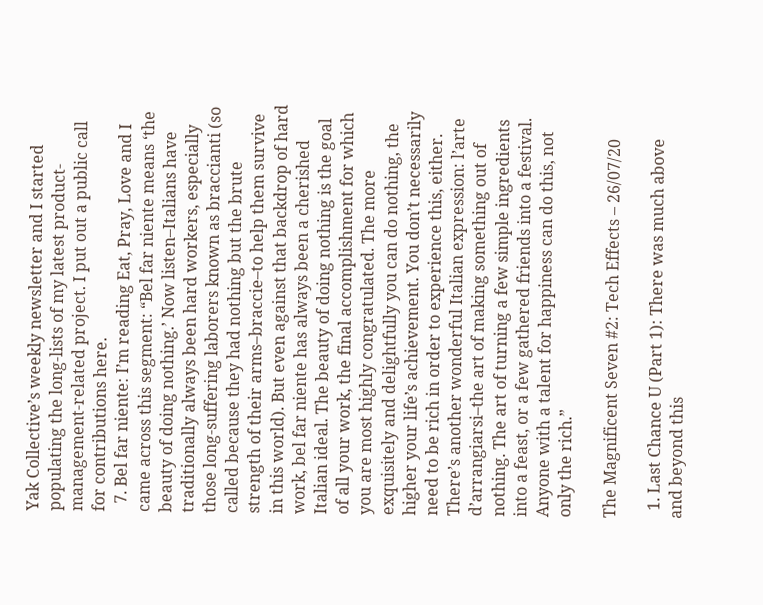Yak Collective’s weekly newsletter and I started populating the long-lists of my latest product-management-related project. I put out a public call for contributions here.
  7. Bel far niente: I’m reading Eat, Pray, Love and I came across this segment: “Bel far niente means ‘the beauty of doing nothing.’ Now listen–Italians have traditionally always been hard workers, especially those long-suffering laborers known as braccianti (so called because they had nothing but the brute strength of their arms–braccie–to help them survive in this world). But even against that backdrop of hard work, bel far niente has always been a cherished Italian ideal. The beauty of doing nothing is the goal of all your work, the final accomplishment for which you are most highly congratulated. The more exquisitely and delightfully you can do nothing, the higher your life’s achievement. You don’t necessarily need to be rich in order to experience this, either. There’s another wonderful Italian expression: l’arte d’arrangiarsi–the art of making something out of nothing. The art of turning a few simple ingredients into a feast, or a few gathered friends into a festival. Anyone with a talent for happiness can do this, not only the rich.”

The Magnificent Seven #2: Tech Effects – 26/07/20

  1. Last Chance U (Part 1): There was much above and beyond this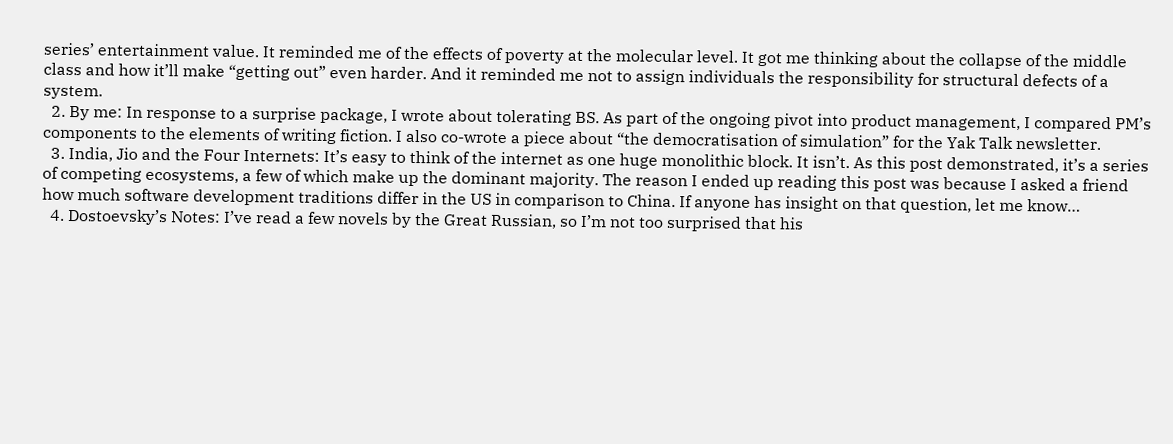series’ entertainment value. It reminded me of the effects of poverty at the molecular level. It got me thinking about the collapse of the middle class and how it’ll make “getting out” even harder. And it reminded me not to assign individuals the responsibility for structural defects of a system.
  2. By me: In response to a surprise package, I wrote about tolerating BS. As part of the ongoing pivot into product management, I compared PM’s components to the elements of writing fiction. I also co-wrote a piece about “the democratisation of simulation” for the Yak Talk newsletter.
  3. India, Jio and the Four Internets: It’s easy to think of the internet as one huge monolithic block. It isn’t. As this post demonstrated, it’s a series of competing ecosystems, a few of which make up the dominant majority. The reason I ended up reading this post was because I asked a friend how much software development traditions differ in the US in comparison to China. If anyone has insight on that question, let me know…
  4. Dostoevsky’s Notes: I’ve read a few novels by the Great Russian, so I’m not too surprised that his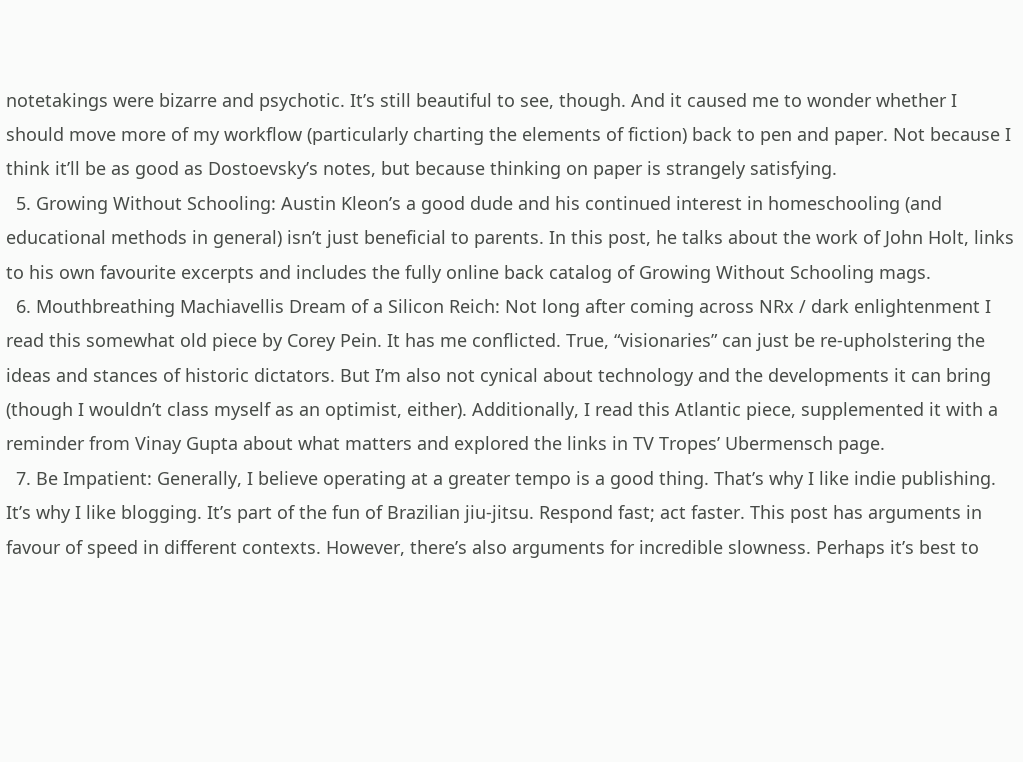notetakings were bizarre and psychotic. It’s still beautiful to see, though. And it caused me to wonder whether I should move more of my workflow (particularly charting the elements of fiction) back to pen and paper. Not because I think it’ll be as good as Dostoevsky’s notes, but because thinking on paper is strangely satisfying.
  5. Growing Without Schooling: Austin Kleon’s a good dude and his continued interest in homeschooling (and educational methods in general) isn’t just beneficial to parents. In this post, he talks about the work of John Holt, links to his own favourite excerpts and includes the fully online back catalog of Growing Without Schooling mags.
  6. Mouthbreathing Machiavellis Dream of a Silicon Reich: Not long after coming across NRx / dark enlightenment I read this somewhat old piece by Corey Pein. It has me conflicted. True, “visionaries” can just be re-upholstering the ideas and stances of historic dictators. But I’m also not cynical about technology and the developments it can bring (though I wouldn’t class myself as an optimist, either). Additionally, I read this Atlantic piece, supplemented it with a reminder from Vinay Gupta about what matters and explored the links in TV Tropes’ Ubermensch page.
  7. Be Impatient: Generally, I believe operating at a greater tempo is a good thing. That’s why I like indie publishing. It’s why I like blogging. It’s part of the fun of Brazilian jiu-jitsu. Respond fast; act faster. This post has arguments in favour of speed in different contexts. However, there’s also arguments for incredible slowness. Perhaps it’s best to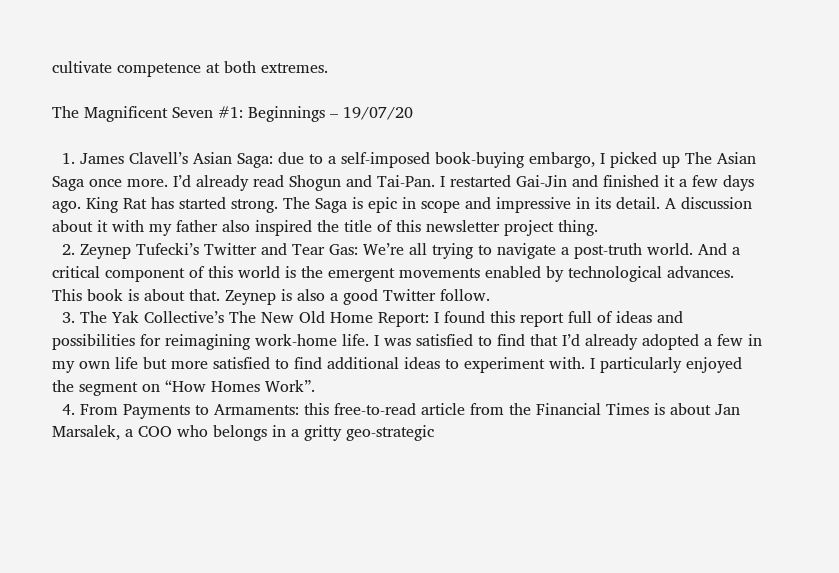cultivate competence at both extremes.

The Magnificent Seven #1: Beginnings – 19/07/20

  1. James Clavell’s Asian Saga: due to a self-imposed book-buying embargo, I picked up The Asian Saga once more. I’d already read Shogun and Tai-Pan. I restarted Gai-Jin and finished it a few days ago. King Rat has started strong. The Saga is epic in scope and impressive in its detail. A discussion about it with my father also inspired the title of this newsletter project thing.
  2. Zeynep Tufecki’s Twitter and Tear Gas: We’re all trying to navigate a post-truth world. And a critical component of this world is the emergent movements enabled by technological advances. This book is about that. Zeynep is also a good Twitter follow.
  3. The Yak Collective’s The New Old Home Report: I found this report full of ideas and possibilities for reimagining work-home life. I was satisfied to find that I’d already adopted a few in my own life but more satisfied to find additional ideas to experiment with. I particularly enjoyed the segment on “How Homes Work”.
  4. From Payments to Armaments: this free-to-read article from the Financial Times is about Jan Marsalek, a COO who belongs in a gritty geo-strategic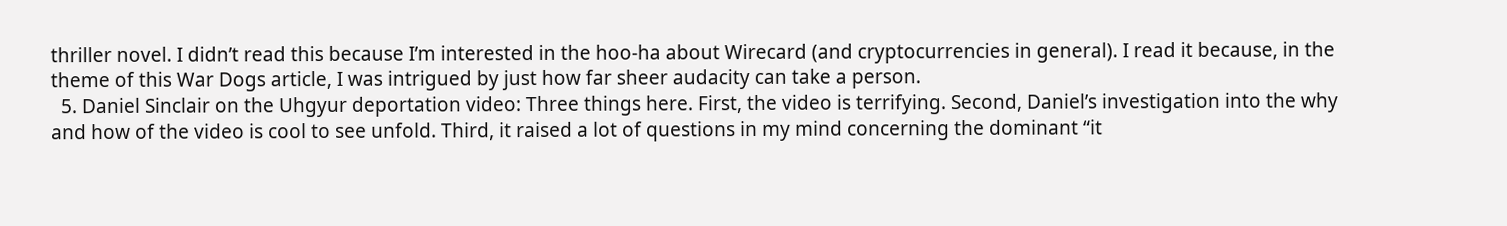thriller novel. I didn’t read this because I’m interested in the hoo-ha about Wirecard (and cryptocurrencies in general). I read it because, in the theme of this War Dogs article, I was intrigued by just how far sheer audacity can take a person.
  5. Daniel Sinclair on the Uhgyur deportation video: Three things here. First, the video is terrifying. Second, Daniel’s investigation into the why and how of the video is cool to see unfold. Third, it raised a lot of questions in my mind concerning the dominant “it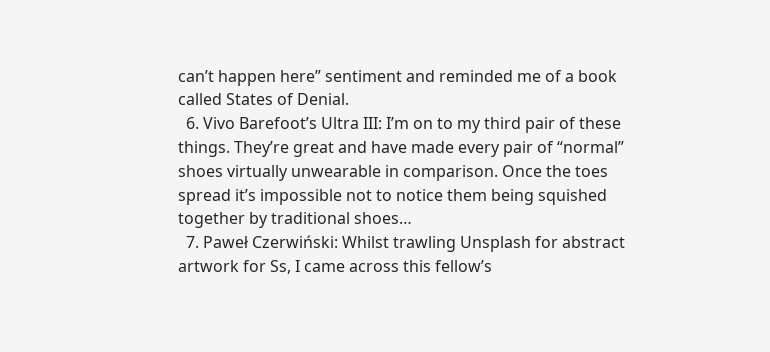can’t happen here” sentiment and reminded me of a book called States of Denial.
  6. Vivo Barefoot’s Ultra III: I’m on to my third pair of these things. They’re great and have made every pair of “normal” shoes virtually unwearable in comparison. Once the toes spread it’s impossible not to notice them being squished together by traditional shoes…
  7. Paweł Czerwiński: Whilst trawling Unsplash for abstract artwork for Ss, I came across this fellow’s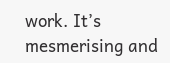work. It’s mesmerising and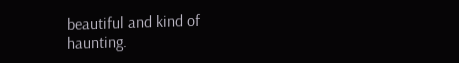beautiful and kind of haunting.